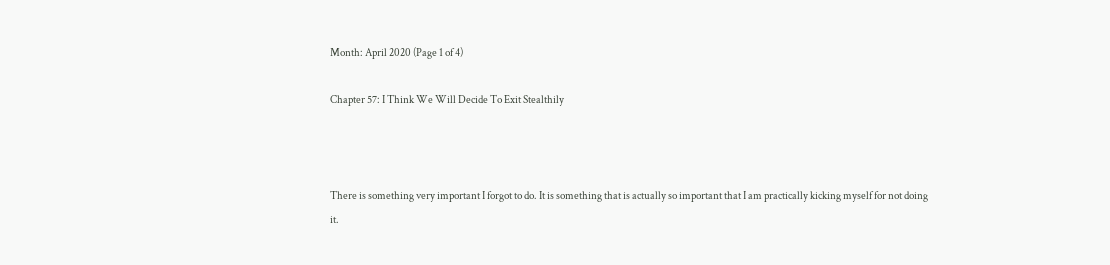Month: April 2020 (Page 1 of 4)

Chapter 57: I Think We Will Decide To Exit Stealthily



There is something very important I forgot to do. It is something that is actually so important that I am practically kicking myself for not doing it.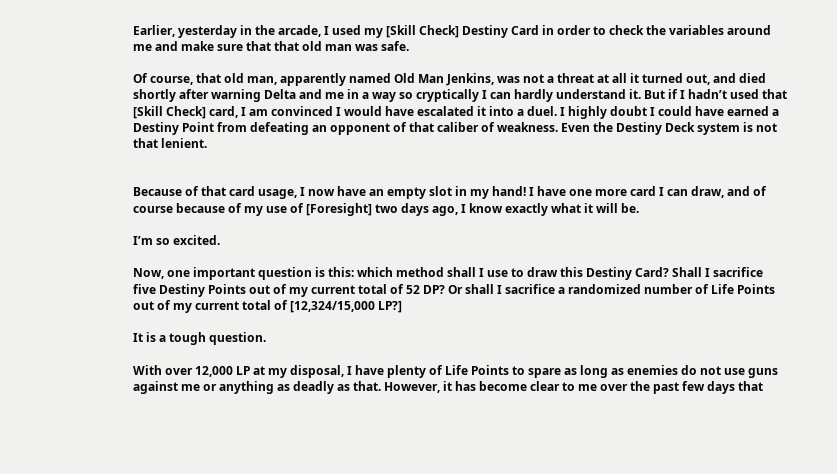Earlier, yesterday in the arcade, I used my [Skill Check] Destiny Card in order to check the variables around me and make sure that that old man was safe.

Of course, that old man, apparently named Old Man Jenkins, was not a threat at all it turned out, and died shortly after warning Delta and me in a way so cryptically I can hardly understand it. But if I hadn’t used that [Skill Check] card, I am convinced I would have escalated it into a duel. I highly doubt I could have earned a Destiny Point from defeating an opponent of that caliber of weakness. Even the Destiny Deck system is not that lenient.


Because of that card usage, I now have an empty slot in my hand! I have one more card I can draw, and of course because of my use of [Foresight] two days ago, I know exactly what it will be.

I’m so excited.

Now, one important question is this: which method shall I use to draw this Destiny Card? Shall I sacrifice five Destiny Points out of my current total of 52 DP? Or shall I sacrifice a randomized number of Life Points out of my current total of [12,324/15,000 LP?]

It is a tough question.

With over 12,000 LP at my disposal, I have plenty of Life Points to spare as long as enemies do not use guns against me or anything as deadly as that. However, it has become clear to me over the past few days that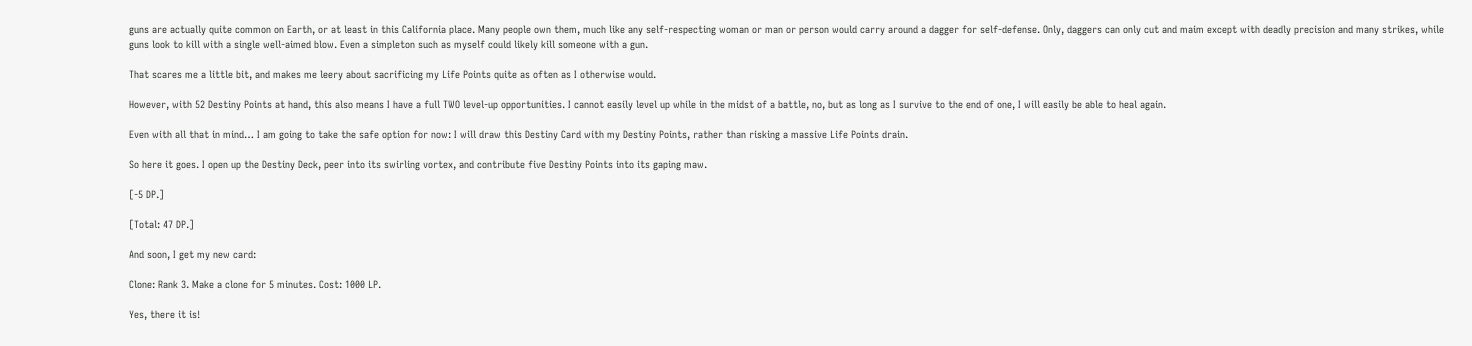guns are actually quite common on Earth, or at least in this California place. Many people own them, much like any self-respecting woman or man or person would carry around a dagger for self-defense. Only, daggers can only cut and maim except with deadly precision and many strikes, while guns look to kill with a single well-aimed blow. Even a simpleton such as myself could likely kill someone with a gun.

That scares me a little bit, and makes me leery about sacrificing my Life Points quite as often as I otherwise would.

However, with 52 Destiny Points at hand, this also means I have a full TWO level-up opportunities. I cannot easily level up while in the midst of a battle, no, but as long as I survive to the end of one, I will easily be able to heal again.

Even with all that in mind… I am going to take the safe option for now: I will draw this Destiny Card with my Destiny Points, rather than risking a massive Life Points drain.

So here it goes. I open up the Destiny Deck, peer into its swirling vortex, and contribute five Destiny Points into its gaping maw.

[-5 DP.]

[Total: 47 DP.]

And soon, I get my new card:

Clone: Rank 3. Make a clone for 5 minutes. Cost: 1000 LP.

Yes, there it is!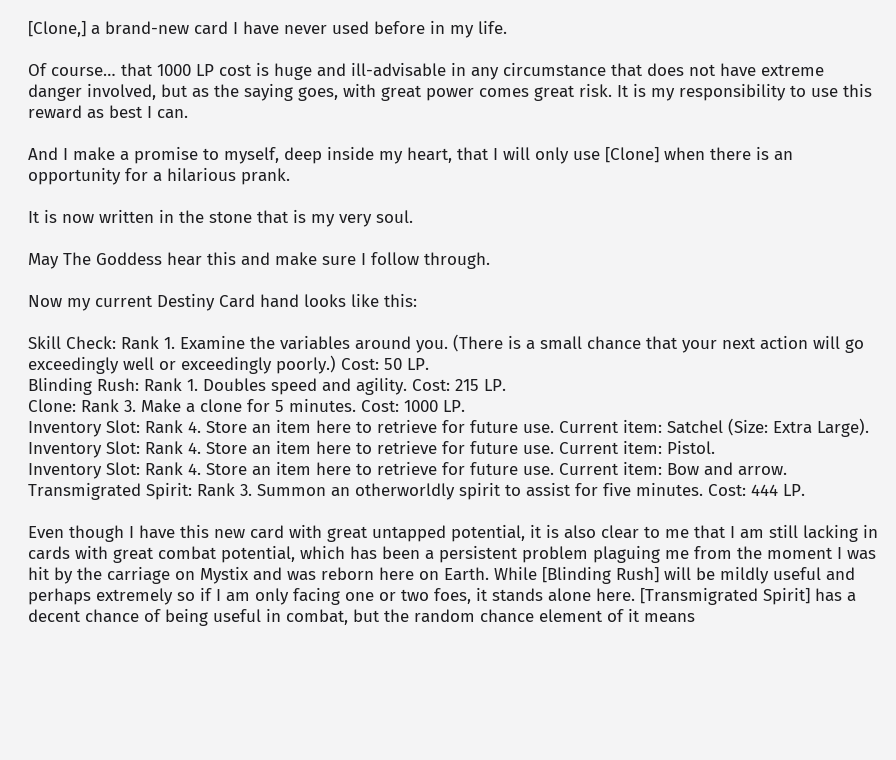[Clone,] a brand-new card I have never used before in my life.

Of course… that 1000 LP cost is huge and ill-advisable in any circumstance that does not have extreme danger involved, but as the saying goes, with great power comes great risk. It is my responsibility to use this reward as best I can.

And I make a promise to myself, deep inside my heart, that I will only use [Clone] when there is an opportunity for a hilarious prank.

It is now written in the stone that is my very soul.

May The Goddess hear this and make sure I follow through.

Now my current Destiny Card hand looks like this:

Skill Check: Rank 1. Examine the variables around you. (There is a small chance that your next action will go exceedingly well or exceedingly poorly.) Cost: 50 LP.
Blinding Rush: Rank 1. Doubles speed and agility. Cost: 215 LP.
Clone: Rank 3. Make a clone for 5 minutes. Cost: 1000 LP.
Inventory Slot: Rank 4. Store an item here to retrieve for future use. Current item: Satchel (Size: Extra Large).
Inventory Slot: Rank 4. Store an item here to retrieve for future use. Current item: Pistol.
Inventory Slot: Rank 4. Store an item here to retrieve for future use. Current item: Bow and arrow.
Transmigrated Spirit: Rank 3. Summon an otherworldly spirit to assist for five minutes. Cost: 444 LP.

Even though I have this new card with great untapped potential, it is also clear to me that I am still lacking in cards with great combat potential, which has been a persistent problem plaguing me from the moment I was hit by the carriage on Mystix and was reborn here on Earth. While [Blinding Rush] will be mildly useful and perhaps extremely so if I am only facing one or two foes, it stands alone here. [Transmigrated Spirit] has a decent chance of being useful in combat, but the random chance element of it means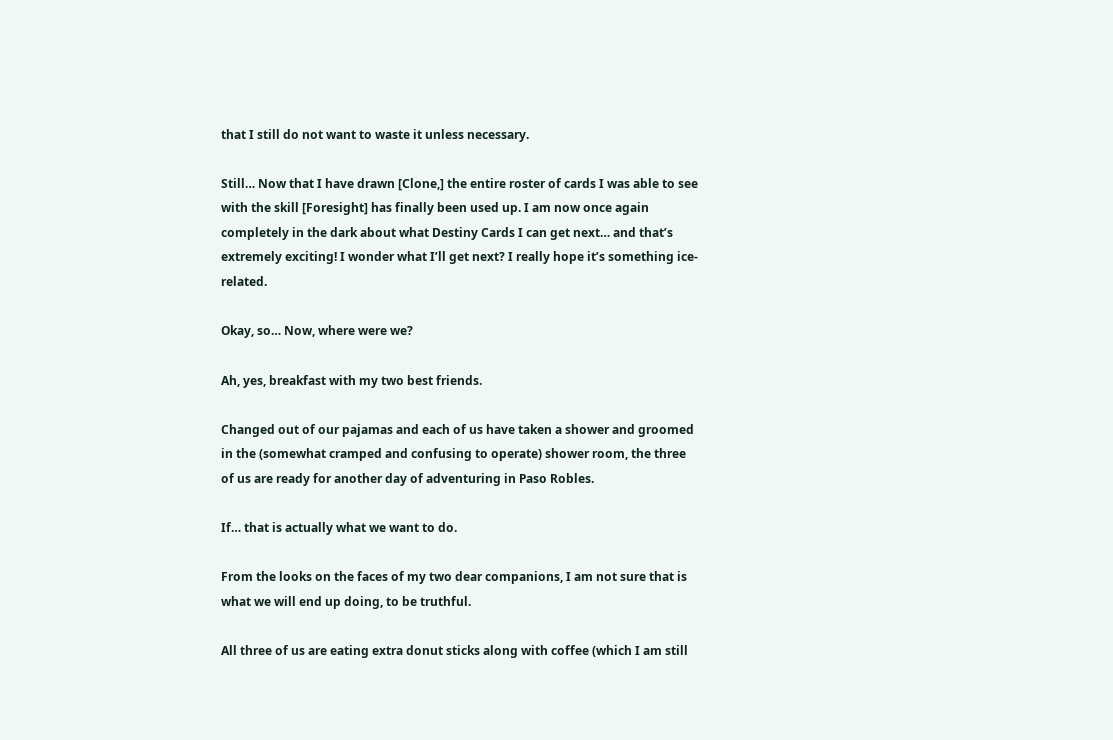that I still do not want to waste it unless necessary.

Still… Now that I have drawn [Clone,] the entire roster of cards I was able to see with the skill [Foresight] has finally been used up. I am now once again completely in the dark about what Destiny Cards I can get next… and that’s extremely exciting! I wonder what I’ll get next? I really hope it’s something ice-related.

Okay, so… Now, where were we?

Ah, yes, breakfast with my two best friends.

Changed out of our pajamas and each of us have taken a shower and groomed in the (somewhat cramped and confusing to operate) shower room, the three of us are ready for another day of adventuring in Paso Robles.

If… that is actually what we want to do.

From the looks on the faces of my two dear companions, I am not sure that is what we will end up doing, to be truthful.

All three of us are eating extra donut sticks along with coffee (which I am still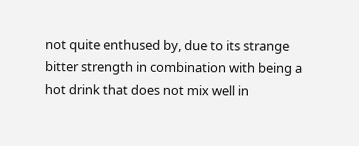not quite enthused by, due to its strange bitter strength in combination with being a hot drink that does not mix well in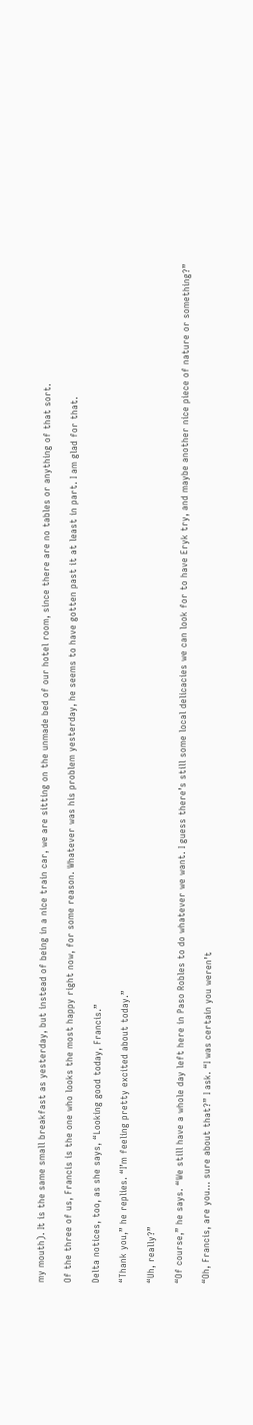my mouth). It is the same small breakfast as yesterday, but instead of being in a nice train car, we are sitting on the unmade bed of our hotel room, since there are no tables or anything of that sort.

Of the three of us, Francis is the one who looks the most happy right now, for some reason. Whatever was his problem yesterday, he seems to have gotten past it at least in part. I am glad for that.

Delta notices, too, as she says, “Looking good today, Francis.”

“Thank you,” he replies. “I’m feeling pretty excited about today.”

“Uh, really?”

“Of course,” he says. “We still have a whole day left here in Paso Robles to do whatever we want. I guess there’s still some local delicacies we can look for to have Eryk try, and maybe another nice piece of nature or something?”

“Oh, Francis, are you… sure about that?” I ask. “I was certain you weren’t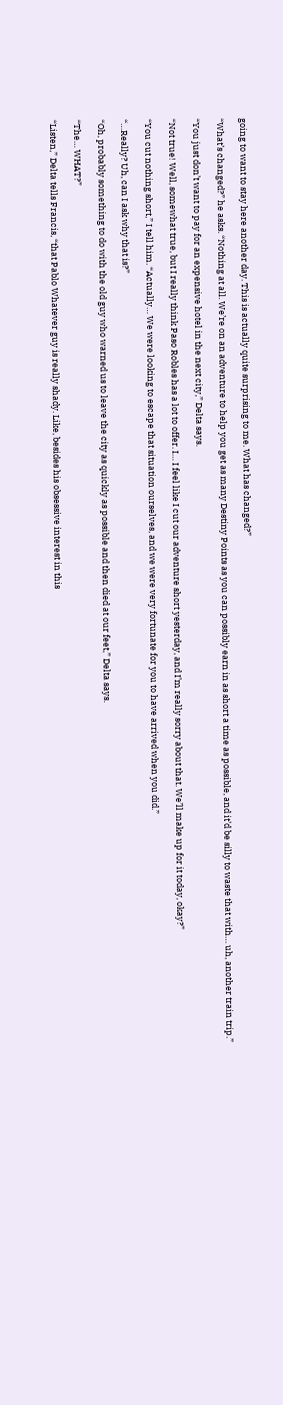going to want to stay here another day. This is actually quite surprising to me. What has changed?”

“What’s changed?” he asks. “Nothing at all. We’re on an adventure to help you get as many Destiny Points as you can possibly earn in as short a time as possible, and it’d be silly to waste that with… uh, another train trip.”

“You just don’t want to pay for an expensive hotel in the next city,” Delta says.

“Not true! Well, somewhat true, but I really think Paso Robles has a lot to offer. I… I feel like I cut our adventure short yesterday, and I’m really sorry about that. We’ll make up for it today, okay?”

“You cut nothing short,” I tell him. “Actually… We were looking to escape that situation ourselves, and we were very fortunate for you to have arrived when you did.”

“…Really? Uh, can I ask why that is?”

“Oh, probably something to do with the old guy who warned us to leave the city as quickly as possible and then died at our feet,” Delta says.

“The… WHAT?”

“Listen,” Delta tells Francis, “that Pablo Whatever guy is really shady. Like, besides his obsessive interest in this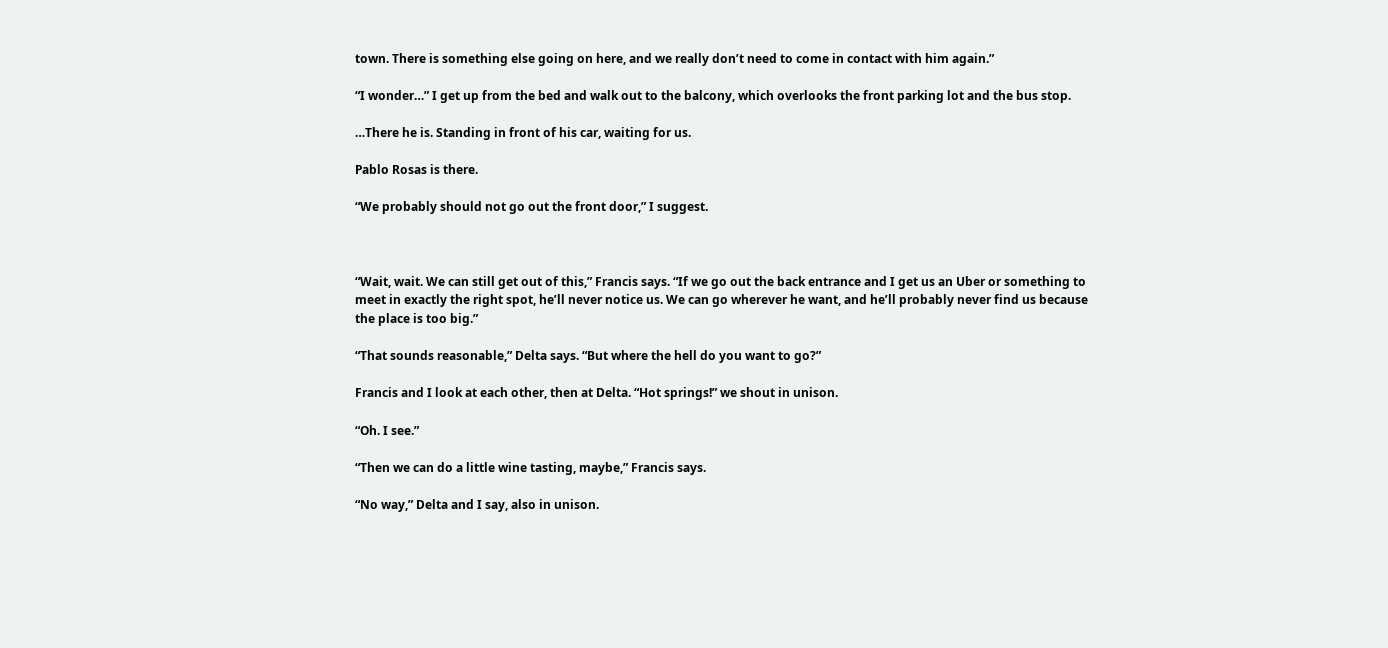town. There is something else going on here, and we really don’t need to come in contact with him again.”

“I wonder…” I get up from the bed and walk out to the balcony, which overlooks the front parking lot and the bus stop.

…There he is. Standing in front of his car, waiting for us.

Pablo Rosas is there.

“We probably should not go out the front door,” I suggest.



“Wait, wait. We can still get out of this,” Francis says. “If we go out the back entrance and I get us an Uber or something to meet in exactly the right spot, he’ll never notice us. We can go wherever he want, and he’ll probably never find us because the place is too big.”

“That sounds reasonable,” Delta says. “But where the hell do you want to go?”

Francis and I look at each other, then at Delta. “Hot springs!” we shout in unison.

“Oh. I see.”

“Then we can do a little wine tasting, maybe,” Francis says.

“No way,” Delta and I say, also in unison.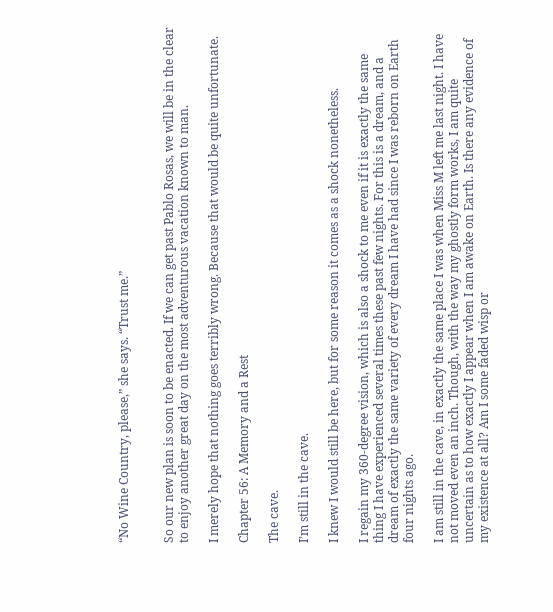“No Wine Country, please,” she says. “Trust me.”


So our new plan is soon to be enacted. If we can get past Pablo Rosas, we will be in the clear to enjoy another great day on the most adventurous vacation known to man.

I merely hope that nothing goes terribly wrong. Because that would be quite unfortunate.

Chapter 56: A Memory and a Rest

The cave.

I’m still in the cave.

I knew I would still be here, but for some reason it comes as a shock nonetheless.

I regain my 360-degree vision, which is also a shock to me even if it is exactly the same thing I have experienced several times these past few nights. For this is a dream, and a dream of exactly the same variety of every dream I have had since I was reborn on Earth four nights ago.

I am still in the cave, in exactly the same place I was when Miss M left me last night. I have not moved even an inch. Though, with the way my ghostly form works, I am quite uncertain as to how exactly I appear when I am awake on Earth. Is there any evidence of my existence at all? Am I some faded wisp or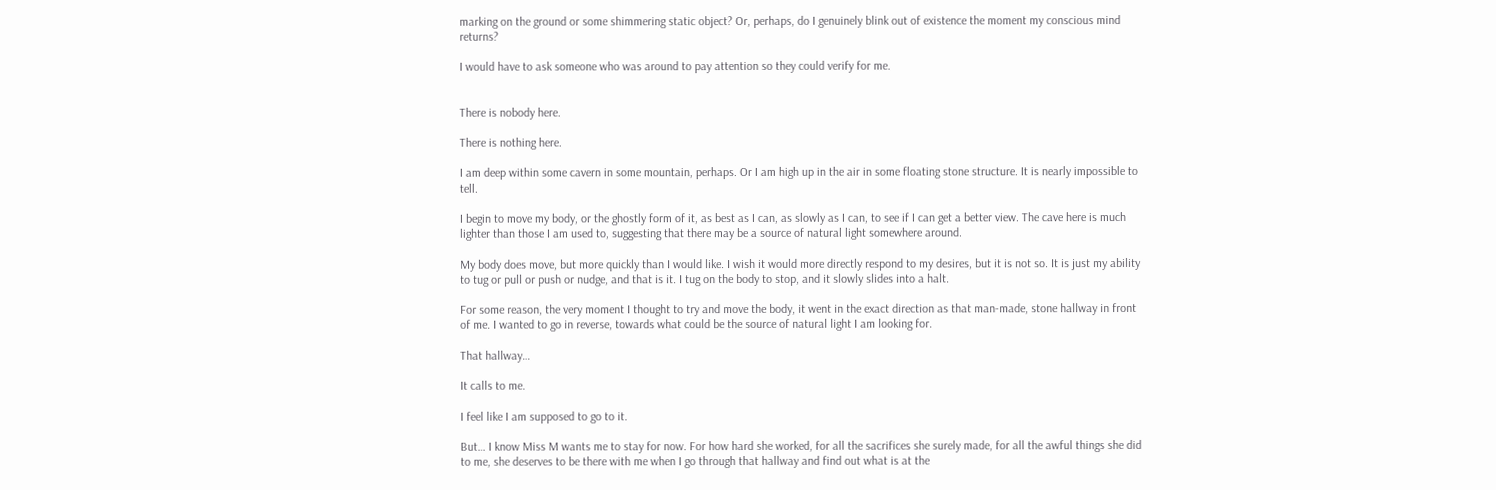marking on the ground or some shimmering static object? Or, perhaps, do I genuinely blink out of existence the moment my conscious mind returns?

I would have to ask someone who was around to pay attention so they could verify for me.


There is nobody here.

There is nothing here.

I am deep within some cavern in some mountain, perhaps. Or I am high up in the air in some floating stone structure. It is nearly impossible to tell.

I begin to move my body, or the ghostly form of it, as best as I can, as slowly as I can, to see if I can get a better view. The cave here is much lighter than those I am used to, suggesting that there may be a source of natural light somewhere around.

My body does move, but more quickly than I would like. I wish it would more directly respond to my desires, but it is not so. It is just my ability to tug or pull or push or nudge, and that is it. I tug on the body to stop, and it slowly slides into a halt.

For some reason, the very moment I thought to try and move the body, it went in the exact direction as that man-made, stone hallway in front of me. I wanted to go in reverse, towards what could be the source of natural light I am looking for.

That hallway…

It calls to me.

I feel like I am supposed to go to it.

But… I know Miss M wants me to stay for now. For how hard she worked, for all the sacrifices she surely made, for all the awful things she did to me, she deserves to be there with me when I go through that hallway and find out what is at the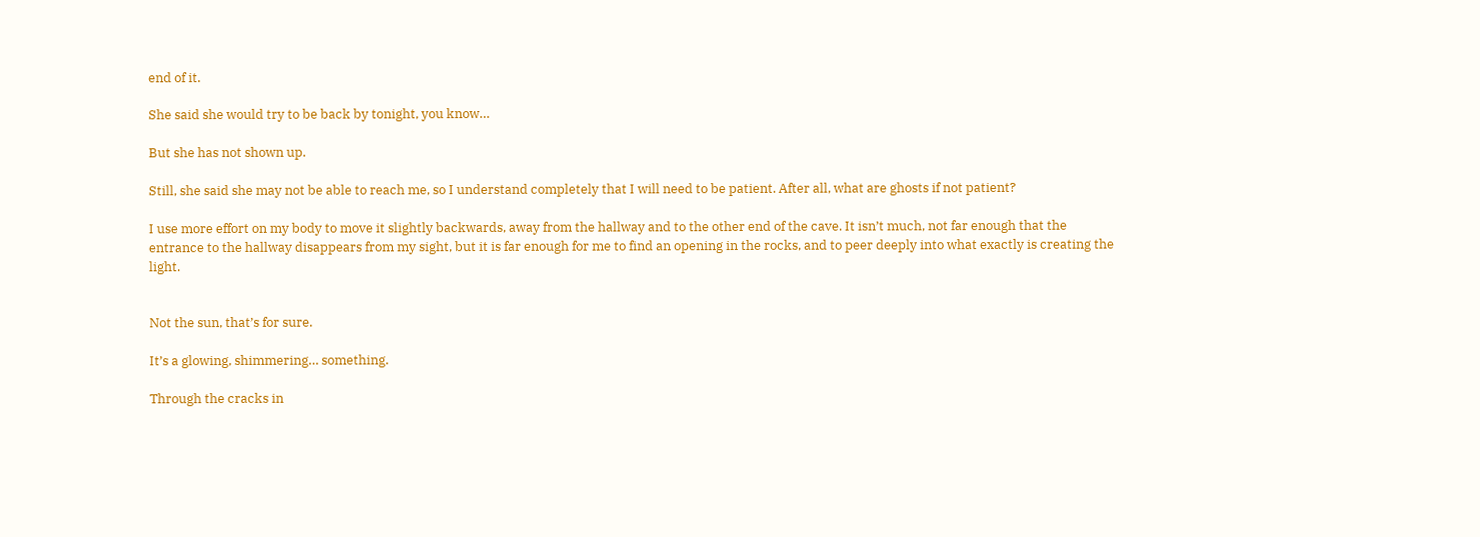end of it.

She said she would try to be back by tonight, you know…

But she has not shown up.

Still, she said she may not be able to reach me, so I understand completely that I will need to be patient. After all, what are ghosts if not patient?

I use more effort on my body to move it slightly backwards, away from the hallway and to the other end of the cave. It isn’t much, not far enough that the entrance to the hallway disappears from my sight, but it is far enough for me to find an opening in the rocks, and to peer deeply into what exactly is creating the light.


Not the sun, that’s for sure.

It’s a glowing, shimmering… something.

Through the cracks in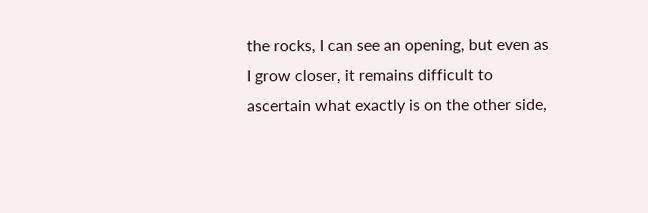the rocks, I can see an opening, but even as I grow closer, it remains difficult to ascertain what exactly is on the other side,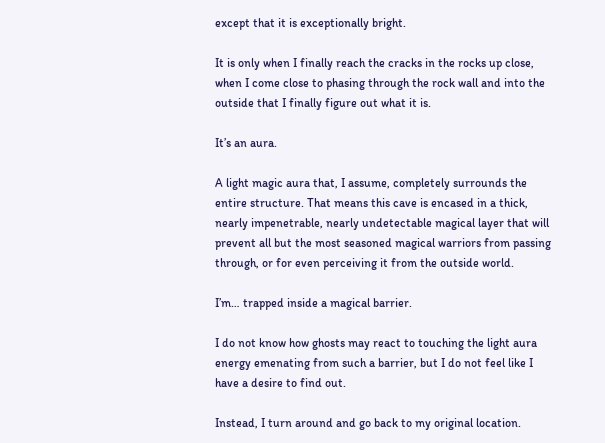except that it is exceptionally bright.

It is only when I finally reach the cracks in the rocks up close, when I come close to phasing through the rock wall and into the outside that I finally figure out what it is.

It’s an aura.

A light magic aura that, I assume, completely surrounds the entire structure. That means this cave is encased in a thick, nearly impenetrable, nearly undetectable magical layer that will prevent all but the most seasoned magical warriors from passing through, or for even perceiving it from the outside world.

I’m… trapped inside a magical barrier.

I do not know how ghosts may react to touching the light aura energy emenating from such a barrier, but I do not feel like I have a desire to find out.

Instead, I turn around and go back to my original location.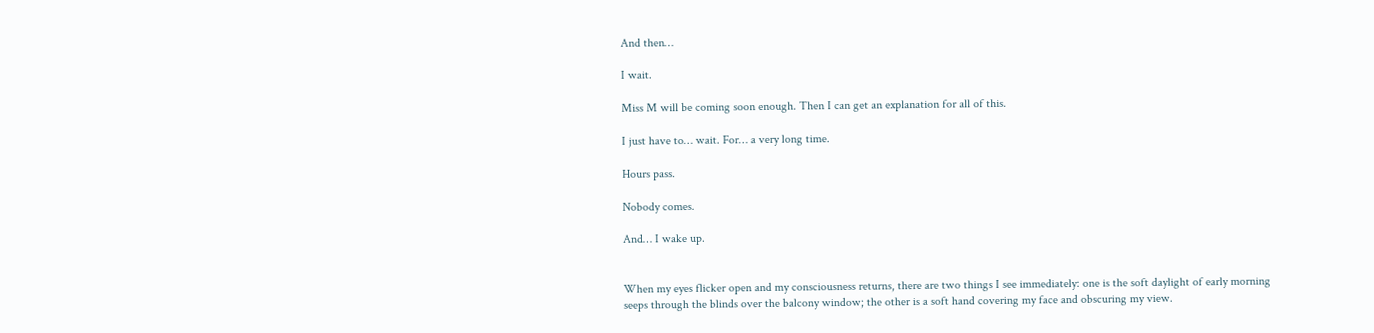And then…

I wait.

Miss M will be coming soon enough. Then I can get an explanation for all of this.

I just have to… wait. For… a very long time.

Hours pass.

Nobody comes.

And… I wake up.


When my eyes flicker open and my consciousness returns, there are two things I see immediately: one is the soft daylight of early morning seeps through the blinds over the balcony window; the other is a soft hand covering my face and obscuring my view.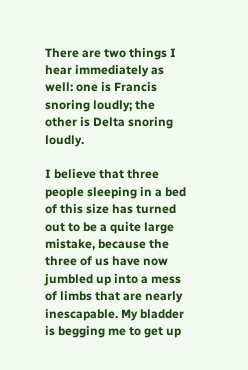There are two things I hear immediately as well: one is Francis snoring loudly; the other is Delta snoring loudly.

I believe that three people sleeping in a bed of this size has turned out to be a quite large mistake, because the three of us have now jumbled up into a mess of limbs that are nearly inescapable. My bladder is begging me to get up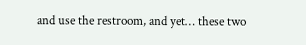and use the restroom, and yet… these two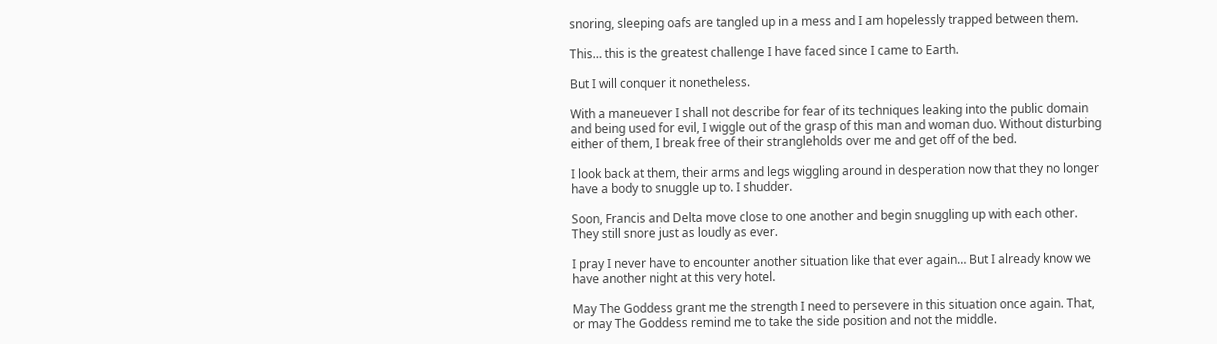snoring, sleeping oafs are tangled up in a mess and I am hopelessly trapped between them.

This… this is the greatest challenge I have faced since I came to Earth.

But I will conquer it nonetheless.

With a maneuever I shall not describe for fear of its techniques leaking into the public domain and being used for evil, I wiggle out of the grasp of this man and woman duo. Without disturbing either of them, I break free of their strangleholds over me and get off of the bed.

I look back at them, their arms and legs wiggling around in desperation now that they no longer have a body to snuggle up to. I shudder.

Soon, Francis and Delta move close to one another and begin snuggling up with each other. They still snore just as loudly as ever.

I pray I never have to encounter another situation like that ever again… But I already know we have another night at this very hotel.

May The Goddess grant me the strength I need to persevere in this situation once again. That, or may The Goddess remind me to take the side position and not the middle.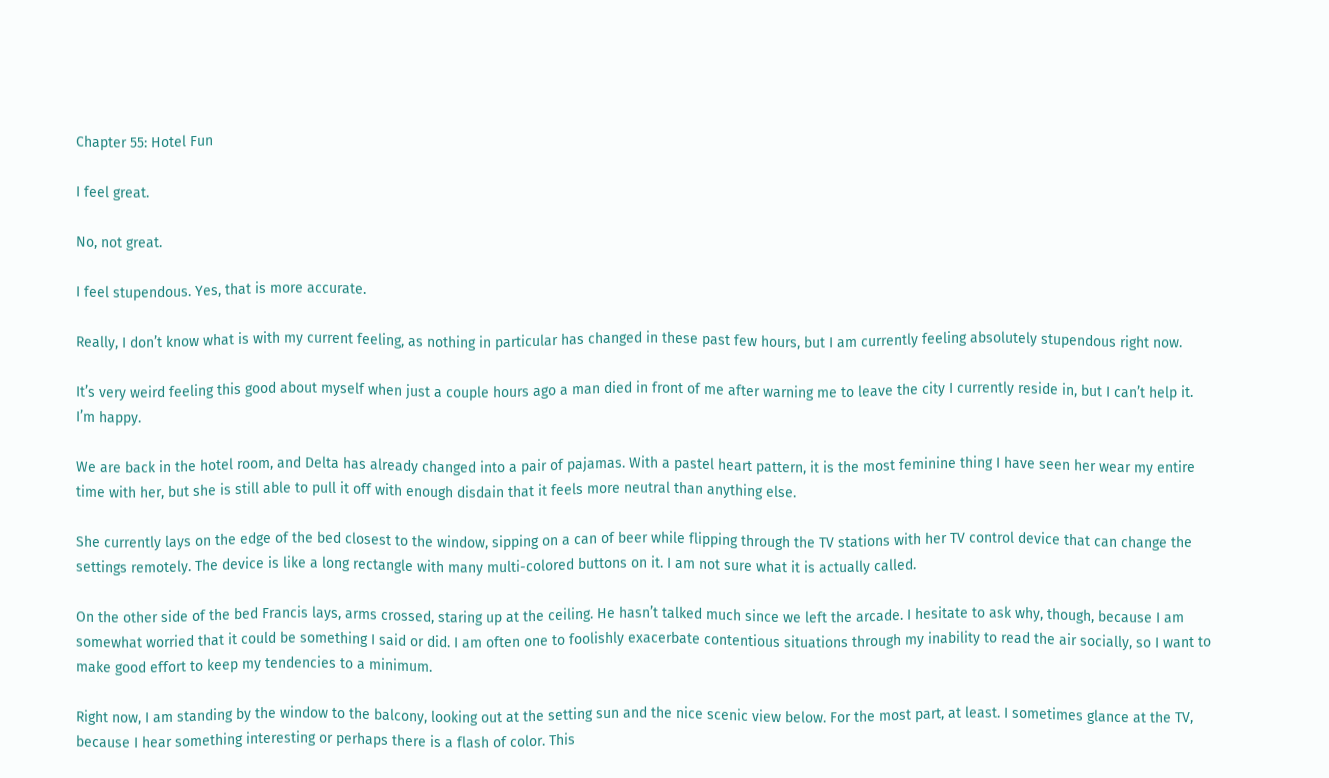Chapter 55: Hotel Fun

I feel great.

No, not great.

I feel stupendous. Yes, that is more accurate.

Really, I don’t know what is with my current feeling, as nothing in particular has changed in these past few hours, but I am currently feeling absolutely stupendous right now.

It’s very weird feeling this good about myself when just a couple hours ago a man died in front of me after warning me to leave the city I currently reside in, but I can’t help it. I’m happy.

We are back in the hotel room, and Delta has already changed into a pair of pajamas. With a pastel heart pattern, it is the most feminine thing I have seen her wear my entire time with her, but she is still able to pull it off with enough disdain that it feels more neutral than anything else.

She currently lays on the edge of the bed closest to the window, sipping on a can of beer while flipping through the TV stations with her TV control device that can change the settings remotely. The device is like a long rectangle with many multi-colored buttons on it. I am not sure what it is actually called.

On the other side of the bed Francis lays, arms crossed, staring up at the ceiling. He hasn’t talked much since we left the arcade. I hesitate to ask why, though, because I am somewhat worried that it could be something I said or did. I am often one to foolishly exacerbate contentious situations through my inability to read the air socially, so I want to make good effort to keep my tendencies to a minimum.

Right now, I am standing by the window to the balcony, looking out at the setting sun and the nice scenic view below. For the most part, at least. I sometimes glance at the TV, because I hear something interesting or perhaps there is a flash of color. This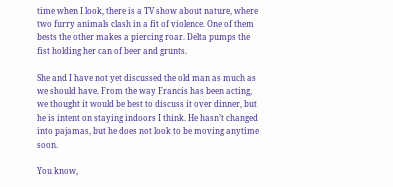time when I look, there is a TV show about nature, where two furry animals clash in a fit of violence. One of them bests the other makes a piercing roar. Delta pumps the fist holding her can of beer and grunts.

She and I have not yet discussed the old man as much as we should have. From the way Francis has been acting, we thought it would be best to discuss it over dinner, but he is intent on staying indoors I think. He hasn’t changed into pajamas, but he does not look to be moving anytime soon.

You know,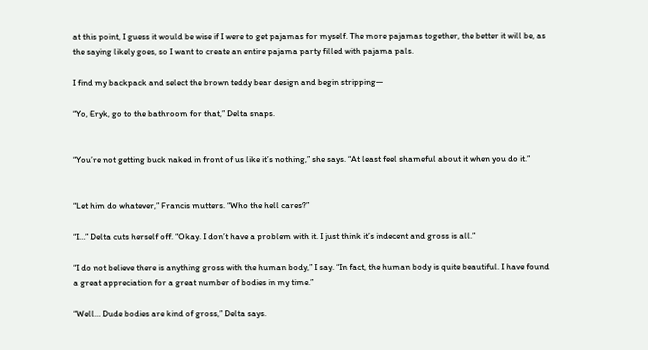at this point, I guess it would be wise if I were to get pajamas for myself. The more pajamas together, the better it will be, as the saying likely goes, so I want to create an entire pajama party filled with pajama pals.

I find my backpack and select the brown teddy bear design and begin stripping—

“Yo, Eryk, go to the bathroom for that,” Delta snaps.


“You’re not getting buck naked in front of us like it’s nothing,” she says. “At least feel shameful about it when you do it.”


“Let him do whatever,” Francis mutters. “Who the hell cares?”

“I…” Delta cuts herself off. “Okay. I don’t have a problem with it. I just think it’s indecent and gross is all.”

“I do not believe there is anything gross with the human body,” I say. “In fact, the human body is quite beautiful. I have found a great appreciation for a great number of bodies in my time.”

“Well… Dude bodies are kind of gross,” Delta says.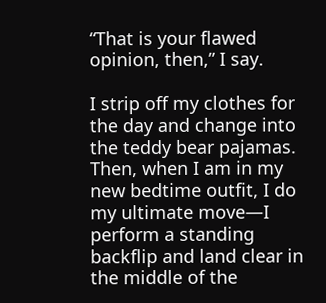“That is your flawed opinion, then,” I say.

I strip off my clothes for the day and change into the teddy bear pajamas. Then, when I am in my new bedtime outfit, I do my ultimate move—I perform a standing backflip and land clear in the middle of the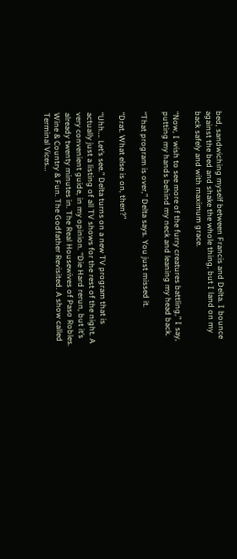bed, sandwiching myself between Francis and Delta. I bounce against the bed and shake the whole thing, but I land on my back safely and with maximum grace.

“Now, I wish to see more of the furry creatures battling,” I say, putting my hands behind my neck and leaning my head back.

“That program is over,” Delta says. You just missed it.

“Drat. What else is on, then?”

“Uhh…. Let’s see.” Delta turns on a new TV program that is actually just a listing of all TV shows for the rest of the night. A very convenient guide, in my opinion. “Die Hard rerun, but it’s already twenty minutes in. The Real Housewives of Paso Robles. Wine & Country & Fun. The Godfather Revisited. A show called Terminal Vices…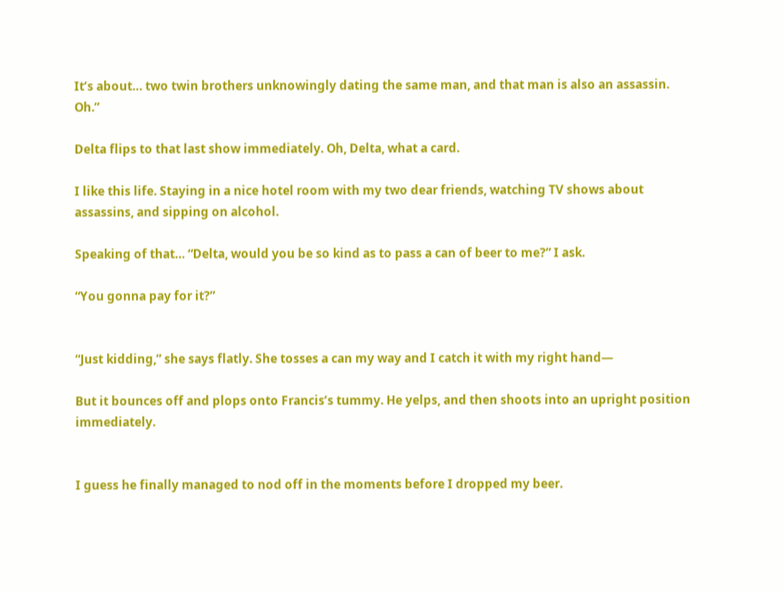It’s about… two twin brothers unknowingly dating the same man, and that man is also an assassin. Oh.”

Delta flips to that last show immediately. Oh, Delta, what a card.

I like this life. Staying in a nice hotel room with my two dear friends, watching TV shows about assassins, and sipping on alcohol.

Speaking of that… “Delta, would you be so kind as to pass a can of beer to me?” I ask.

“You gonna pay for it?”


“Just kidding,” she says flatly. She tosses a can my way and I catch it with my right hand—

But it bounces off and plops onto Francis’s tummy. He yelps, and then shoots into an upright position immediately.


I guess he finally managed to nod off in the moments before I dropped my beer.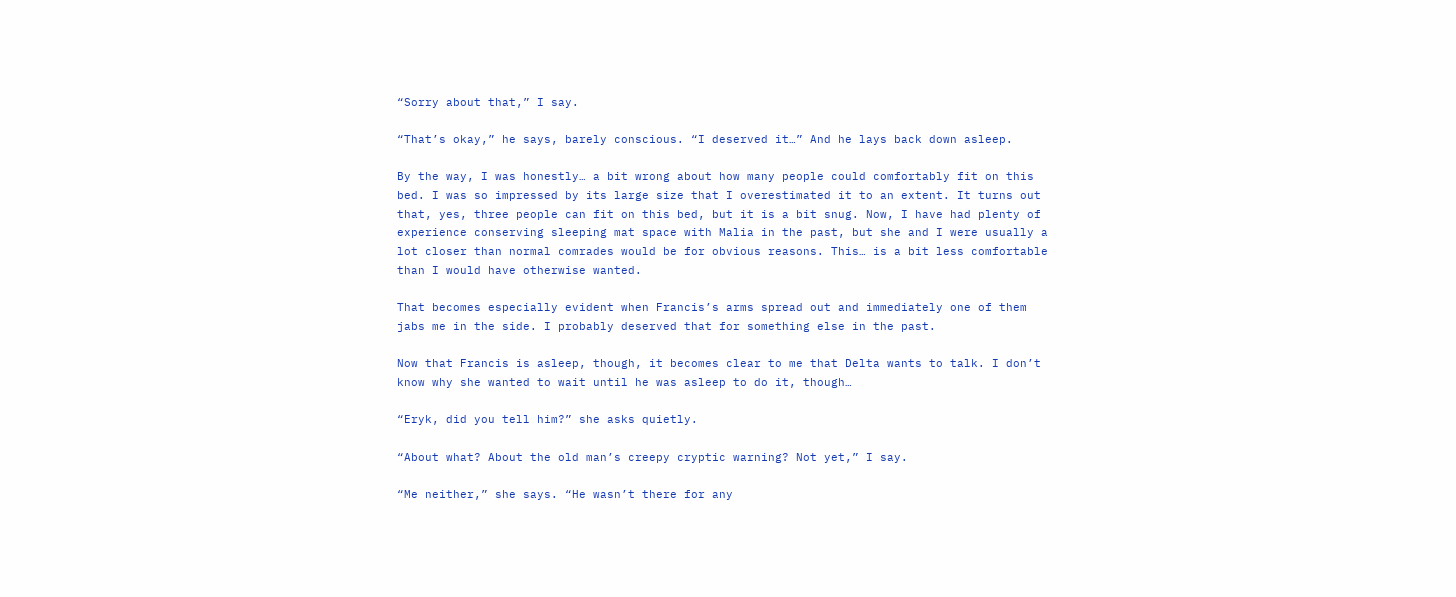“Sorry about that,” I say.

“That’s okay,” he says, barely conscious. “I deserved it…” And he lays back down asleep.

By the way, I was honestly… a bit wrong about how many people could comfortably fit on this bed. I was so impressed by its large size that I overestimated it to an extent. It turns out that, yes, three people can fit on this bed, but it is a bit snug. Now, I have had plenty of experience conserving sleeping mat space with Malia in the past, but she and I were usually a lot closer than normal comrades would be for obvious reasons. This… is a bit less comfortable than I would have otherwise wanted.

That becomes especially evident when Francis’s arms spread out and immediately one of them jabs me in the side. I probably deserved that for something else in the past.

Now that Francis is asleep, though, it becomes clear to me that Delta wants to talk. I don’t know why she wanted to wait until he was asleep to do it, though…

“Eryk, did you tell him?” she asks quietly.

“About what? About the old man’s creepy cryptic warning? Not yet,” I say.

“Me neither,” she says. “He wasn’t there for any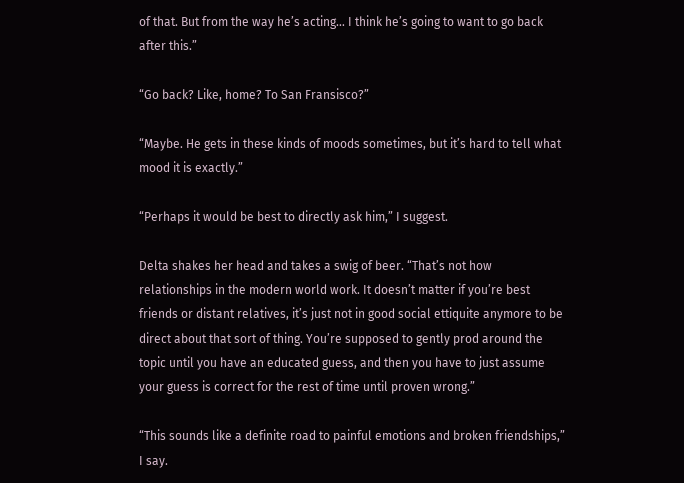of that. But from the way he’s acting… I think he’s going to want to go back after this.”

“Go back? Like, home? To San Fransisco?”

“Maybe. He gets in these kinds of moods sometimes, but it’s hard to tell what mood it is exactly.”

“Perhaps it would be best to directly ask him,” I suggest.

Delta shakes her head and takes a swig of beer. “That’s not how relationships in the modern world work. It doesn’t matter if you’re best friends or distant relatives, it’s just not in good social ettiquite anymore to be direct about that sort of thing. You’re supposed to gently prod around the topic until you have an educated guess, and then you have to just assume your guess is correct for the rest of time until proven wrong.”

“This sounds like a definite road to painful emotions and broken friendships,” I say.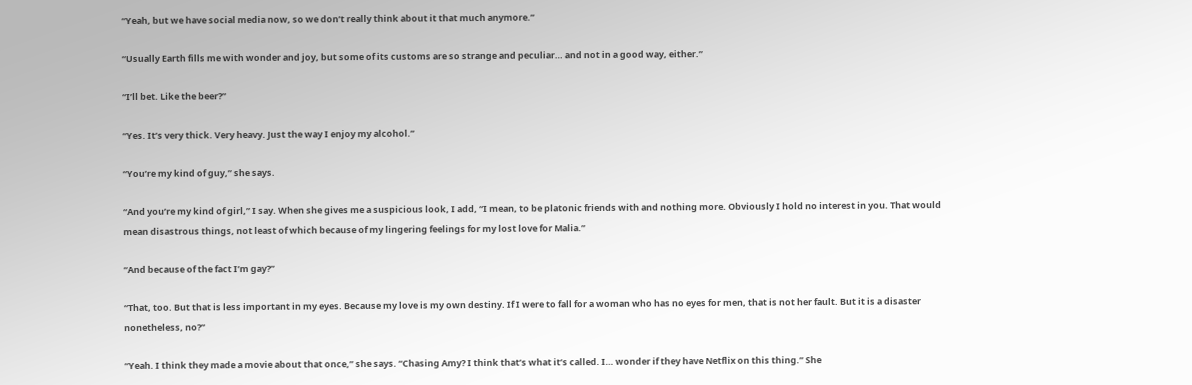“Yeah, but we have social media now, so we don’t really think about it that much anymore.”

“Usually Earth fills me with wonder and joy, but some of its customs are so strange and peculiar… and not in a good way, either.”

“I’ll bet. Like the beer?”

“Yes. It’s very thick. Very heavy. Just the way I enjoy my alcohol.”

“You’re my kind of guy,” she says.

“And you’re my kind of girl,” I say. When she gives me a suspicious look, I add, “I mean, to be platonic friends with and nothing more. Obviously I hold no interest in you. That would mean disastrous things, not least of which because of my lingering feelings for my lost love for Malia.”

“And because of the fact I’m gay?”

“That, too. But that is less important in my eyes. Because my love is my own destiny. If I were to fall for a woman who has no eyes for men, that is not her fault. But it is a disaster nonetheless, no?”

“Yeah. I think they made a movie about that once,” she says. “Chasing Amy? I think that’s what it’s called. I… wonder if they have Netflix on this thing.” She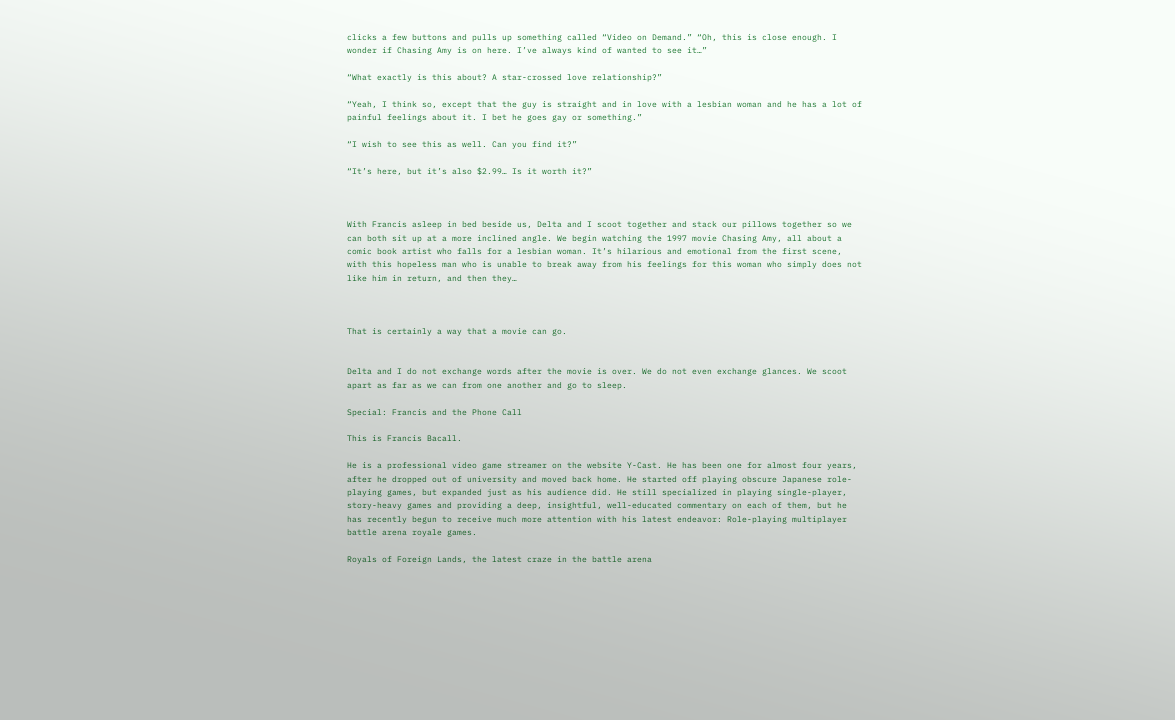clicks a few buttons and pulls up something called “Video on Demand.” “Oh, this is close enough. I wonder if Chasing Amy is on here. I’ve always kind of wanted to see it…”

“What exactly is this about? A star-crossed love relationship?”

“Yeah, I think so, except that the guy is straight and in love with a lesbian woman and he has a lot of painful feelings about it. I bet he goes gay or something.”

“I wish to see this as well. Can you find it?”

“It’s here, but it’s also $2.99… Is it worth it?”



With Francis asleep in bed beside us, Delta and I scoot together and stack our pillows together so we can both sit up at a more inclined angle. We begin watching the 1997 movie Chasing Amy, all about a comic book artist who falls for a lesbian woman. It’s hilarious and emotional from the first scene, with this hopeless man who is unable to break away from his feelings for this woman who simply does not like him in return, and then they…



That is certainly a way that a movie can go.


Delta and I do not exchange words after the movie is over. We do not even exchange glances. We scoot apart as far as we can from one another and go to sleep.

Special: Francis and the Phone Call

This is Francis Bacall.

He is a professional video game streamer on the website Y-Cast. He has been one for almost four years, after he dropped out of university and moved back home. He started off playing obscure Japanese role-playing games, but expanded just as his audience did. He still specialized in playing single-player, story-heavy games and providing a deep, insightful, well-educated commentary on each of them, but he has recently begun to receive much more attention with his latest endeavor: Role-playing multiplayer battle arena royale games.

Royals of Foreign Lands, the latest craze in the battle arena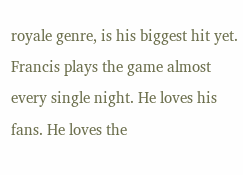royale genre, is his biggest hit yet. Francis plays the game almost every single night. He loves his fans. He loves the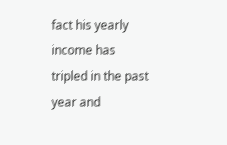fact his yearly income has tripled in the past year and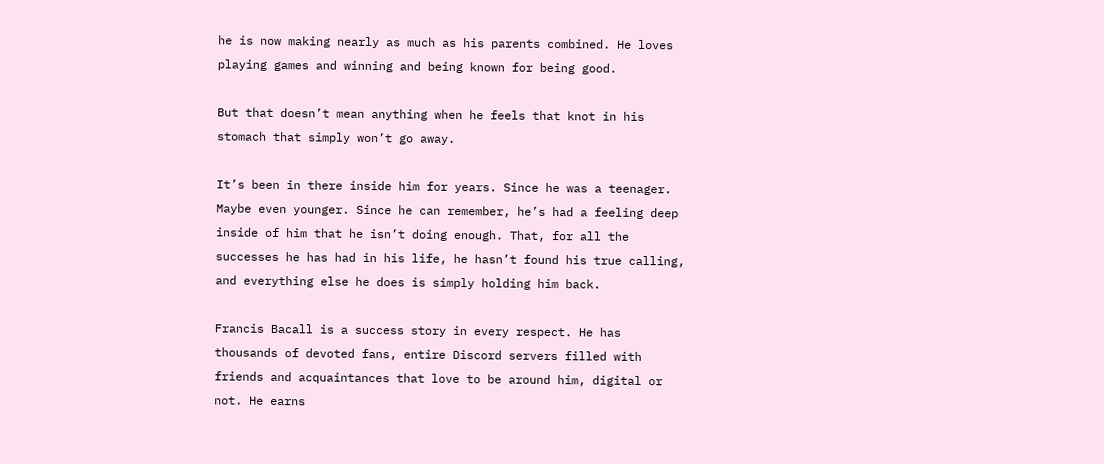he is now making nearly as much as his parents combined. He loves playing games and winning and being known for being good.

But that doesn’t mean anything when he feels that knot in his stomach that simply won’t go away.

It’s been in there inside him for years. Since he was a teenager. Maybe even younger. Since he can remember, he’s had a feeling deep inside of him that he isn’t doing enough. That, for all the successes he has had in his life, he hasn’t found his true calling, and everything else he does is simply holding him back.

Francis Bacall is a success story in every respect. He has thousands of devoted fans, entire Discord servers filled with friends and acquaintances that love to be around him, digital or not. He earns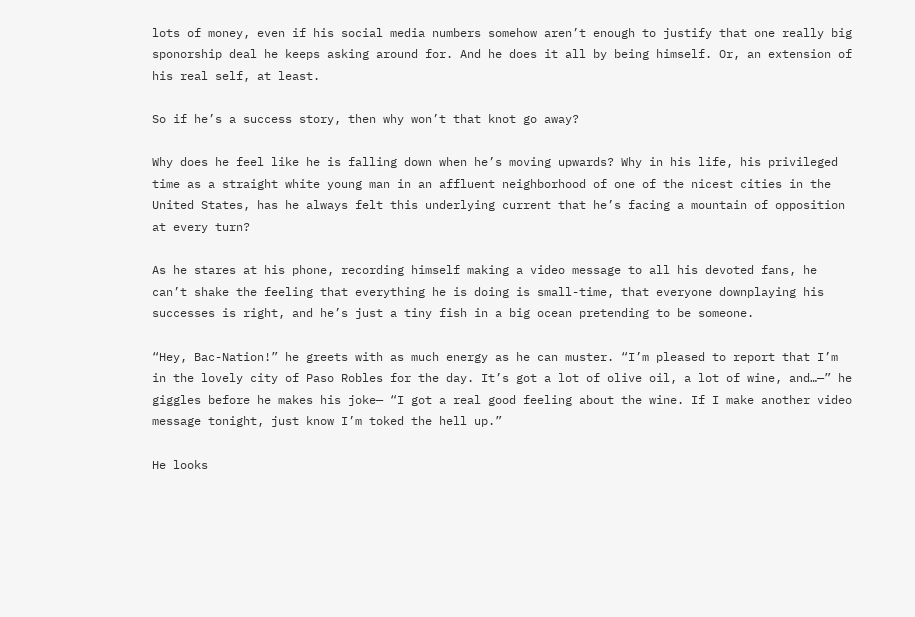lots of money, even if his social media numbers somehow aren’t enough to justify that one really big sponorship deal he keeps asking around for. And he does it all by being himself. Or, an extension of his real self, at least.

So if he’s a success story, then why won’t that knot go away?

Why does he feel like he is falling down when he’s moving upwards? Why in his life, his privileged time as a straight white young man in an affluent neighborhood of one of the nicest cities in the United States, has he always felt this underlying current that he’s facing a mountain of opposition at every turn?

As he stares at his phone, recording himself making a video message to all his devoted fans, he can’t shake the feeling that everything he is doing is small-time, that everyone downplaying his successes is right, and he’s just a tiny fish in a big ocean pretending to be someone.

“Hey, Bac-Nation!” he greets with as much energy as he can muster. “I’m pleased to report that I’m in the lovely city of Paso Robles for the day. It’s got a lot of olive oil, a lot of wine, and…—” he giggles before he makes his joke— “I got a real good feeling about the wine. If I make another video message tonight, just know I’m toked the hell up.”

He looks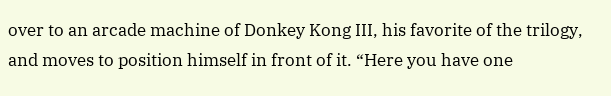over to an arcade machine of Donkey Kong III, his favorite of the trilogy, and moves to position himself in front of it. “Here you have one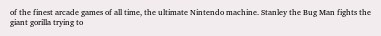of the finest arcade games of all time, the ultimate Nintendo machine. Stanley the Bug Man fights the giant gorilla trying to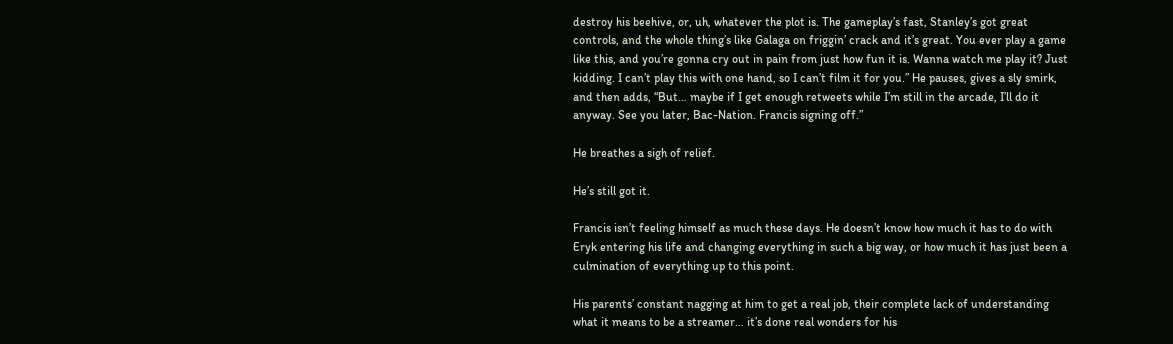destroy his beehive, or, uh, whatever the plot is. The gameplay’s fast, Stanley’s got great controls, and the whole thing’s like Galaga on friggin’ crack and it’s great. You ever play a game like this, and you’re gonna cry out in pain from just how fun it is. Wanna watch me play it? Just kidding. I can’t play this with one hand, so I can’t film it for you.” He pauses, gives a sly smirk, and then adds, “But… maybe if I get enough retweets while I’m still in the arcade, I’ll do it anyway. See you later, Bac-Nation. Francis signing off.”

He breathes a sigh of relief.

He’s still got it.

Francis isn’t feeling himself as much these days. He doesn’t know how much it has to do with Eryk entering his life and changing everything in such a big way, or how much it has just been a culmination of everything up to this point.

His parents’ constant nagging at him to get a real job, their complete lack of understanding what it means to be a streamer… it’s done real wonders for his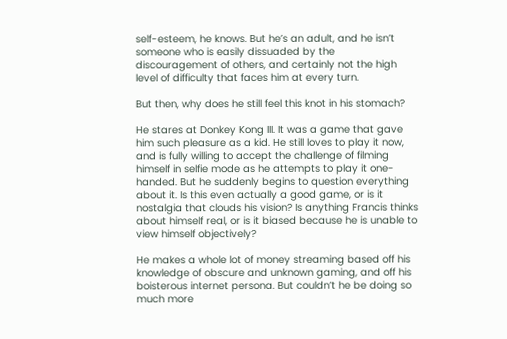self-esteem, he knows. But he’s an adult, and he isn’t someone who is easily dissuaded by the discouragement of others, and certainly not the high level of difficulty that faces him at every turn.

But then, why does he still feel this knot in his stomach?

He stares at Donkey Kong III. It was a game that gave him such pleasure as a kid. He still loves to play it now, and is fully willing to accept the challenge of filming himself in selfie mode as he attempts to play it one-handed. But he suddenly begins to question everything about it. Is this even actually a good game, or is it nostalgia that clouds his vision? Is anything Francis thinks about himself real, or is it biased because he is unable to view himself objectively?

He makes a whole lot of money streaming based off his knowledge of obscure and unknown gaming, and off his boisterous internet persona. But couldn’t he be doing so much more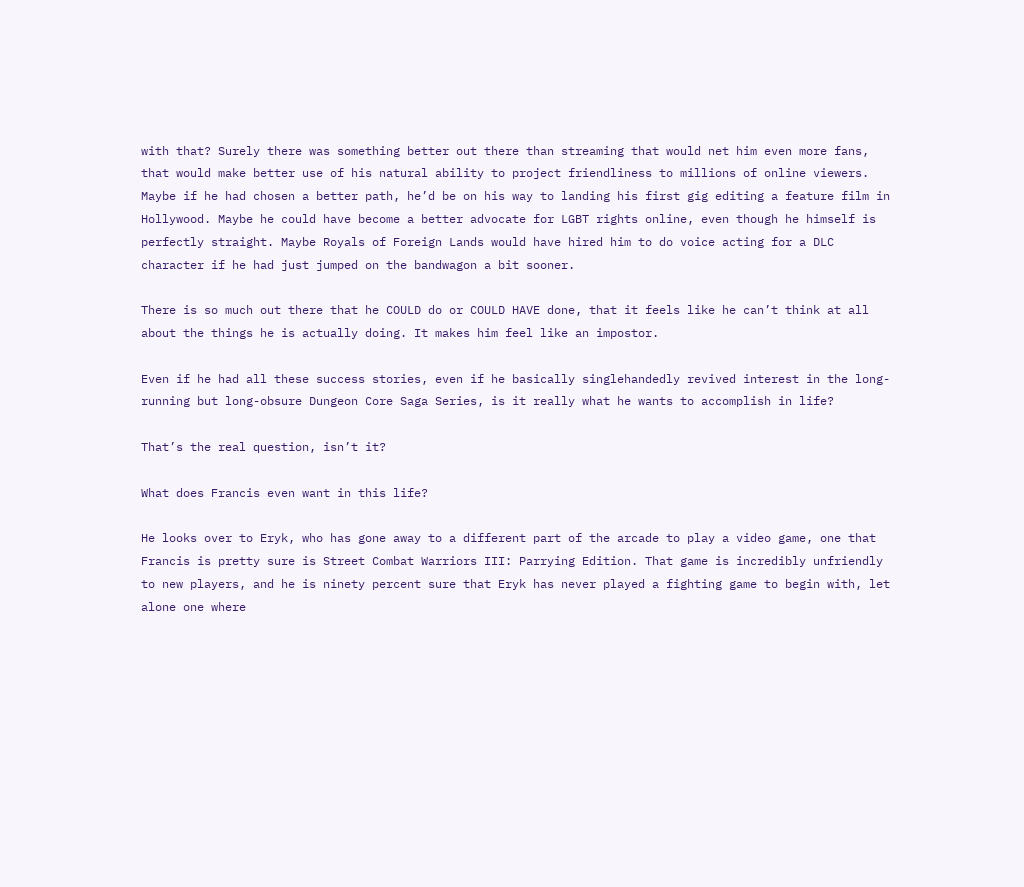with that? Surely there was something better out there than streaming that would net him even more fans, that would make better use of his natural ability to project friendliness to millions of online viewers. Maybe if he had chosen a better path, he’d be on his way to landing his first gig editing a feature film in Hollywood. Maybe he could have become a better advocate for LGBT rights online, even though he himself is perfectly straight. Maybe Royals of Foreign Lands would have hired him to do voice acting for a DLC character if he had just jumped on the bandwagon a bit sooner.

There is so much out there that he COULD do or COULD HAVE done, that it feels like he can’t think at all about the things he is actually doing. It makes him feel like an impostor.

Even if he had all these success stories, even if he basically singlehandedly revived interest in the long-running but long-obsure Dungeon Core Saga Series, is it really what he wants to accomplish in life?

That’s the real question, isn’t it?

What does Francis even want in this life?

He looks over to Eryk, who has gone away to a different part of the arcade to play a video game, one that Francis is pretty sure is Street Combat Warriors III: Parrying Edition. That game is incredibly unfriendly to new players, and he is ninety percent sure that Eryk has never played a fighting game to begin with, let alone one where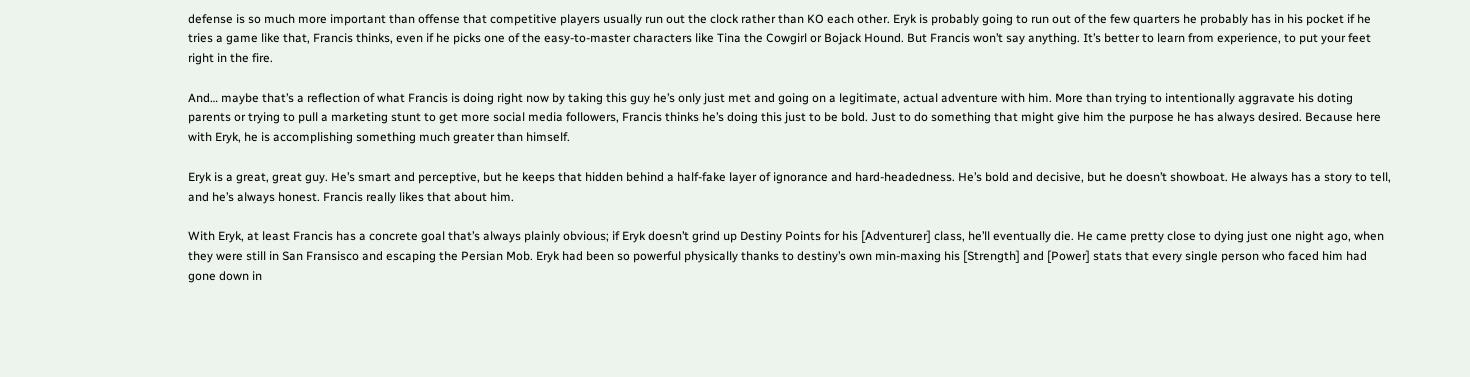defense is so much more important than offense that competitive players usually run out the clock rather than KO each other. Eryk is probably going to run out of the few quarters he probably has in his pocket if he tries a game like that, Francis thinks, even if he picks one of the easy-to-master characters like Tina the Cowgirl or Bojack Hound. But Francis won’t say anything. It’s better to learn from experience, to put your feet right in the fire.

And… maybe that’s a reflection of what Francis is doing right now by taking this guy he’s only just met and going on a legitimate, actual adventure with him. More than trying to intentionally aggravate his doting parents or trying to pull a marketing stunt to get more social media followers, Francis thinks he’s doing this just to be bold. Just to do something that might give him the purpose he has always desired. Because here with Eryk, he is accomplishing something much greater than himself.

Eryk is a great, great guy. He’s smart and perceptive, but he keeps that hidden behind a half-fake layer of ignorance and hard-headedness. He’s bold and decisive, but he doesn’t showboat. He always has a story to tell, and he’s always honest. Francis really likes that about him.

With Eryk, at least Francis has a concrete goal that’s always plainly obvious; if Eryk doesn’t grind up Destiny Points for his [Adventurer] class, he’ll eventually die. He came pretty close to dying just one night ago, when they were still in San Fransisco and escaping the Persian Mob. Eryk had been so powerful physically thanks to destiny’s own min-maxing his [Strength] and [Power] stats that every single person who faced him had gone down in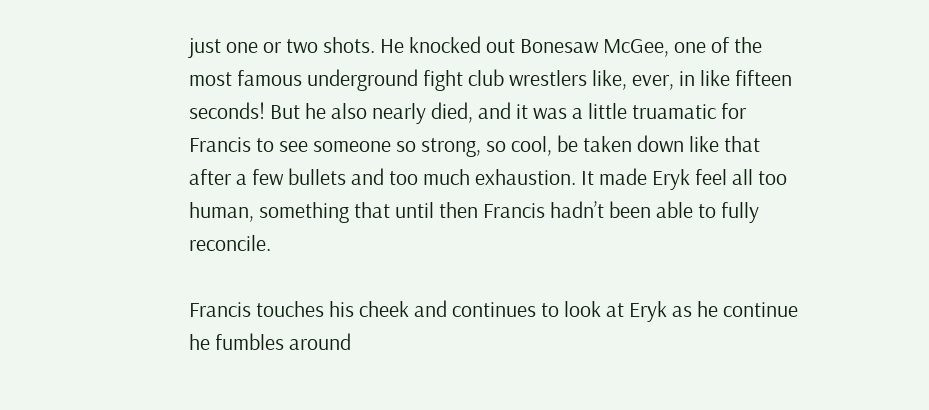just one or two shots. He knocked out Bonesaw McGee, one of the most famous underground fight club wrestlers like, ever, in like fifteen seconds! But he also nearly died, and it was a little truamatic for Francis to see someone so strong, so cool, be taken down like that after a few bullets and too much exhaustion. It made Eryk feel all too human, something that until then Francis hadn’t been able to fully reconcile.

Francis touches his cheek and continues to look at Eryk as he continue he fumbles around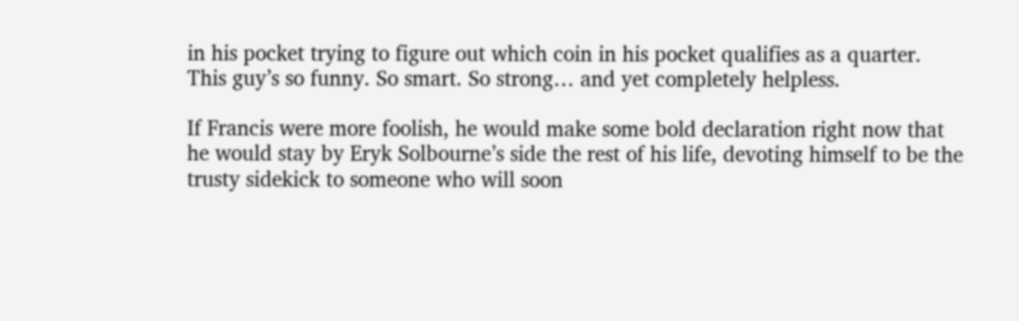in his pocket trying to figure out which coin in his pocket qualifies as a quarter. This guy’s so funny. So smart. So strong… and yet completely helpless.

If Francis were more foolish, he would make some bold declaration right now that he would stay by Eryk Solbourne’s side the rest of his life, devoting himself to be the trusty sidekick to someone who will soon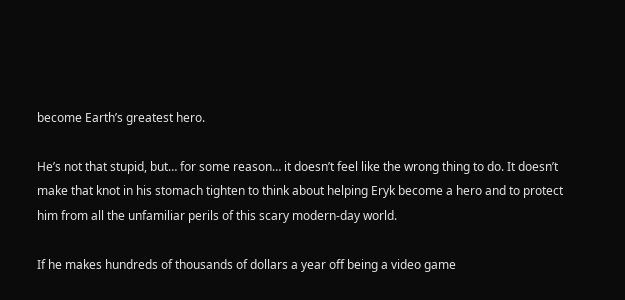become Earth’s greatest hero.

He’s not that stupid, but… for some reason… it doesn’t feel like the wrong thing to do. It doesn’t make that knot in his stomach tighten to think about helping Eryk become a hero and to protect him from all the unfamiliar perils of this scary modern-day world.

If he makes hundreds of thousands of dollars a year off being a video game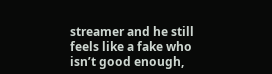streamer and he still feels like a fake who isn’t good enough,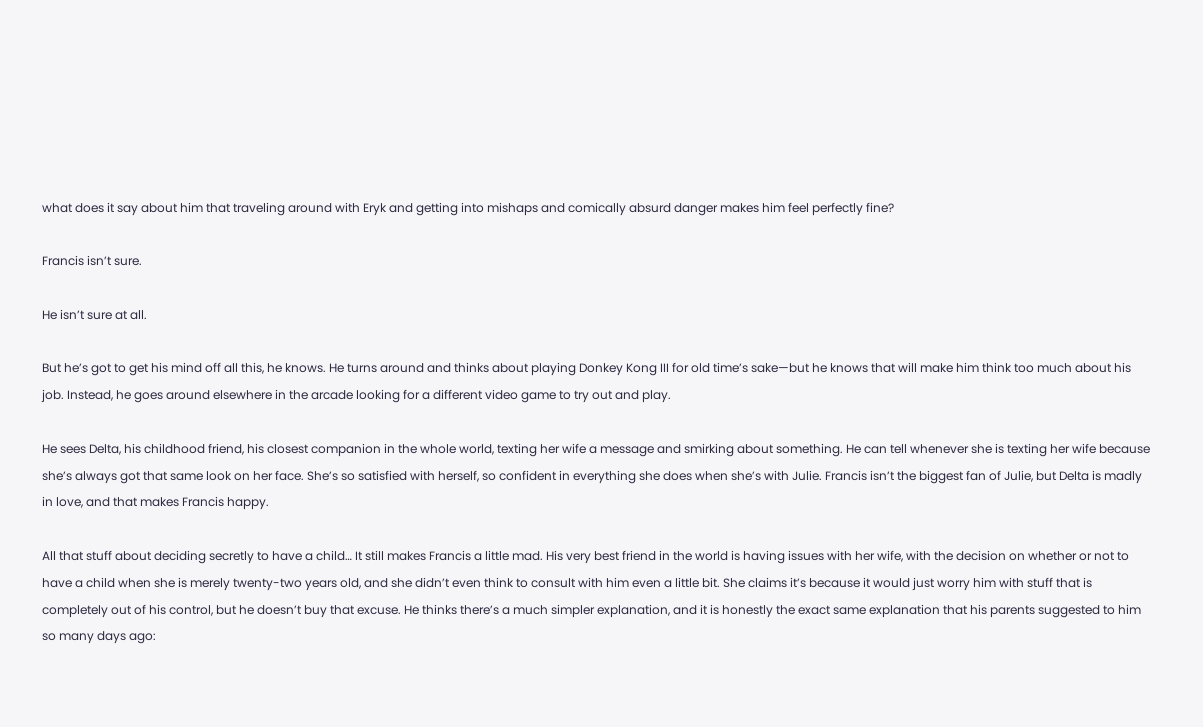what does it say about him that traveling around with Eryk and getting into mishaps and comically absurd danger makes him feel perfectly fine?

Francis isn’t sure.

He isn’t sure at all.

But he’s got to get his mind off all this, he knows. He turns around and thinks about playing Donkey Kong III for old time’s sake—but he knows that will make him think too much about his job. Instead, he goes around elsewhere in the arcade looking for a different video game to try out and play.

He sees Delta, his childhood friend, his closest companion in the whole world, texting her wife a message and smirking about something. He can tell whenever she is texting her wife because she’s always got that same look on her face. She’s so satisfied with herself, so confident in everything she does when she’s with Julie. Francis isn’t the biggest fan of Julie, but Delta is madly in love, and that makes Francis happy.

All that stuff about deciding secretly to have a child… It still makes Francis a little mad. His very best friend in the world is having issues with her wife, with the decision on whether or not to have a child when she is merely twenty-two years old, and she didn’t even think to consult with him even a little bit. She claims it’s because it would just worry him with stuff that is completely out of his control, but he doesn’t buy that excuse. He thinks there’s a much simpler explanation, and it is honestly the exact same explanation that his parents suggested to him so many days ago: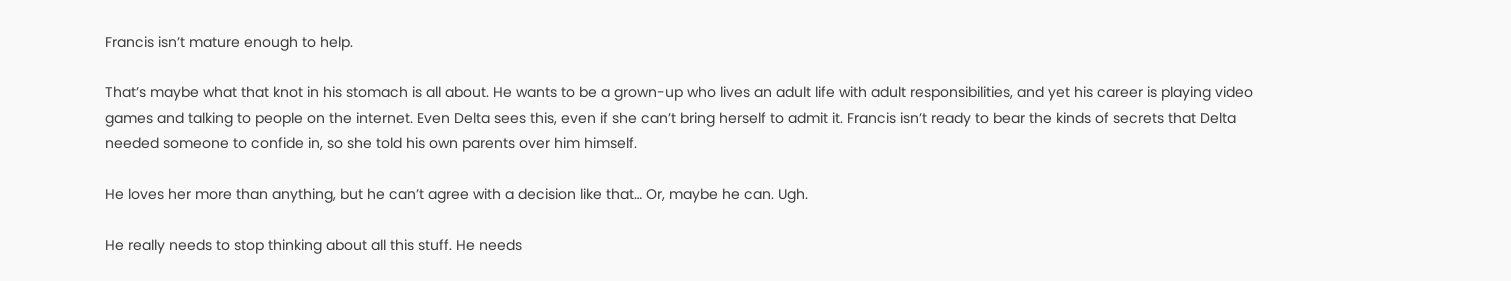Francis isn’t mature enough to help.

That’s maybe what that knot in his stomach is all about. He wants to be a grown-up who lives an adult life with adult responsibilities, and yet his career is playing video games and talking to people on the internet. Even Delta sees this, even if she can’t bring herself to admit it. Francis isn’t ready to bear the kinds of secrets that Delta needed someone to confide in, so she told his own parents over him himself.

He loves her more than anything, but he can’t agree with a decision like that… Or, maybe he can. Ugh.

He really needs to stop thinking about all this stuff. He needs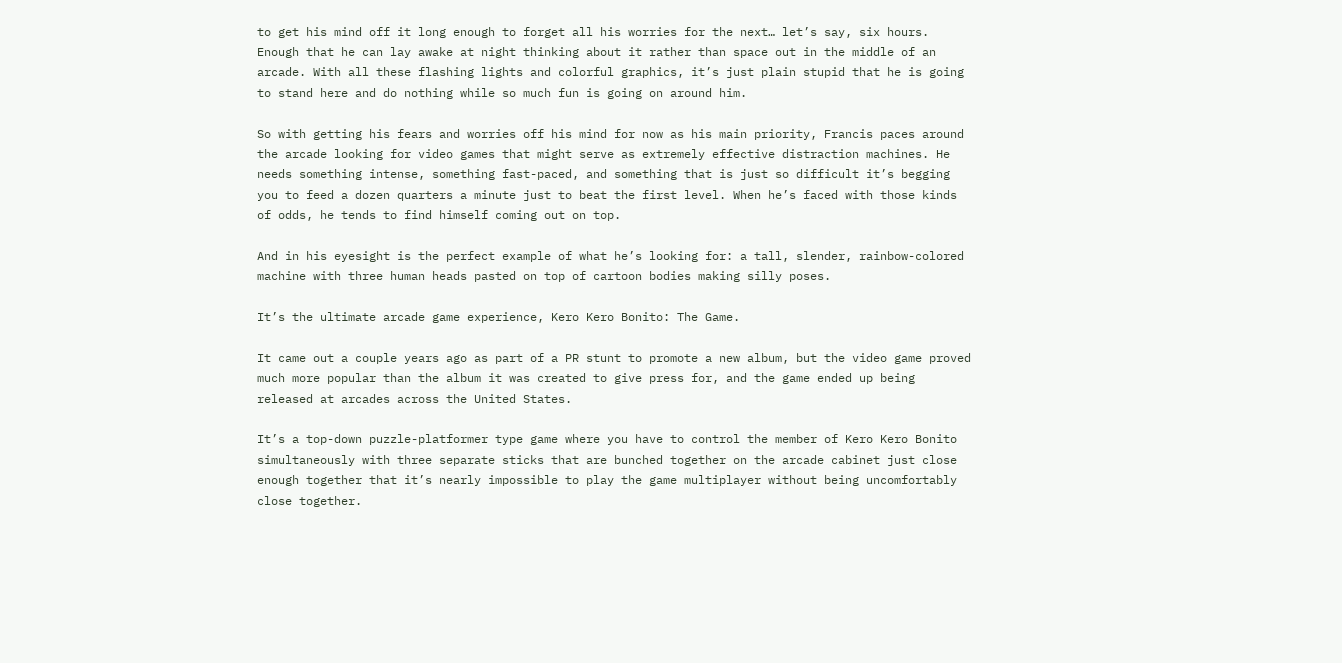to get his mind off it long enough to forget all his worries for the next… let’s say, six hours. Enough that he can lay awake at night thinking about it rather than space out in the middle of an arcade. With all these flashing lights and colorful graphics, it’s just plain stupid that he is going to stand here and do nothing while so much fun is going on around him.

So with getting his fears and worries off his mind for now as his main priority, Francis paces around the arcade looking for video games that might serve as extremely effective distraction machines. He needs something intense, something fast-paced, and something that is just so difficult it’s begging you to feed a dozen quarters a minute just to beat the first level. When he’s faced with those kinds of odds, he tends to find himself coming out on top.

And in his eyesight is the perfect example of what he’s looking for: a tall, slender, rainbow-colored machine with three human heads pasted on top of cartoon bodies making silly poses.

It’s the ultimate arcade game experience, Kero Kero Bonito: The Game.

It came out a couple years ago as part of a PR stunt to promote a new album, but the video game proved much more popular than the album it was created to give press for, and the game ended up being released at arcades across the United States.

It’s a top-down puzzle-platformer type game where you have to control the member of Kero Kero Bonito simultaneously with three separate sticks that are bunched together on the arcade cabinet just close enough together that it’s nearly impossible to play the game multiplayer without being uncomfortably close together.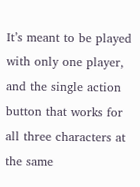It’s meant to be played with only one player, and the single action button that works for all three characters at the same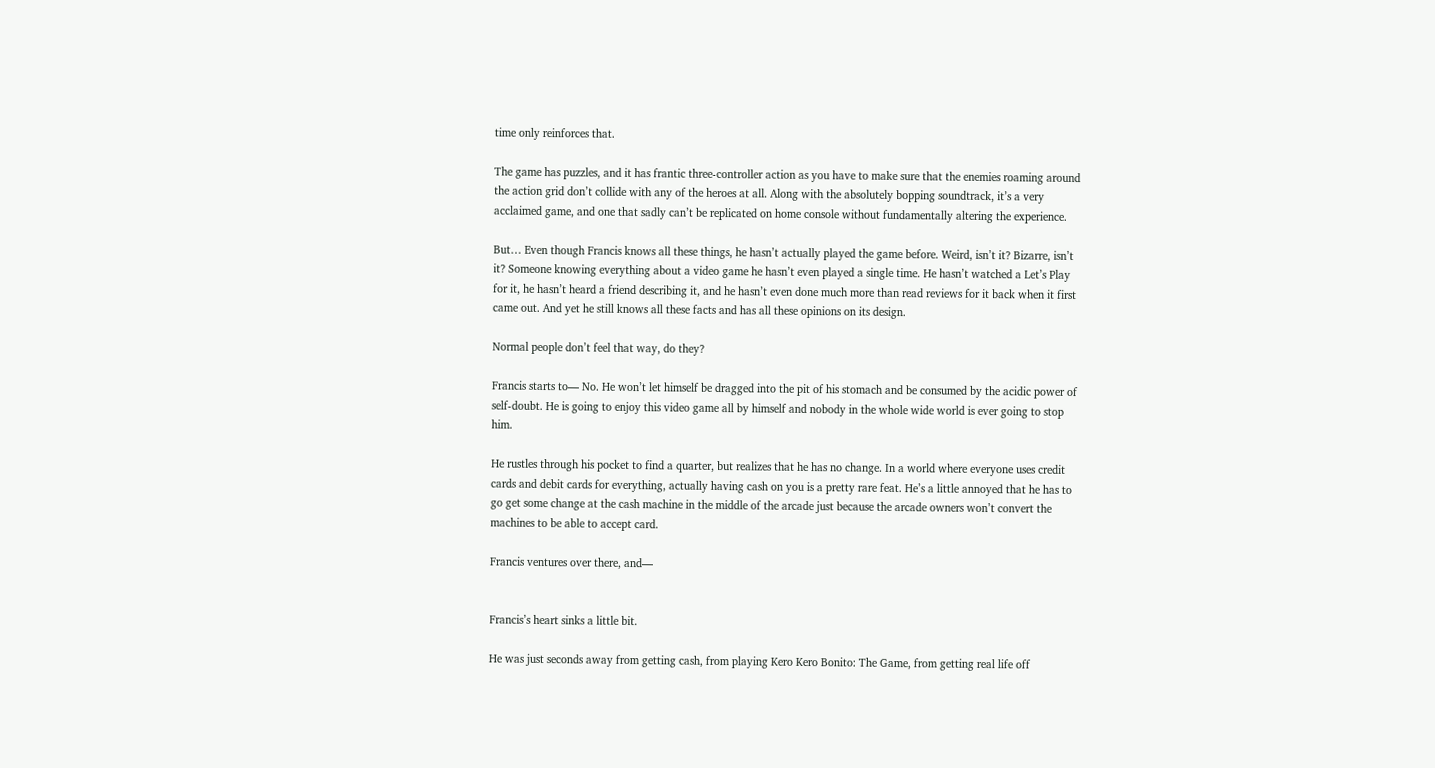time only reinforces that.

The game has puzzles, and it has frantic three-controller action as you have to make sure that the enemies roaming around the action grid don’t collide with any of the heroes at all. Along with the absolutely bopping soundtrack, it’s a very acclaimed game, and one that sadly can’t be replicated on home console without fundamentally altering the experience.

But… Even though Francis knows all these things, he hasn’t actually played the game before. Weird, isn’t it? Bizarre, isn’t it? Someone knowing everything about a video game he hasn’t even played a single time. He hasn’t watched a Let’s Play for it, he hasn’t heard a friend describing it, and he hasn’t even done much more than read reviews for it back when it first came out. And yet he still knows all these facts and has all these opinions on its design.

Normal people don’t feel that way, do they?

Francis starts to— No. He won’t let himself be dragged into the pit of his stomach and be consumed by the acidic power of self-doubt. He is going to enjoy this video game all by himself and nobody in the whole wide world is ever going to stop him.

He rustles through his pocket to find a quarter, but realizes that he has no change. In a world where everyone uses credit cards and debit cards for everything, actually having cash on you is a pretty rare feat. He’s a little annoyed that he has to go get some change at the cash machine in the middle of the arcade just because the arcade owners won’t convert the machines to be able to accept card.

Francis ventures over there, and—


Francis’s heart sinks a little bit.

He was just seconds away from getting cash, from playing Kero Kero Bonito: The Game, from getting real life off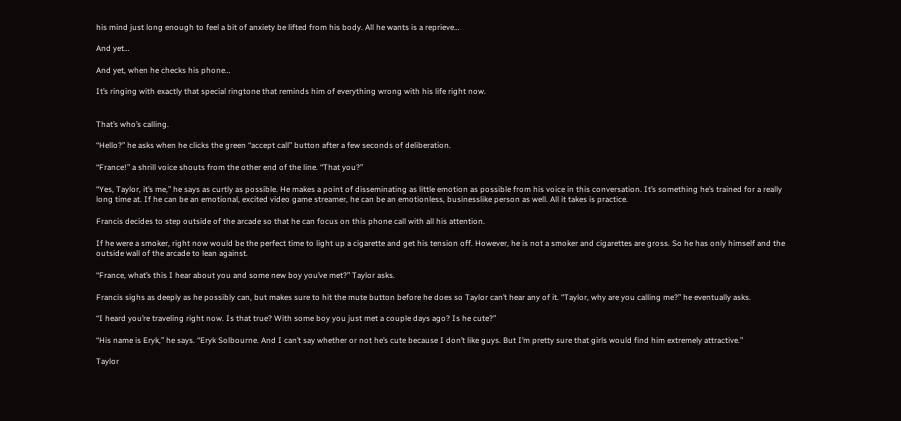his mind just long enough to feel a bit of anxiety be lifted from his body. All he wants is a reprieve…

And yet…

And yet, when he checks his phone…

It’s ringing with exactly that special ringtone that reminds him of everything wrong with his life right now.


That’s who’s calling.

“Hello?” he asks when he clicks the green “accept call” button after a few seconds of deliberation.

“France!” a shrill voice shouts from the other end of the line. “That you?”

“Yes, Taylor, it’s me,” he says as curtly as possible. He makes a point of disseminating as little emotion as possible from his voice in this conversation. It’s something he’s trained for a really long time at. If he can be an emotional, excited video game streamer, he can be an emotionless, businesslike person as well. All it takes is practice.

Francis decides to step outside of the arcade so that he can focus on this phone call with all his attention.

If he were a smoker, right now would be the perfect time to light up a cigarette and get his tension off. However, he is not a smoker and cigarettes are gross. So he has only himself and the outside wall of the arcade to lean against.

“France, what’s this I hear about you and some new boy you’ve met?” Taylor asks.

Francis sighs as deeply as he possibly can, but makes sure to hit the mute button before he does so Taylor can’t hear any of it. “Taylor, why are you calling me?” he eventually asks.

“I heard you’re traveling right now. Is that true? With some boy you just met a couple days ago? Is he cute?”

“His name is Eryk,” he says. “Eryk Solbourne. And I can’t say whether or not he’s cute because I don’t like guys. But I’m pretty sure that girls would find him extremely attractive.”

Taylor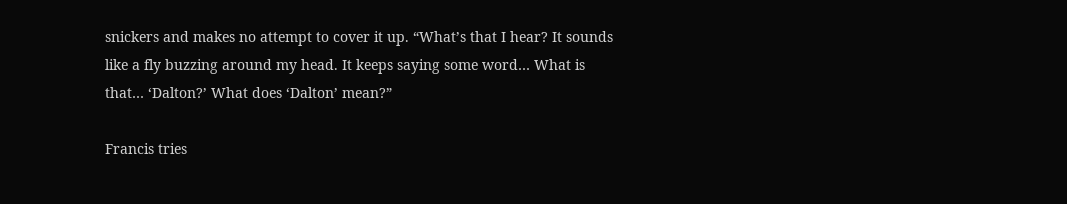snickers and makes no attempt to cover it up. “What’s that I hear? It sounds like a fly buzzing around my head. It keeps saying some word… What is that… ‘Dalton?’ What does ‘Dalton’ mean?”

Francis tries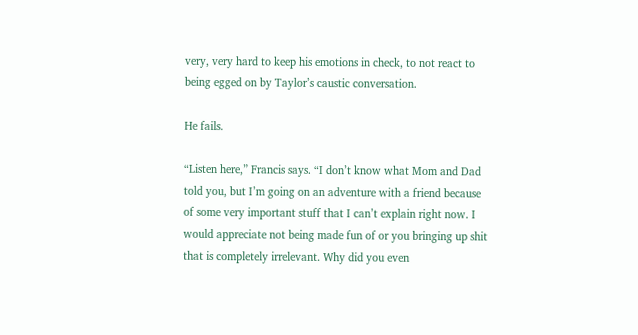very, very hard to keep his emotions in check, to not react to being egged on by Taylor’s caustic conversation.

He fails.

“Listen here,” Francis says. “I don’t know what Mom and Dad told you, but I’m going on an adventure with a friend because of some very important stuff that I can’t explain right now. I would appreciate not being made fun of or you bringing up shit that is completely irrelevant. Why did you even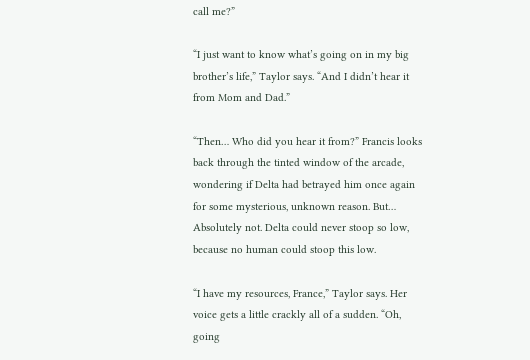call me?”

“I just want to know what’s going on in my big brother’s life,” Taylor says. “And I didn’t hear it from Mom and Dad.”

“Then… Who did you hear it from?” Francis looks back through the tinted window of the arcade, wondering if Delta had betrayed him once again for some mysterious, unknown reason. But… Absolutely not. Delta could never stoop so low, because no human could stoop this low.

“I have my resources, France,” Taylor says. Her voice gets a little crackly all of a sudden. “Oh, going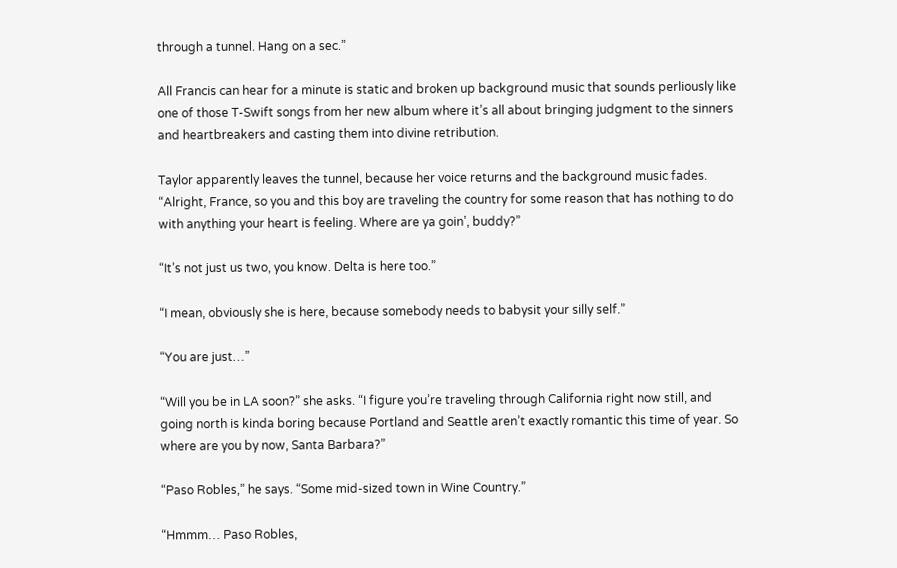through a tunnel. Hang on a sec.”

All Francis can hear for a minute is static and broken up background music that sounds perliously like one of those T-Swift songs from her new album where it’s all about bringing judgment to the sinners and heartbreakers and casting them into divine retribution.

Taylor apparently leaves the tunnel, because her voice returns and the background music fades. “Alright, France, so you and this boy are traveling the country for some reason that has nothing to do with anything your heart is feeling. Where are ya goin’, buddy?”

“It’s not just us two, you know. Delta is here too.”

“I mean, obviously she is here, because somebody needs to babysit your silly self.”

“You are just…”

“Will you be in LA soon?” she asks. “I figure you’re traveling through California right now still, and going north is kinda boring because Portland and Seattle aren’t exactly romantic this time of year. So where are you by now, Santa Barbara?”

“Paso Robles,” he says. “Some mid-sized town in Wine Country.”

“Hmmm… Paso Robles,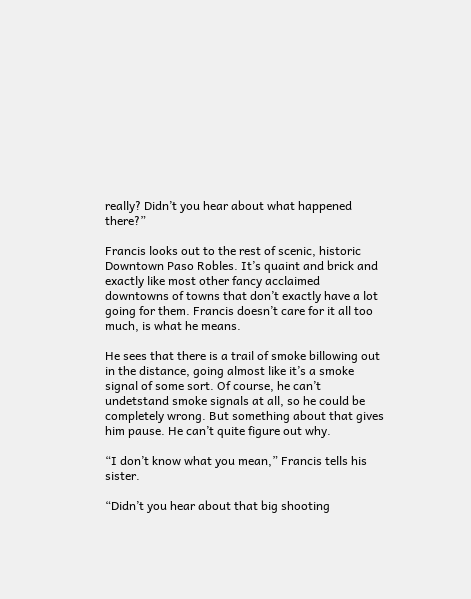really? Didn’t you hear about what happened there?”

Francis looks out to the rest of scenic, historic Downtown Paso Robles. It’s quaint and brick and exactly like most other fancy acclaimed downtowns of towns that don’t exactly have a lot going for them. Francis doesn’t care for it all too much, is what he means.

He sees that there is a trail of smoke billowing out in the distance, going almost like it’s a smoke signal of some sort. Of course, he can’t undetstand smoke signals at all, so he could be completely wrong. But something about that gives him pause. He can’t quite figure out why.

“I don’t know what you mean,” Francis tells his sister.

“Didn’t you hear about that big shooting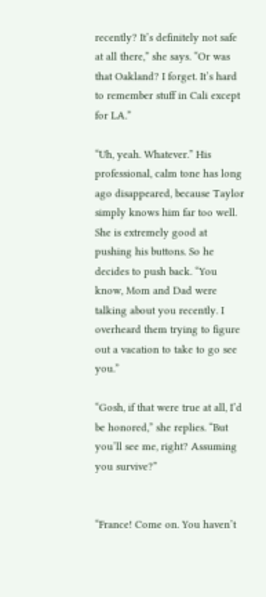recently? It’s definitely not safe at all there,” she says. “Or was that Oakland? I forget. It’s hard to remember stuff in Cali except for LA.”

“Uh, yeah. Whatever.” His professional, calm tone has long ago disappeared, because Taylor simply knows him far too well. She is extremely good at pushing his buttons. So he decides to push back. “You know, Mom and Dad were talking about you recently. I overheard them trying to figure out a vacation to take to go see you.”

“Gosh, if that were true at all, I’d be honored,” she replies. “But you’ll see me, right? Assuming you survive?”


“France! Come on. You haven’t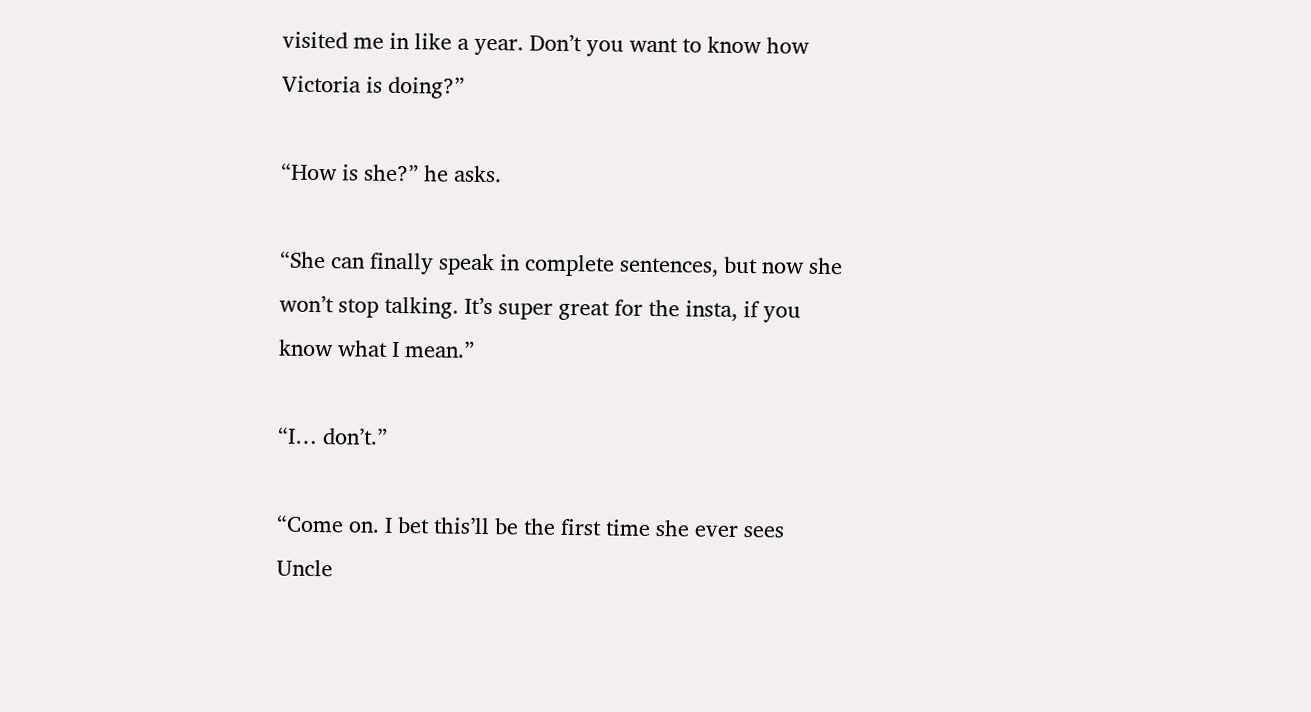visited me in like a year. Don’t you want to know how Victoria is doing?”

“How is she?” he asks.

“She can finally speak in complete sentences, but now she won’t stop talking. It’s super great for the insta, if you know what I mean.”

“I… don’t.”

“Come on. I bet this’ll be the first time she ever sees Uncle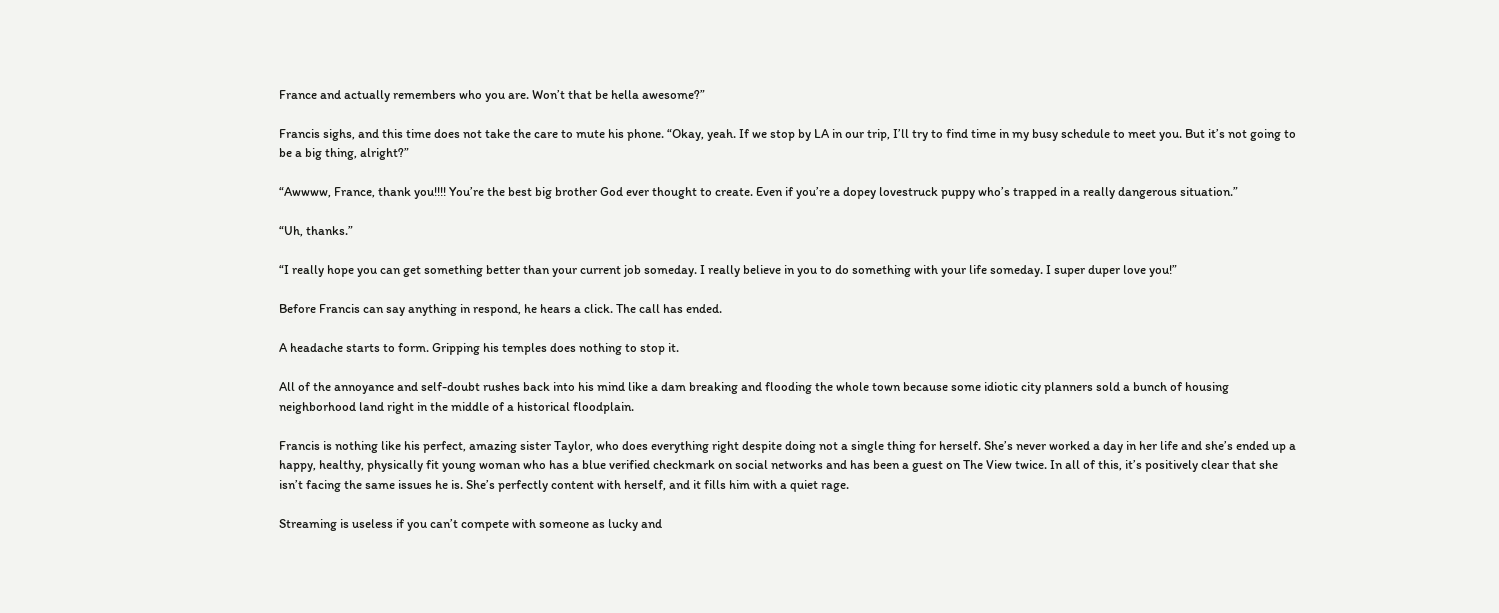France and actually remembers who you are. Won’t that be hella awesome?”

Francis sighs, and this time does not take the care to mute his phone. “Okay, yeah. If we stop by LA in our trip, I’ll try to find time in my busy schedule to meet you. But it’s not going to be a big thing, alright?”

“Awwww, France, thank you!!!! You’re the best big brother God ever thought to create. Even if you’re a dopey lovestruck puppy who’s trapped in a really dangerous situation.”

“Uh, thanks.”

“I really hope you can get something better than your current job someday. I really believe in you to do something with your life someday. I super duper love you!”

Before Francis can say anything in respond, he hears a click. The call has ended.

A headache starts to form. Gripping his temples does nothing to stop it.

All of the annoyance and self-doubt rushes back into his mind like a dam breaking and flooding the whole town because some idiotic city planners sold a bunch of housing neighborhood land right in the middle of a historical floodplain.

Francis is nothing like his perfect, amazing sister Taylor, who does everything right despite doing not a single thing for herself. She’s never worked a day in her life and she’s ended up a happy, healthy, physically fit young woman who has a blue verified checkmark on social networks and has been a guest on The View twice. In all of this, it’s positively clear that she isn’t facing the same issues he is. She’s perfectly content with herself, and it fills him with a quiet rage.

Streaming is useless if you can’t compete with someone as lucky and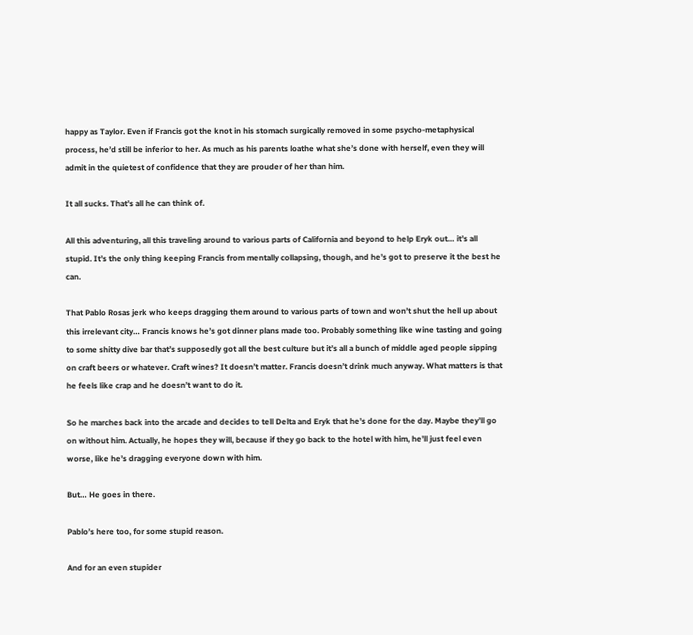happy as Taylor. Even if Francis got the knot in his stomach surgically removed in some psycho-metaphysical process, he’d still be inferior to her. As much as his parents loathe what she’s done with herself, even they will admit in the quietest of confidence that they are prouder of her than him.

It all sucks. That’s all he can think of.

All this adventuring, all this traveling around to various parts of California and beyond to help Eryk out… it’s all stupid. It’s the only thing keeping Francis from mentally collapsing, though, and he’s got to preserve it the best he can.

That Pablo Rosas jerk who keeps dragging them around to various parts of town and won’t shut the hell up about this irrelevant city… Francis knows he’s got dinner plans made too. Probably something like wine tasting and going to some shitty dive bar that’s supposedly got all the best culture but it’s all a bunch of middle aged people sipping on craft beers or whatever. Craft wines? It doesn’t matter. Francis doesn’t drink much anyway. What matters is that he feels like crap and he doesn’t want to do it.

So he marches back into the arcade and decides to tell Delta and Eryk that he’s done for the day. Maybe they’ll go on without him. Actually, he hopes they will, because if they go back to the hotel with him, he’ll just feel even worse, like he’s dragging everyone down with him.

But… He goes in there.

Pablo’s here too, for some stupid reason.

And for an even stupider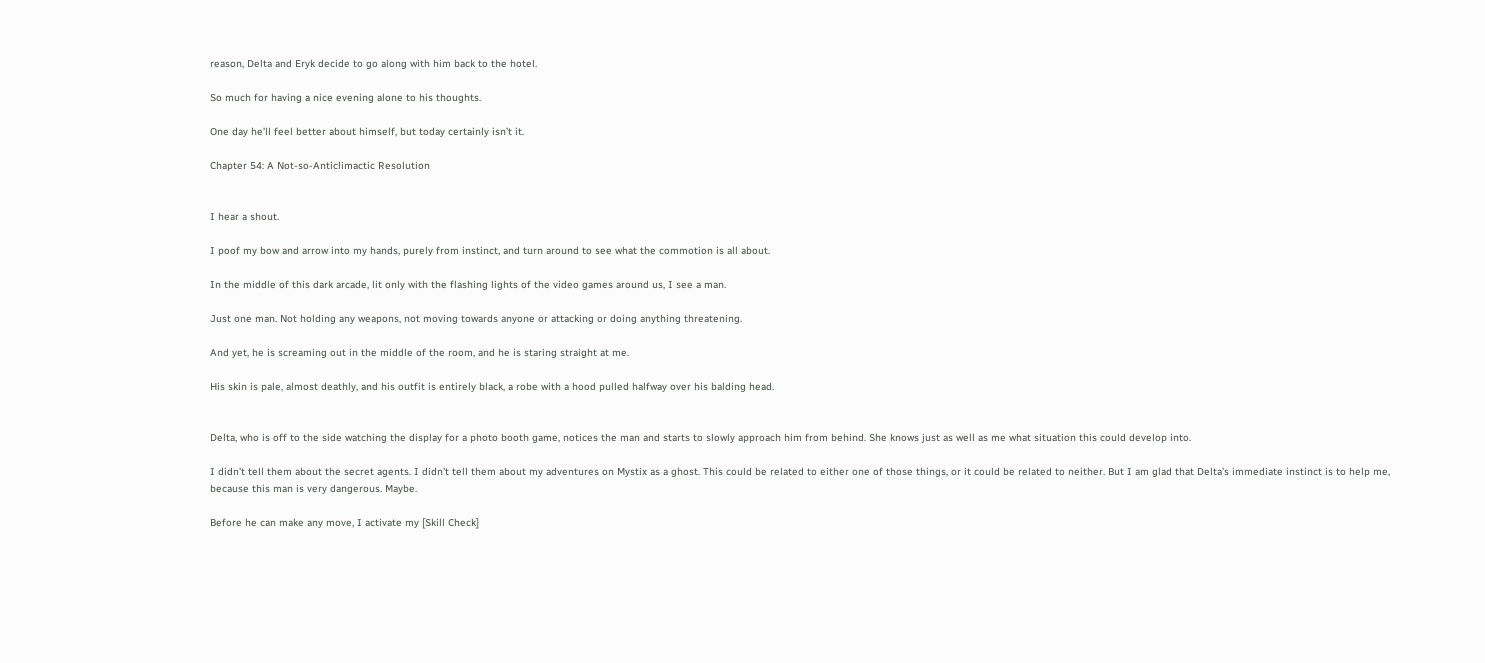reason, Delta and Eryk decide to go along with him back to the hotel.

So much for having a nice evening alone to his thoughts.

One day he’ll feel better about himself, but today certainly isn’t it.

Chapter 54: A Not-so-Anticlimactic Resolution


I hear a shout.

I poof my bow and arrow into my hands, purely from instinct, and turn around to see what the commotion is all about.

In the middle of this dark arcade, lit only with the flashing lights of the video games around us, I see a man.

Just one man. Not holding any weapons, not moving towards anyone or attacking or doing anything threatening.

And yet, he is screaming out in the middle of the room, and he is staring straight at me.

His skin is pale, almost deathly, and his outfit is entirely black, a robe with a hood pulled halfway over his balding head.


Delta, who is off to the side watching the display for a photo booth game, notices the man and starts to slowly approach him from behind. She knows just as well as me what situation this could develop into.

I didn’t tell them about the secret agents. I didn’t tell them about my adventures on Mystix as a ghost. This could be related to either one of those things, or it could be related to neither. But I am glad that Delta’s immediate instinct is to help me, because this man is very dangerous. Maybe.

Before he can make any move, I activate my [Skill Check]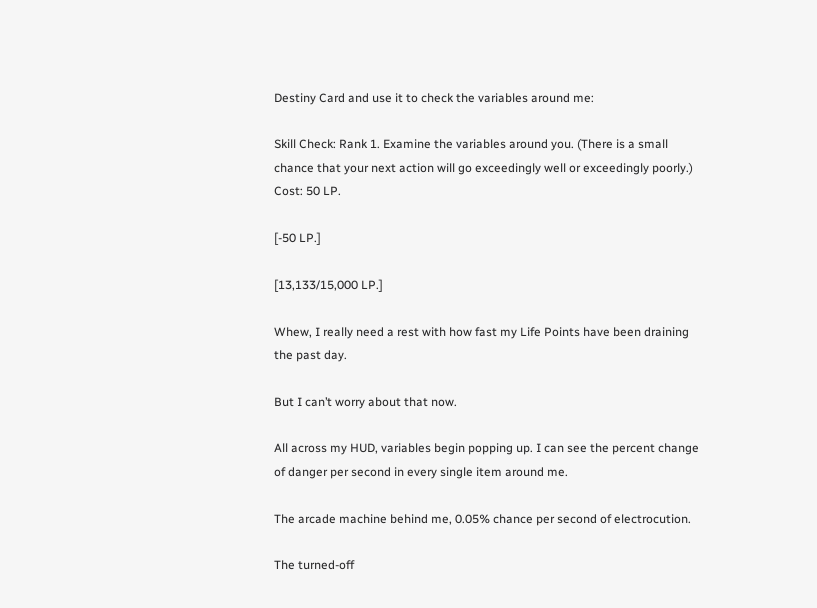Destiny Card and use it to check the variables around me:

Skill Check: Rank 1. Examine the variables around you. (There is a small chance that your next action will go exceedingly well or exceedingly poorly.) Cost: 50 LP.

[-50 LP.]

[13,133/15,000 LP.]

Whew, I really need a rest with how fast my Life Points have been draining the past day.

But I can’t worry about that now.

All across my HUD, variables begin popping up. I can see the percent change of danger per second in every single item around me.

The arcade machine behind me, 0.05% chance per second of electrocution.

The turned-off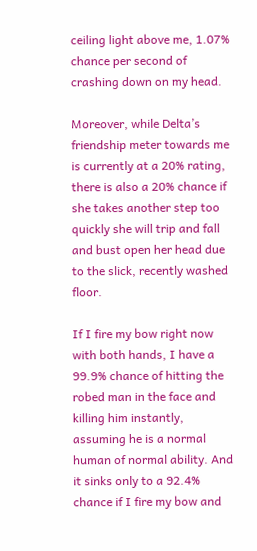ceiling light above me, 1.07% chance per second of crashing down on my head.

Moreover, while Delta’s friendship meter towards me is currently at a 20% rating, there is also a 20% chance if she takes another step too quickly she will trip and fall and bust open her head due to the slick, recently washed floor.

If I fire my bow right now with both hands, I have a 99.9% chance of hitting the robed man in the face and killing him instantly, assuming he is a normal human of normal ability. And it sinks only to a 92.4% chance if I fire my bow and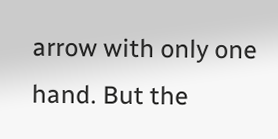arrow with only one hand. But the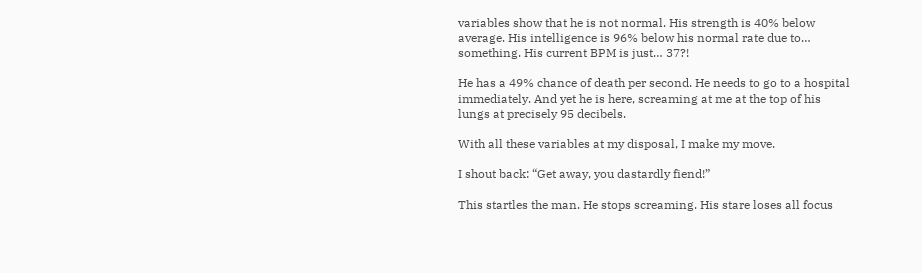variables show that he is not normal. His strength is 40% below average. His intelligence is 96% below his normal rate due to… something. His current BPM is just… 37?!

He has a 49% chance of death per second. He needs to go to a hospital immediately. And yet he is here, screaming at me at the top of his lungs at precisely 95 decibels.

With all these variables at my disposal, I make my move.

I shout back: “Get away, you dastardly fiend!”

This startles the man. He stops screaming. His stare loses all focus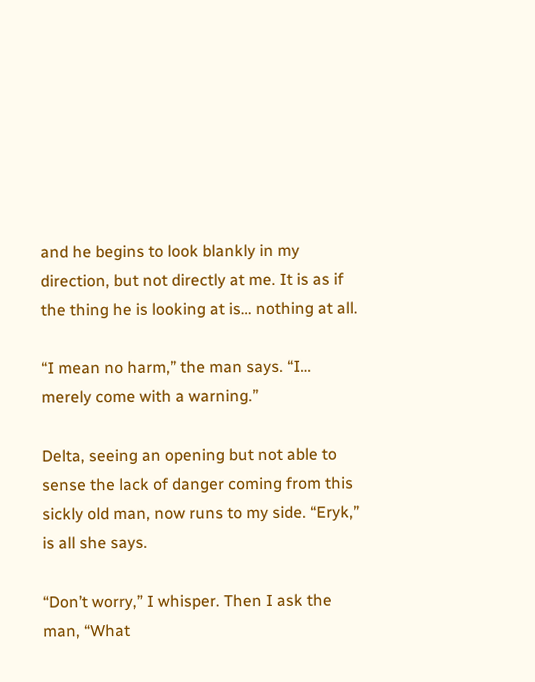and he begins to look blankly in my direction, but not directly at me. It is as if the thing he is looking at is… nothing at all.

“I mean no harm,” the man says. “I… merely come with a warning.”

Delta, seeing an opening but not able to sense the lack of danger coming from this sickly old man, now runs to my side. “Eryk,” is all she says.

“Don’t worry,” I whisper. Then I ask the man, “What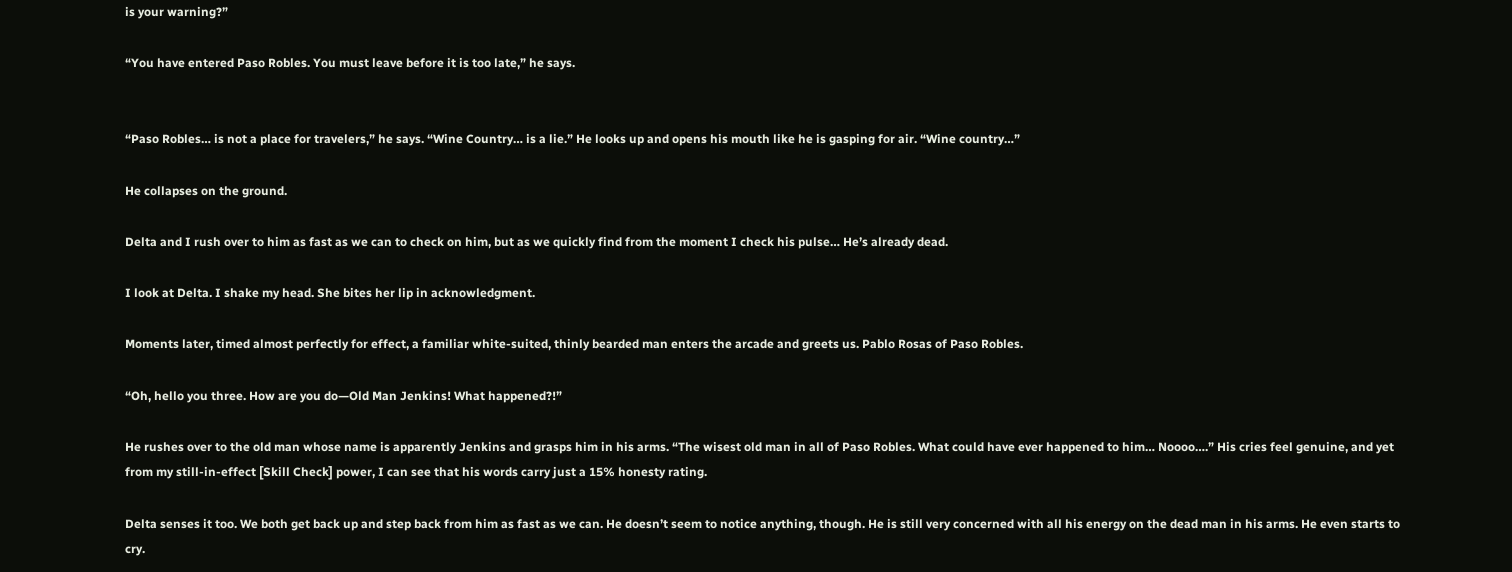is your warning?”

“You have entered Paso Robles. You must leave before it is too late,” he says.


“Paso Robles… is not a place for travelers,” he says. “Wine Country… is a lie.” He looks up and opens his mouth like he is gasping for air. “Wine country…”

He collapses on the ground.

Delta and I rush over to him as fast as we can to check on him, but as we quickly find from the moment I check his pulse… He’s already dead.

I look at Delta. I shake my head. She bites her lip in acknowledgment.

Moments later, timed almost perfectly for effect, a familiar white-suited, thinly bearded man enters the arcade and greets us. Pablo Rosas of Paso Robles.

“Oh, hello you three. How are you do—Old Man Jenkins! What happened?!”

He rushes over to the old man whose name is apparently Jenkins and grasps him in his arms. “The wisest old man in all of Paso Robles. What could have ever happened to him… Noooo….” His cries feel genuine, and yet from my still-in-effect [Skill Check] power, I can see that his words carry just a 15% honesty rating.

Delta senses it too. We both get back up and step back from him as fast as we can. He doesn’t seem to notice anything, though. He is still very concerned with all his energy on the dead man in his arms. He even starts to cry.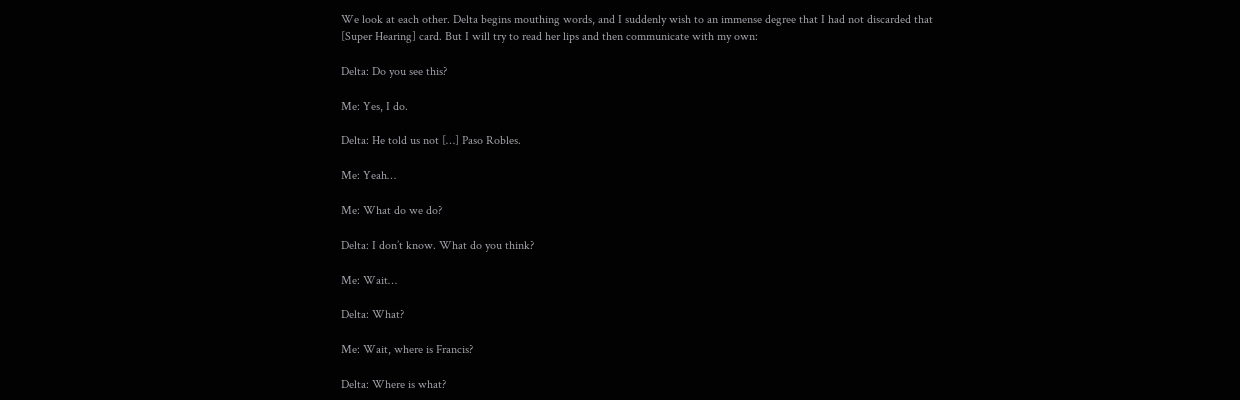We look at each other. Delta begins mouthing words, and I suddenly wish to an immense degree that I had not discarded that [Super Hearing] card. But I will try to read her lips and then communicate with my own:

Delta: Do you see this?

Me: Yes, I do.

Delta: He told us not […] Paso Robles.

Me: Yeah…

Me: What do we do?

Delta: I don’t know. What do you think?

Me: Wait…

Delta: What?

Me: Wait, where is Francis?

Delta: Where is what?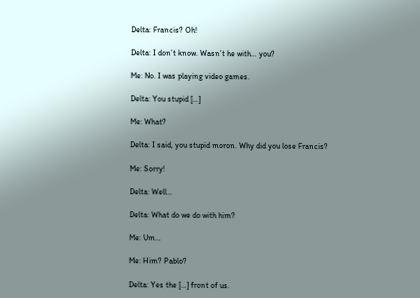Delta: Francis? Oh!

Delta: I don’t know. Wasn’t he with… you?

Me: No. I was playing video games.

Delta: You stupid […]

Me: What?

Delta: I said, you stupid moron. Why did you lose Francis?

Me: Sorry!

Delta: Well…

Delta: What do we do with him?

Me: Um…

Me: Him? Pablo?

Delta: Yes the […] front of us.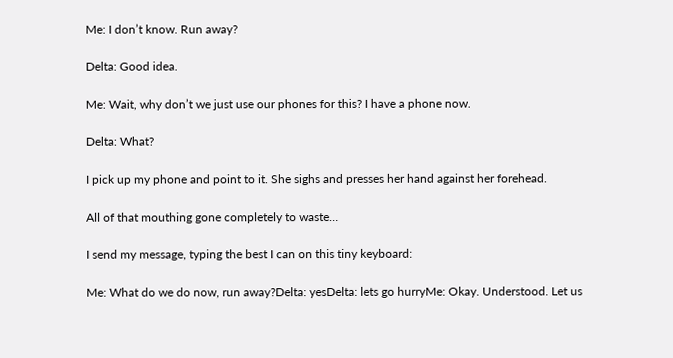Me: I don’t know. Run away?

Delta: Good idea.

Me: Wait, why don’t we just use our phones for this? I have a phone now.

Delta: What?

I pick up my phone and point to it. She sighs and presses her hand against her forehead.

All of that mouthing gone completely to waste…

I send my message, typing the best I can on this tiny keyboard:

Me: What do we do now, run away?Delta: yesDelta: lets go hurryMe: Okay. Understood. Let us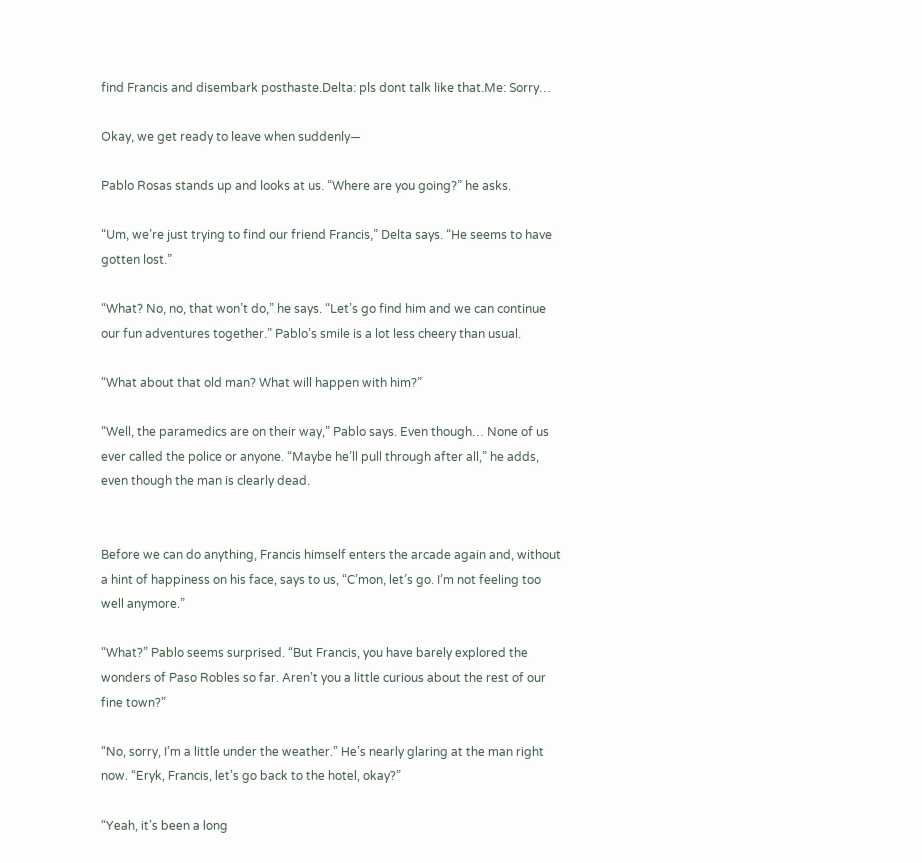find Francis and disembark posthaste.Delta: pls dont talk like that.Me: Sorry…

Okay, we get ready to leave when suddenly—

Pablo Rosas stands up and looks at us. “Where are you going?” he asks.

“Um, we’re just trying to find our friend Francis,” Delta says. “He seems to have gotten lost.”

“What? No, no, that won’t do,” he says. “Let’s go find him and we can continue our fun adventures together.” Pablo’s smile is a lot less cheery than usual.

“What about that old man? What will happen with him?”

“Well, the paramedics are on their way,” Pablo says. Even though… None of us ever called the police or anyone. “Maybe he’ll pull through after all,” he adds, even though the man is clearly dead.


Before we can do anything, Francis himself enters the arcade again and, without a hint of happiness on his face, says to us, “C’mon, let’s go. I’m not feeling too well anymore.”

“What?” Pablo seems surprised. “But Francis, you have barely explored the wonders of Paso Robles so far. Aren’t you a little curious about the rest of our fine town?”

“No, sorry, I’m a little under the weather.” He’s nearly glaring at the man right now. “Eryk, Francis, let’s go back to the hotel, okay?”

“Yeah, it’s been a long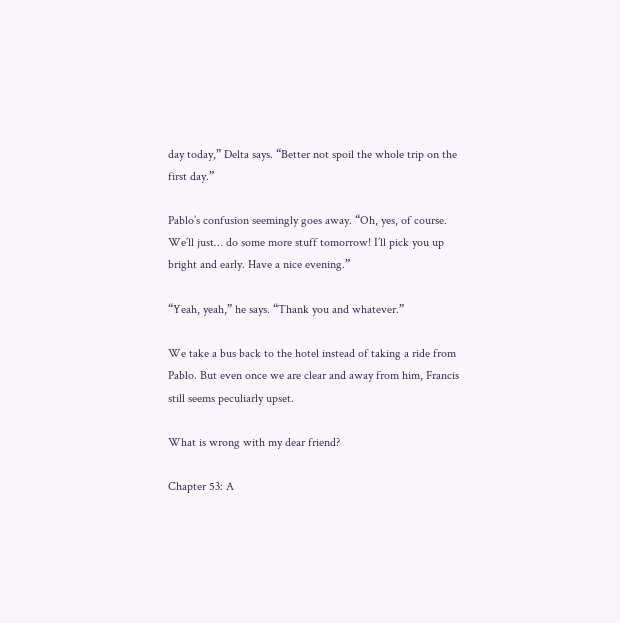day today,” Delta says. “Better not spoil the whole trip on the first day.”

Pablo’s confusion seemingly goes away. “Oh, yes, of course. We’ll just… do some more stuff tomorrow! I’ll pick you up bright and early. Have a nice evening.”

“Yeah, yeah,” he says. “Thank you and whatever.”

We take a bus back to the hotel instead of taking a ride from Pablo. But even once we are clear and away from him, Francis still seems peculiarly upset.

What is wrong with my dear friend?

Chapter 53: A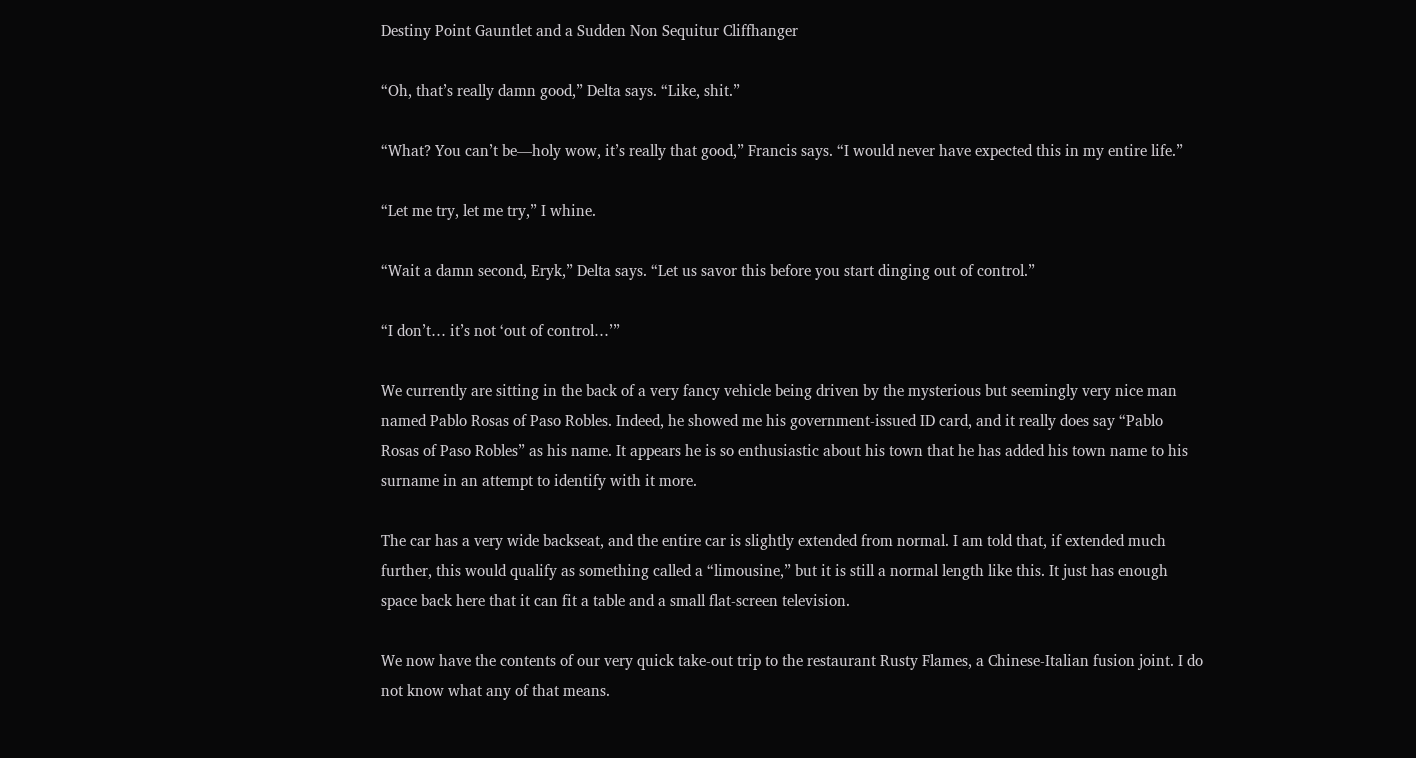Destiny Point Gauntlet and a Sudden Non Sequitur Cliffhanger

“Oh, that’s really damn good,” Delta says. “Like, shit.”

“What? You can’t be—holy wow, it’s really that good,” Francis says. “I would never have expected this in my entire life.”

“Let me try, let me try,” I whine.

“Wait a damn second, Eryk,” Delta says. “Let us savor this before you start dinging out of control.”

“I don’t… it’s not ‘out of control…’”

We currently are sitting in the back of a very fancy vehicle being driven by the mysterious but seemingly very nice man named Pablo Rosas of Paso Robles. Indeed, he showed me his government-issued ID card, and it really does say “Pablo Rosas of Paso Robles” as his name. It appears he is so enthusiastic about his town that he has added his town name to his surname in an attempt to identify with it more.

The car has a very wide backseat, and the entire car is slightly extended from normal. I am told that, if extended much further, this would qualify as something called a “limousine,” but it is still a normal length like this. It just has enough space back here that it can fit a table and a small flat-screen television.

We now have the contents of our very quick take-out trip to the restaurant Rusty Flames, a Chinese-Italian fusion joint. I do not know what any of that means.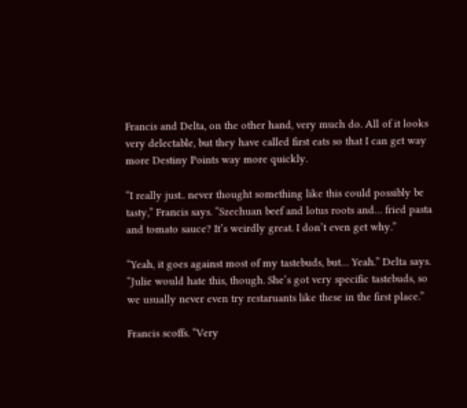Francis and Delta, on the other hand, very much do. All of it looks very delectable, but they have called first eats so that I can get way more Destiny Points way more quickly.

“I really just.. never thought something like this could possibly be tasty,” Francis says. “Szechuan beef and lotus roots and… fried pasta and tomato sauce? It’s weirdly great. I don’t even get why.”

“Yeah, it goes against most of my tastebuds, but… Yeah.” Delta says. “Julie would hate this, though. She’s got very specific tastebuds, so we usually never even try restaruants like these in the first place.”

Francis scoffs. “Very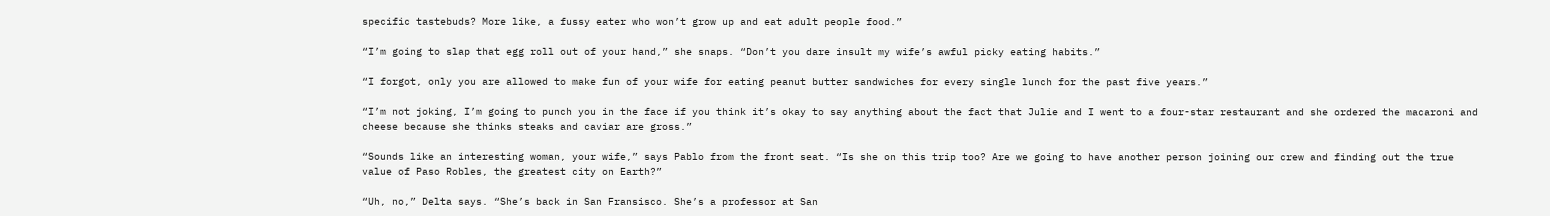specific tastebuds? More like, a fussy eater who won’t grow up and eat adult people food.”

“I’m going to slap that egg roll out of your hand,” she snaps. “Don’t you dare insult my wife’s awful picky eating habits.”

“I forgot, only you are allowed to make fun of your wife for eating peanut butter sandwiches for every single lunch for the past five years.”

“I’m not joking, I’m going to punch you in the face if you think it’s okay to say anything about the fact that Julie and I went to a four-star restaurant and she ordered the macaroni and cheese because she thinks steaks and caviar are gross.”

“Sounds like an interesting woman, your wife,” says Pablo from the front seat. “Is she on this trip too? Are we going to have another person joining our crew and finding out the true value of Paso Robles, the greatest city on Earth?”

“Uh, no,” Delta says. “She’s back in San Fransisco. She’s a professor at San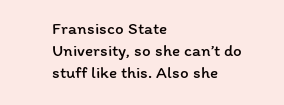Fransisco State University, so she can’t do stuff like this. Also she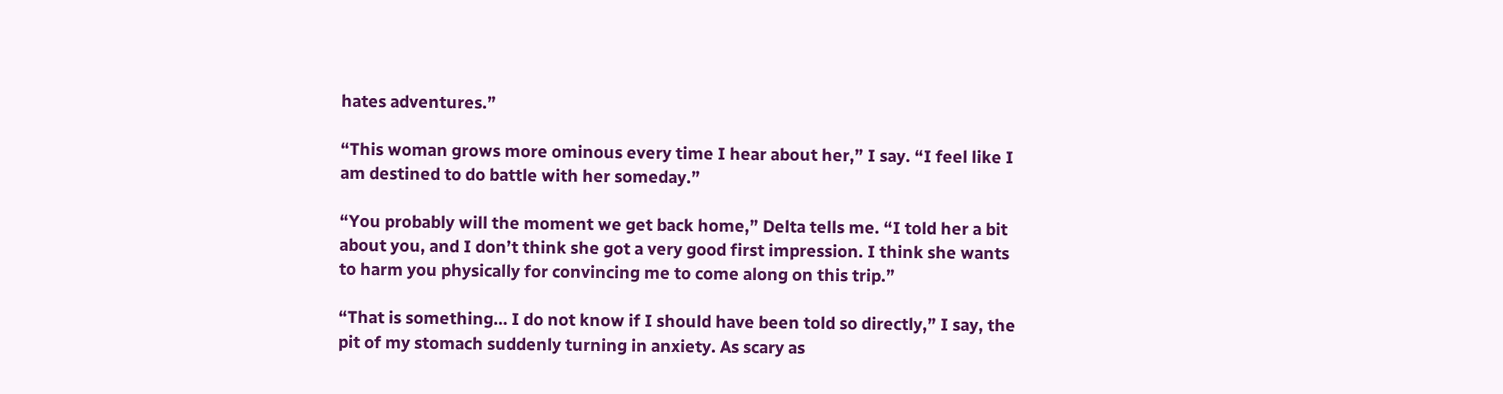hates adventures.”

“This woman grows more ominous every time I hear about her,” I say. “I feel like I am destined to do battle with her someday.”

“You probably will the moment we get back home,” Delta tells me. “I told her a bit about you, and I don’t think she got a very good first impression. I think she wants to harm you physically for convincing me to come along on this trip.”

“That is something… I do not know if I should have been told so directly,” I say, the pit of my stomach suddenly turning in anxiety. As scary as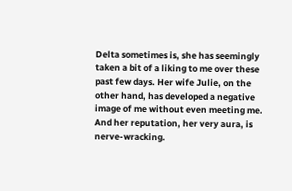Delta sometimes is, she has seemingly taken a bit of a liking to me over these past few days. Her wife Julie, on the other hand, has developed a negative image of me without even meeting me. And her reputation, her very aura, is nerve-wracking.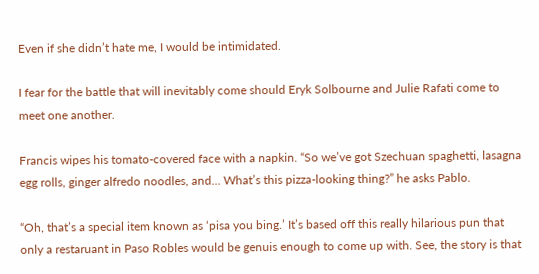Even if she didn’t hate me, I would be intimidated.

I fear for the battle that will inevitably come should Eryk Solbourne and Julie Rafati come to meet one another.

Francis wipes his tomato-covered face with a napkin. “So we’ve got Szechuan spaghetti, lasagna egg rolls, ginger alfredo noodles, and… What’s this pizza-looking thing?” he asks Pablo.

“Oh, that’s a special item known as ‘pisa you bing.’ It’s based off this really hilarious pun that only a restaruant in Paso Robles would be genuis enough to come up with. See, the story is that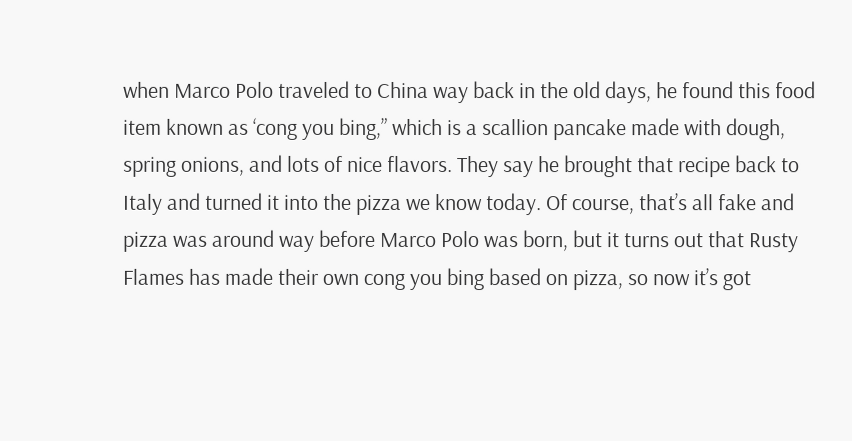when Marco Polo traveled to China way back in the old days, he found this food item known as ‘cong you bing,” which is a scallion pancake made with dough, spring onions, and lots of nice flavors. They say he brought that recipe back to Italy and turned it into the pizza we know today. Of course, that’s all fake and pizza was around way before Marco Polo was born, but it turns out that Rusty Flames has made their own cong you bing based on pizza, so now it’s got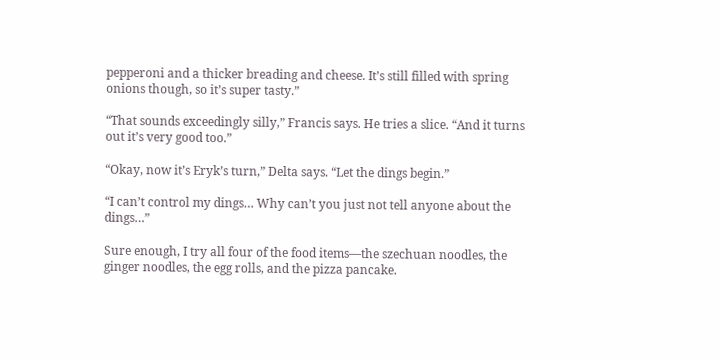pepperoni and a thicker breading and cheese. It’s still filled with spring onions though, so it’s super tasty.”

“That sounds exceedingly silly,” Francis says. He tries a slice. “And it turns out it’s very good too.”

“Okay, now it’s Eryk’s turn,” Delta says. “Let the dings begin.”

“I can’t control my dings… Why can’t you just not tell anyone about the dings…”

Sure enough, I try all four of the food items—the szechuan noodles, the ginger noodles, the egg rolls, and the pizza pancake.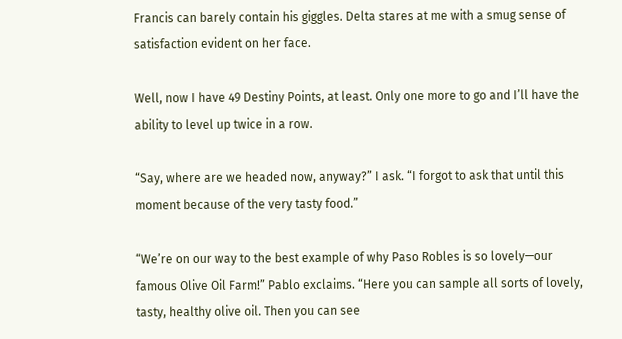Francis can barely contain his giggles. Delta stares at me with a smug sense of satisfaction evident on her face.

Well, now I have 49 Destiny Points, at least. Only one more to go and I’ll have the ability to level up twice in a row.

“Say, where are we headed now, anyway?” I ask. “I forgot to ask that until this moment because of the very tasty food.”

“We’re on our way to the best example of why Paso Robles is so lovely—our famous Olive Oil Farm!” Pablo exclaims. “Here you can sample all sorts of lovely, tasty, healthy olive oil. Then you can see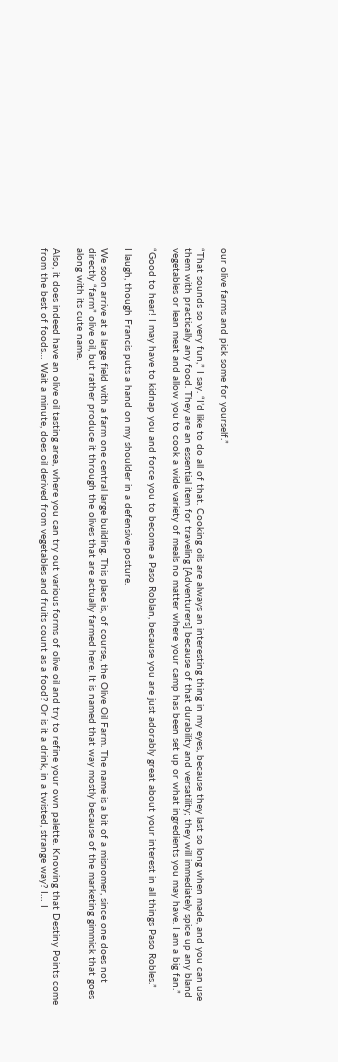our olive farms and pick some for yourself.”

“That sounds so very fun,” I say. “I’d like to do all of that. Cooking oils are always an interesting thing in my eyes, because they last so long when made, and you can use them with practically any food. They are an essential item for traveling [Adventurers] because of that durability and versatility; they will immediately spice up any bland vegetables or lean meat and allow you to cook a wide variety of meals no matter where your camp has been set up or what ingredients you may have. I am a big fan.”

“Good to hear! I may have to kidnap you and force you to become a Paso Roblan, because you are just adorably great about your interest in all things Paso Robles.”

I laugh, though Francis puts a hand on my shoulder in a defensive posture.

We soon arrive at a large field with a farm one central large building. This place is, of course, the Olive Oil Farm. The name is a bit of a misnomer, since one does not directly “farm” olive oil, but rather produce it through the olives that are actually farmed here. It is named that way mostly because of the marketing gimmick that goes along with its cute name.

Also, it does indeed have an olive oil tasting area, where you can try out various forms of olive oil and try to refine your own palette. Knowing that Destiny Points come from the best of foods… Wait a minute, does oil derived from vegetables and fruits count as a food? Or is it a drink, in a twisted, strange way? I… I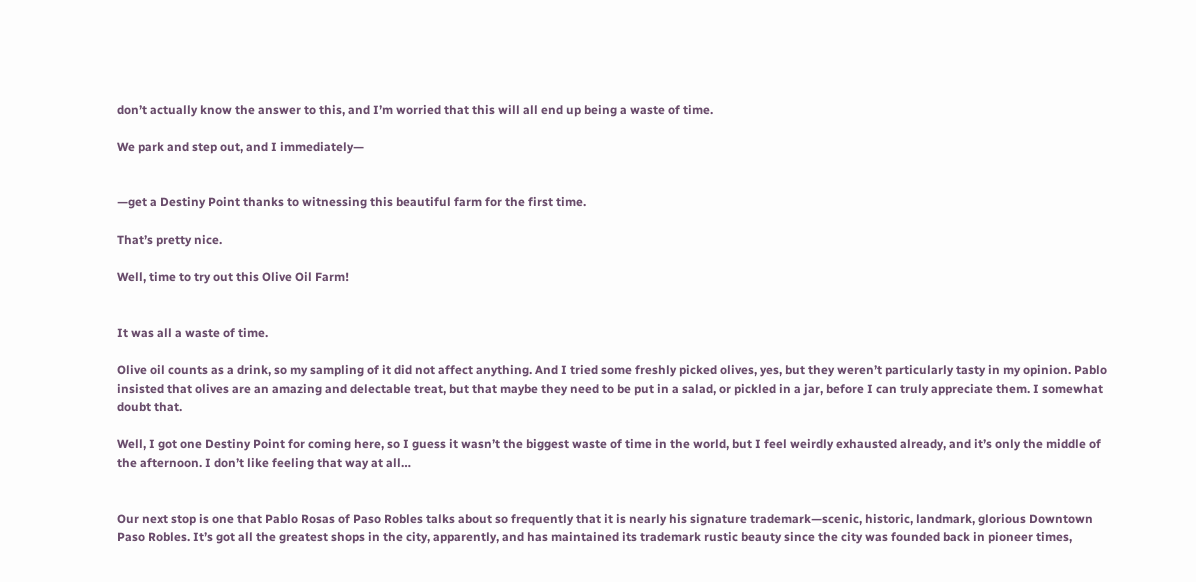don’t actually know the answer to this, and I’m worried that this will all end up being a waste of time.

We park and step out, and I immediately—


—get a Destiny Point thanks to witnessing this beautiful farm for the first time.

That’s pretty nice.

Well, time to try out this Olive Oil Farm!


It was all a waste of time.

Olive oil counts as a drink, so my sampling of it did not affect anything. And I tried some freshly picked olives, yes, but they weren’t particularly tasty in my opinion. Pablo insisted that olives are an amazing and delectable treat, but that maybe they need to be put in a salad, or pickled in a jar, before I can truly appreciate them. I somewhat doubt that.

Well, I got one Destiny Point for coming here, so I guess it wasn’t the biggest waste of time in the world, but I feel weirdly exhausted already, and it’s only the middle of the afternoon. I don’t like feeling that way at all…


Our next stop is one that Pablo Rosas of Paso Robles talks about so frequently that it is nearly his signature trademark—scenic, historic, landmark, glorious Downtown Paso Robles. It’s got all the greatest shops in the city, apparently, and has maintained its trademark rustic beauty since the city was founded back in pioneer times,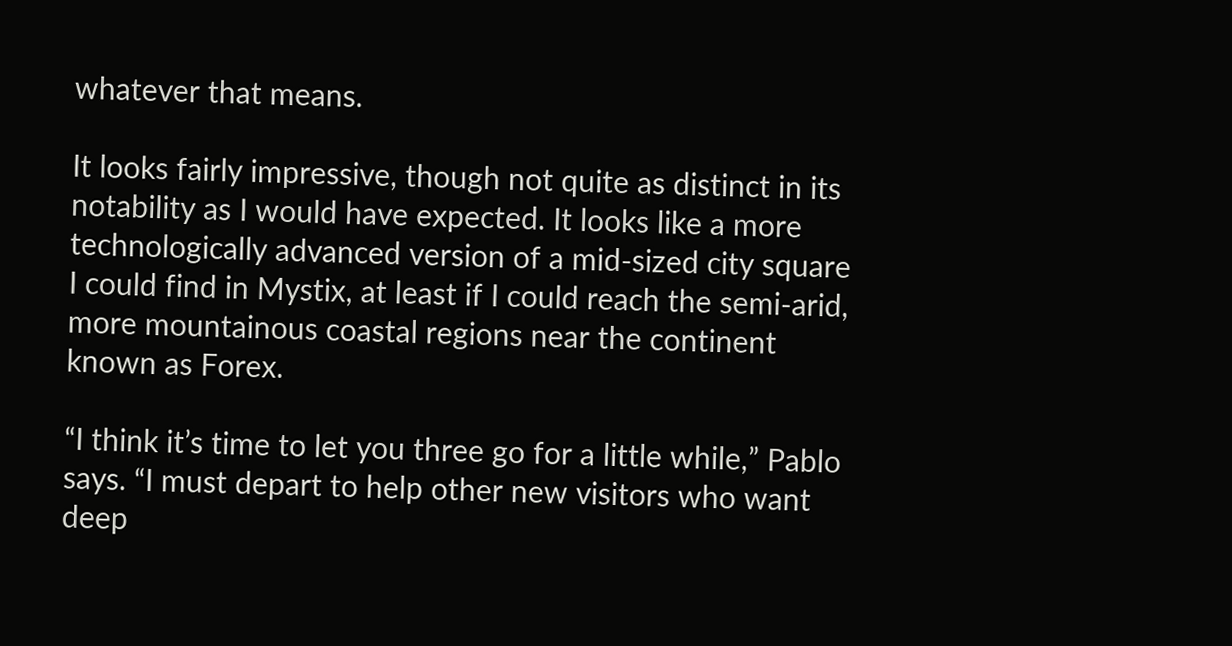whatever that means.

It looks fairly impressive, though not quite as distinct in its notability as I would have expected. It looks like a more technologically advanced version of a mid-sized city square I could find in Mystix, at least if I could reach the semi-arid, more mountainous coastal regions near the continent known as Forex.

“I think it’s time to let you three go for a little while,” Pablo says. “I must depart to help other new visitors who want deep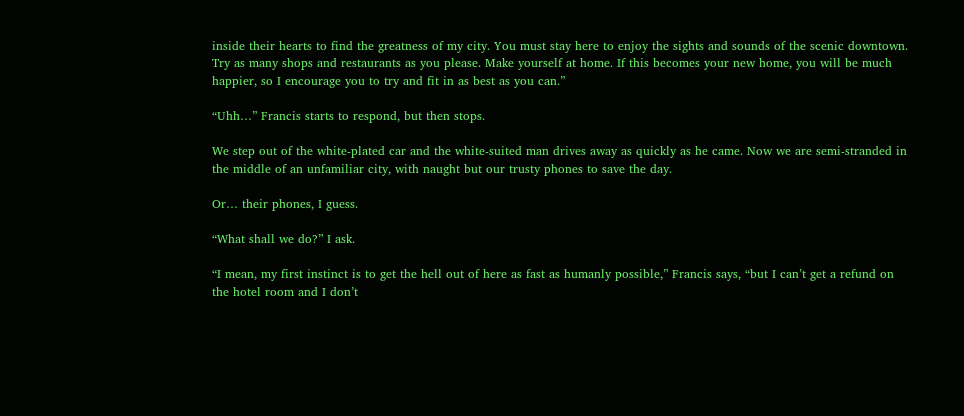inside their hearts to find the greatness of my city. You must stay here to enjoy the sights and sounds of the scenic downtown. Try as many shops and restaurants as you please. Make yourself at home. If this becomes your new home, you will be much happier, so I encourage you to try and fit in as best as you can.”

“Uhh…” Francis starts to respond, but then stops.

We step out of the white-plated car and the white-suited man drives away as quickly as he came. Now we are semi-stranded in the middle of an unfamiliar city, with naught but our trusty phones to save the day.

Or… their phones, I guess.

“What shall we do?” I ask.

“I mean, my first instinct is to get the hell out of here as fast as humanly possible,” Francis says, “but I can’t get a refund on the hotel room and I don’t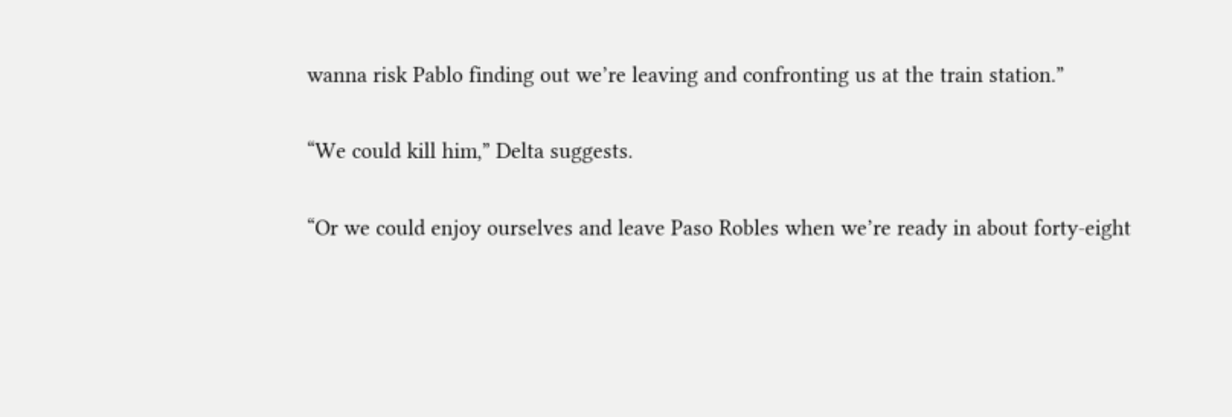wanna risk Pablo finding out we’re leaving and confronting us at the train station.”

“We could kill him,” Delta suggests.

“Or we could enjoy ourselves and leave Paso Robles when we’re ready in about forty-eight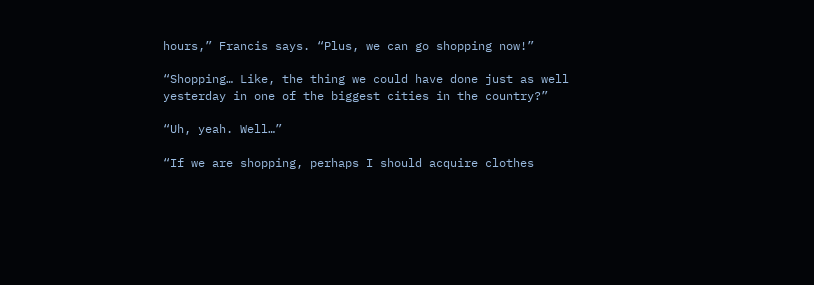hours,” Francis says. “Plus, we can go shopping now!”

“Shopping… Like, the thing we could have done just as well yesterday in one of the biggest cities in the country?”

“Uh, yeah. Well…”

“If we are shopping, perhaps I should acquire clothes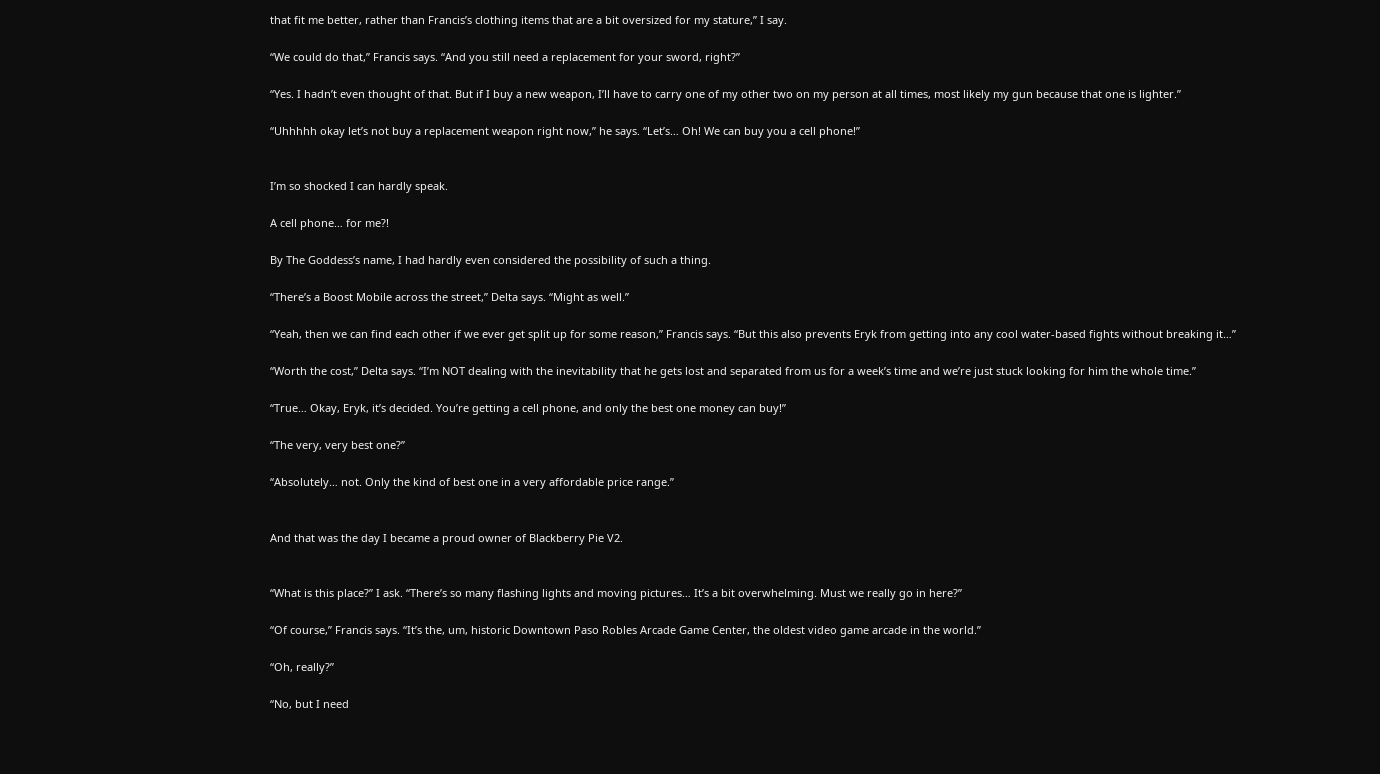that fit me better, rather than Francis’s clothing items that are a bit oversized for my stature,” I say.

“We could do that,” Francis says. “And you still need a replacement for your sword, right?”

“Yes. I hadn’t even thought of that. But if I buy a new weapon, I’ll have to carry one of my other two on my person at all times, most likely my gun because that one is lighter.”

“Uhhhhh okay let’s not buy a replacement weapon right now,” he says. “Let’s… Oh! We can buy you a cell phone!”


I’m so shocked I can hardly speak.

A cell phone… for me?!

By The Goddess’s name, I had hardly even considered the possibility of such a thing.

“There’s a Boost Mobile across the street,” Delta says. “Might as well.”

“Yeah, then we can find each other if we ever get split up for some reason,” Francis says. “But this also prevents Eryk from getting into any cool water-based fights without breaking it…”

“Worth the cost,” Delta says. “I’m NOT dealing with the inevitability that he gets lost and separated from us for a week’s time and we’re just stuck looking for him the whole time.”

“True… Okay, Eryk, it’s decided. You’re getting a cell phone, and only the best one money can buy!”

“The very, very best one?”

“Absolutely… not. Only the kind of best one in a very affordable price range.”


And that was the day I became a proud owner of Blackberry Pie V2.


“What is this place?” I ask. “There’s so many flashing lights and moving pictures… It’s a bit overwhelming. Must we really go in here?”

“Of course,” Francis says. “It’s the, um, historic Downtown Paso Robles Arcade Game Center, the oldest video game arcade in the world.”

“Oh, really?”

“No, but I need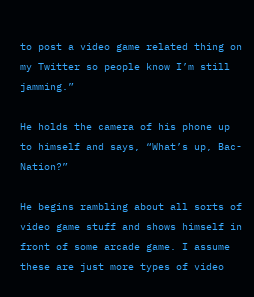to post a video game related thing on my Twitter so people know I’m still jamming.”

He holds the camera of his phone up to himself and says, “What’s up, Bac-Nation?”

He begins rambling about all sorts of video game stuff and shows himself in front of some arcade game. I assume these are just more types of video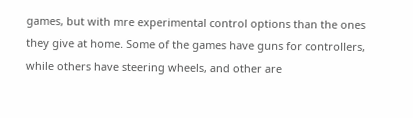games, but with mre experimental control options than the ones they give at home. Some of the games have guns for controllers, while others have steering wheels, and other are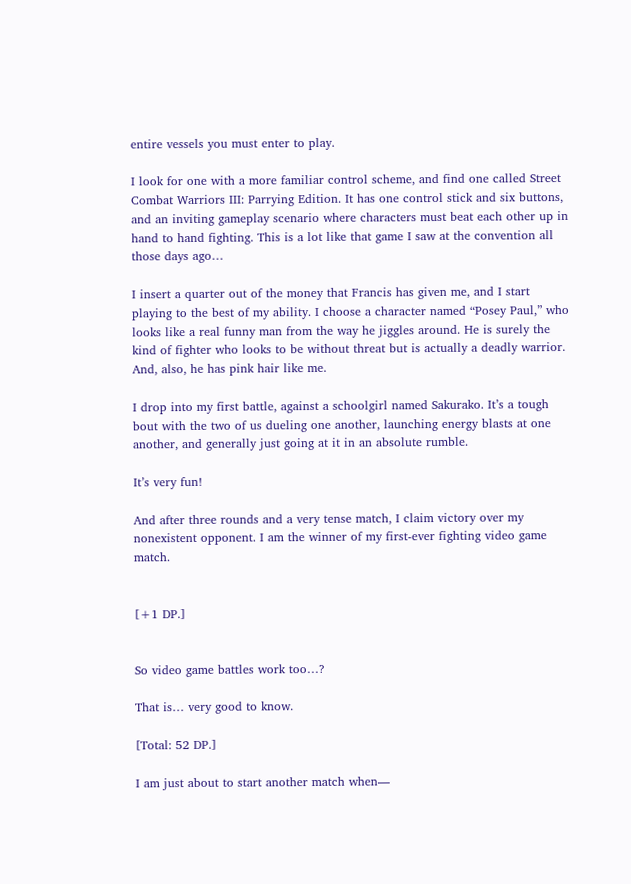entire vessels you must enter to play.

I look for one with a more familiar control scheme, and find one called Street Combat Warriors III: Parrying Edition. It has one control stick and six buttons, and an inviting gameplay scenario where characters must beat each other up in hand to hand fighting. This is a lot like that game I saw at the convention all those days ago…

I insert a quarter out of the money that Francis has given me, and I start playing to the best of my ability. I choose a character named “Posey Paul,” who looks like a real funny man from the way he jiggles around. He is surely the kind of fighter who looks to be without threat but is actually a deadly warrior. And, also, he has pink hair like me.

I drop into my first battle, against a schoolgirl named Sakurako. It’s a tough bout with the two of us dueling one another, launching energy blasts at one another, and generally just going at it in an absolute rumble.

It’s very fun!

And after three rounds and a very tense match, I claim victory over my nonexistent opponent. I am the winner of my first-ever fighting video game match.


[+1 DP.]


So video game battles work too…?

That is… very good to know.

[Total: 52 DP.]

I am just about to start another match when—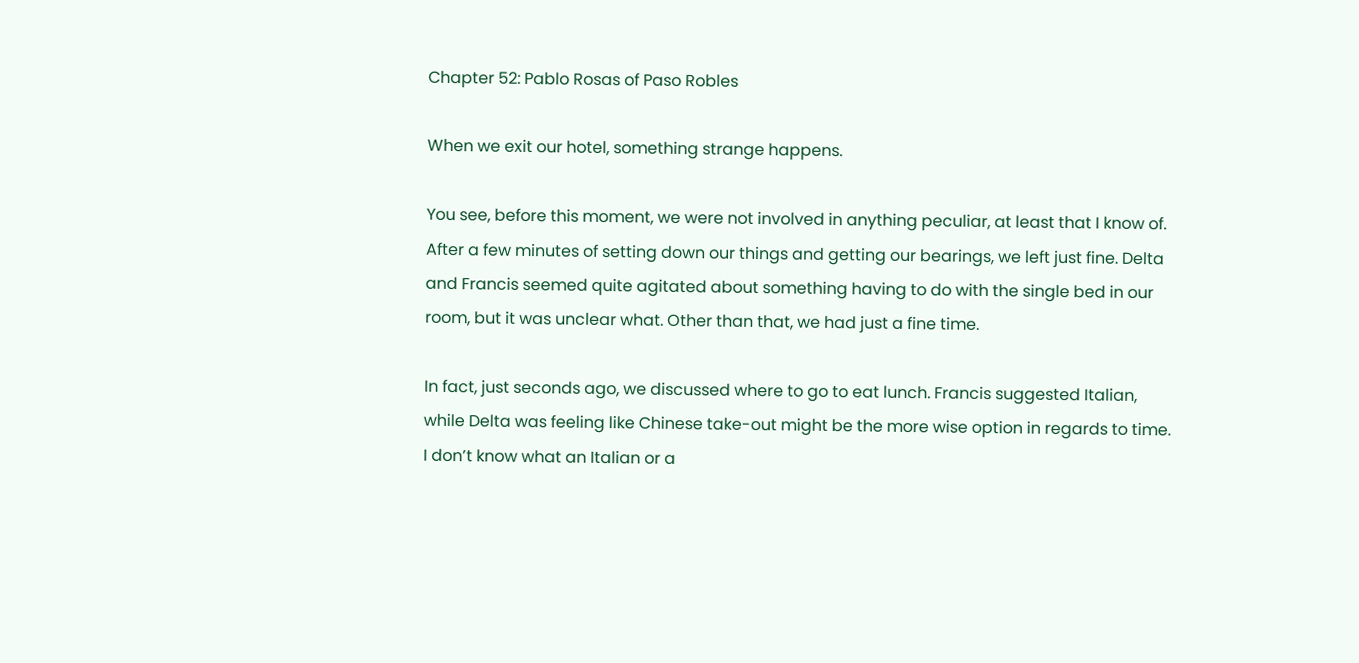Chapter 52: Pablo Rosas of Paso Robles

When we exit our hotel, something strange happens.

You see, before this moment, we were not involved in anything peculiar, at least that I know of. After a few minutes of setting down our things and getting our bearings, we left just fine. Delta and Francis seemed quite agitated about something having to do with the single bed in our room, but it was unclear what. Other than that, we had just a fine time.

In fact, just seconds ago, we discussed where to go to eat lunch. Francis suggested Italian, while Delta was feeling like Chinese take-out might be the more wise option in regards to time. I don’t know what an Italian or a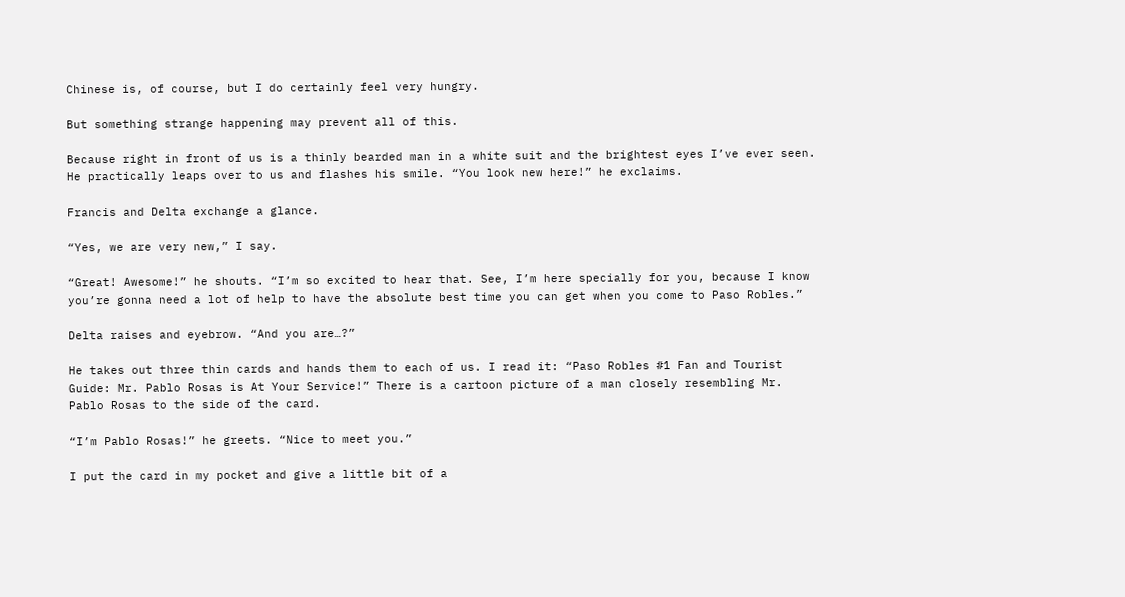Chinese is, of course, but I do certainly feel very hungry.

But something strange happening may prevent all of this.

Because right in front of us is a thinly bearded man in a white suit and the brightest eyes I’ve ever seen. He practically leaps over to us and flashes his smile. “You look new here!” he exclaims.

Francis and Delta exchange a glance.

“Yes, we are very new,” I say.

“Great! Awesome!” he shouts. “I’m so excited to hear that. See, I’m here specially for you, because I know you’re gonna need a lot of help to have the absolute best time you can get when you come to Paso Robles.”

Delta raises and eyebrow. “And you are…?”

He takes out three thin cards and hands them to each of us. I read it: “Paso Robles #1 Fan and Tourist Guide: Mr. Pablo Rosas is At Your Service!” There is a cartoon picture of a man closely resembling Mr. Pablo Rosas to the side of the card.

“I’m Pablo Rosas!” he greets. “Nice to meet you.”

I put the card in my pocket and give a little bit of a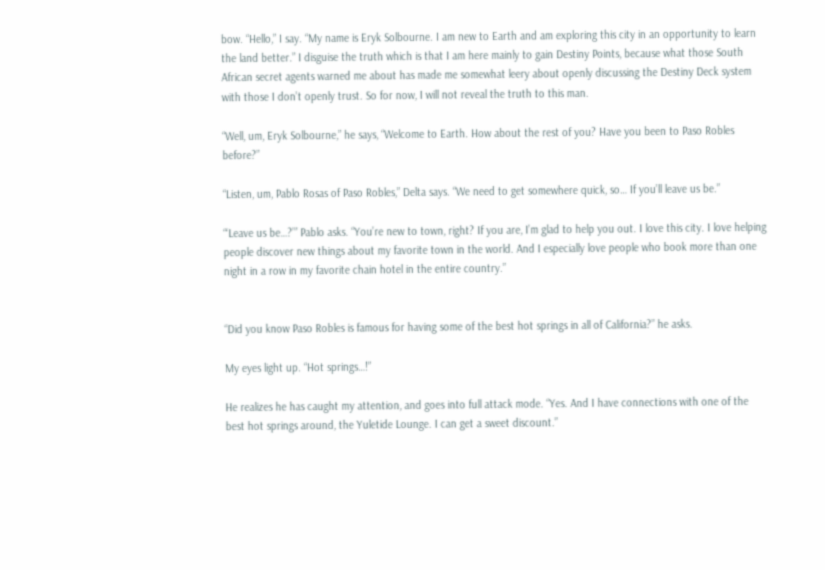bow. “Hello,” I say. “My name is Eryk Solbourne. I am new to Earth and am exploring this city in an opportunity to learn the land better.” I disguise the truth which is that I am here mainly to gain Destiny Points, because what those South African secret agents warned me about has made me somewhat leery about openly discussing the Destiny Deck system with those I don’t openly trust. So for now, I will not reveal the truth to this man.

“Well, um, Eryk Solbourne,” he says, “Welcome to Earth. How about the rest of you? Have you been to Paso Robles before?”

“Listen, um, Pablo Rosas of Paso Robles,” Delta says. “We need to get somewhere quick, so… If you’ll leave us be.”

“‘Leave us be…?’” Pablo asks. “You’re new to town, right? If you are, I’m glad to help you out. I love this city. I love helping people discover new things about my favorite town in the world. And I especially love people who book more than one night in a row in my favorite chain hotel in the entire country.”


“Did you know Paso Robles is famous for having some of the best hot springs in all of California?” he asks.

My eyes light up. “Hot springs…!”

He realizes he has caught my attention, and goes into full attack mode. “Yes. And I have connections with one of the best hot springs around, the Yuletide Lounge. I can get a sweet discount.”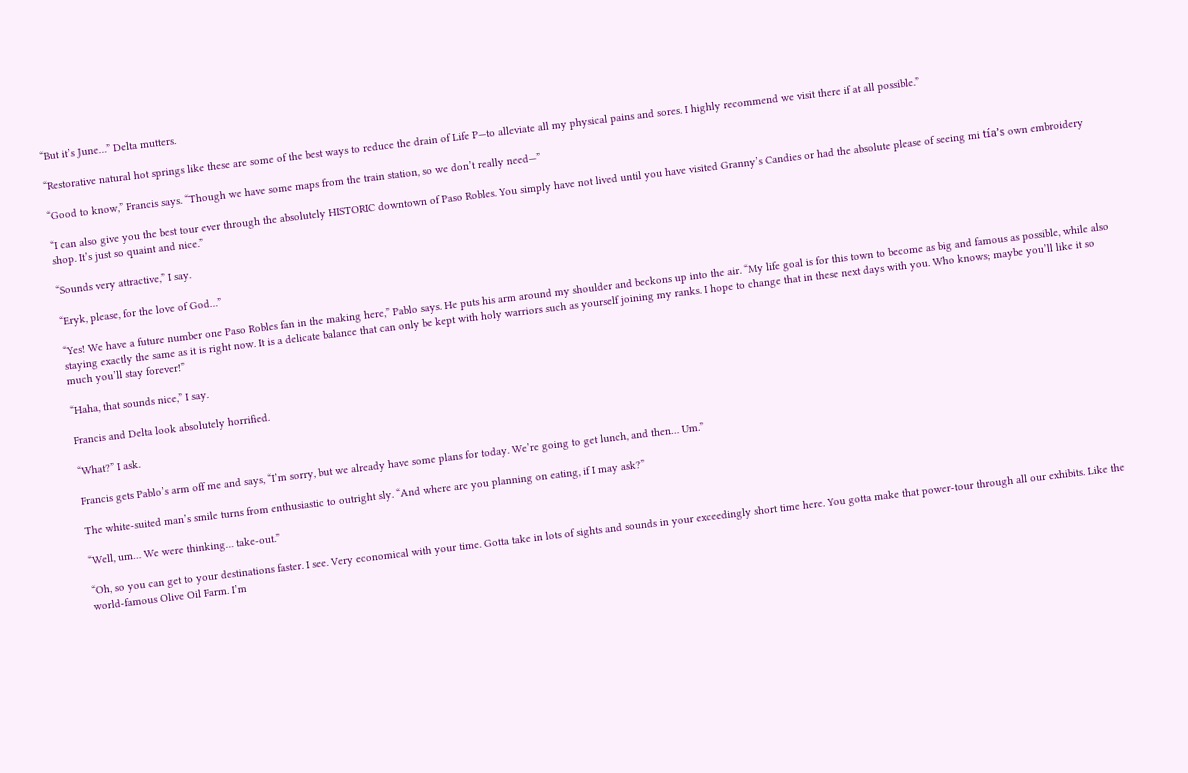“But it’s June…” Delta mutters.

“Restorative natural hot springs like these are some of the best ways to reduce the drain of Life P—to alleviate all my physical pains and sores. I highly recommend we visit there if at all possible.”

“Good to know,” Francis says. “Though we have some maps from the train station, so we don’t really need—”

“I can also give you the best tour ever through the absolutely HISTORIC downtown of Paso Robles. You simply have not lived until you have visited Granny’s Candies or had the absolute please of seeing mi tía’s own embroidery shop. It’s just so quaint and nice.”

“Sounds very attractive,” I say.

“Eryk, please, for the love of God…”

“Yes! We have a future number one Paso Robles fan in the making here,” Pablo says. He puts his arm around my shoulder and beckons up into the air. “My life goal is for this town to become as big and famous as possible, while also staying exactly the same as it is right now. It is a delicate balance that can only be kept with holy warriors such as yourself joining my ranks. I hope to change that in these next days with you. Who knows; maybe you’ll like it so much you’ll stay forever!”

“Haha, that sounds nice,” I say.

Francis and Delta look absolutely horrified.

“What?” I ask.

Francis gets Pablo’s arm off me and says, “I’m sorry, but we already have some plans for today. We’re going to get lunch, and then… Um.”

The white-suited man’s smile turns from enthusiastic to outright sly. “And where are you planning on eating, if I may ask?”

“Well, um… We were thinking… take-out.”

“Oh, so you can get to your destinations faster. I see. Very economical with your time. Gotta take in lots of sights and sounds in your exceedingly short time here. You gotta make that power-tour through all our exhibits. Like the world-famous Olive Oil Farm. I’m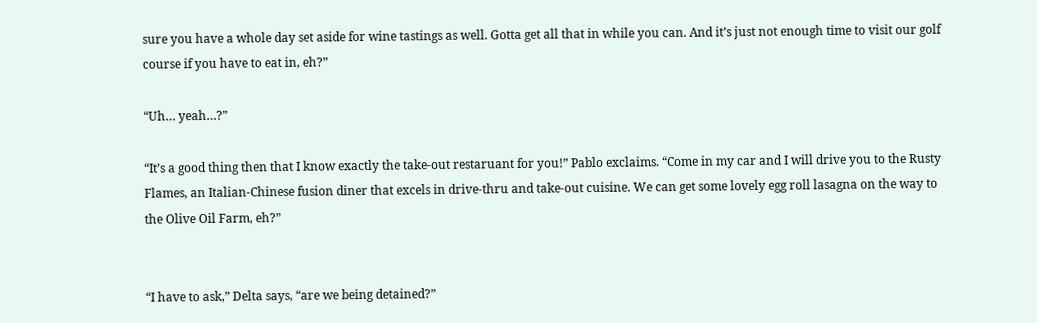sure you have a whole day set aside for wine tastings as well. Gotta get all that in while you can. And it’s just not enough time to visit our golf course if you have to eat in, eh?”

“Uh… yeah…?”

“It’s a good thing then that I know exactly the take-out restaruant for you!” Pablo exclaims. “Come in my car and I will drive you to the Rusty Flames, an Italian-Chinese fusion diner that excels in drive-thru and take-out cuisine. We can get some lovely egg roll lasagna on the way to the Olive Oil Farm, eh?”


“I have to ask,” Delta says, “are we being detained?”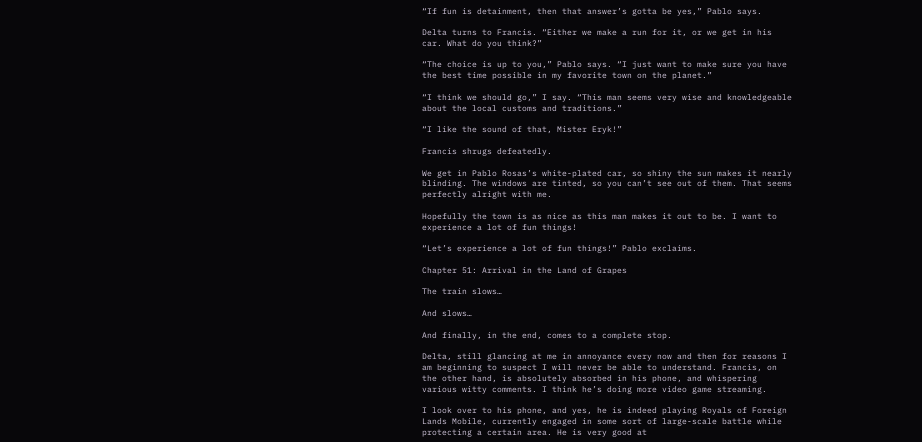“If fun is detainment, then that answer’s gotta be yes,” Pablo says.

Delta turns to Francis. “Either we make a run for it, or we get in his car. What do you think?”

“The choice is up to you,” Pablo says. “I just want to make sure you have the best time possible in my favorite town on the planet.”

“I think we should go,” I say. “This man seems very wise and knowledgeable about the local customs and traditions.”

“I like the sound of that, Mister Eryk!”

Francis shrugs defeatedly.

We get in Pablo Rosas’s white-plated car, so shiny the sun makes it nearly blinding. The windows are tinted, so you can’t see out of them. That seems perfectly alright with me.

Hopefully the town is as nice as this man makes it out to be. I want to experience a lot of fun things!

“Let’s experience a lot of fun things!” Pablo exclaims.

Chapter 51: Arrival in the Land of Grapes

The train slows…

And slows…

And finally, in the end, comes to a complete stop.

Delta, still glancing at me in annoyance every now and then for reasons I am beginning to suspect I will never be able to understand. Francis, on the other hand, is absolutely absorbed in his phone, and whispering various witty comments. I think he’s doing more video game streaming.

I look over to his phone, and yes, he is indeed playing Royals of Foreign Lands Mobile, currently engaged in some sort of large-scale battle while protecting a certain area. He is very good at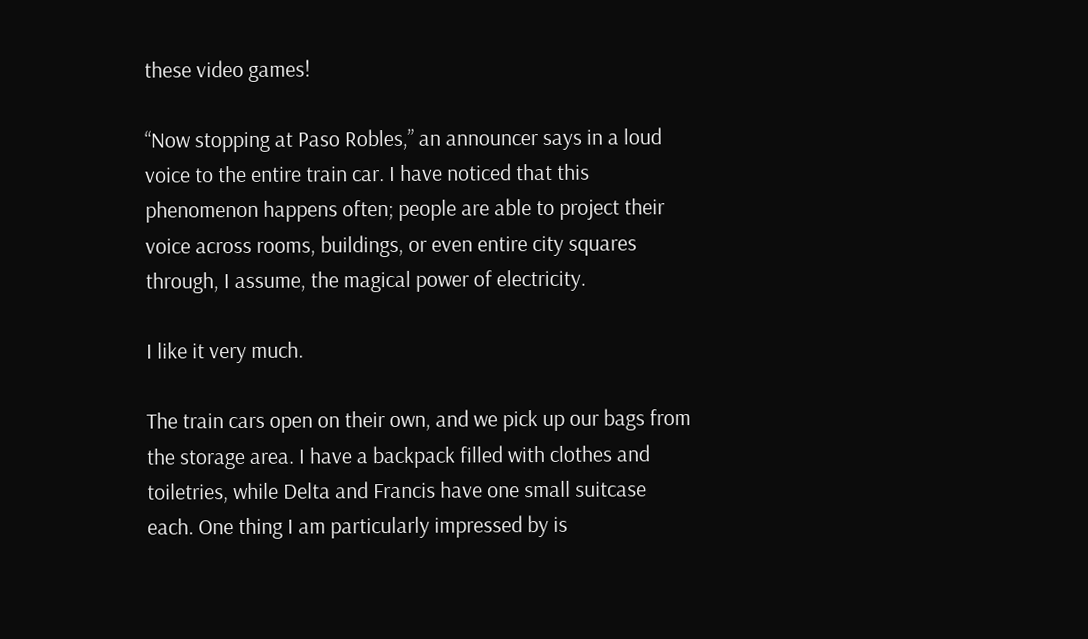these video games!

“Now stopping at Paso Robles,” an announcer says in a loud voice to the entire train car. I have noticed that this phenomenon happens often; people are able to project their voice across rooms, buildings, or even entire city squares through, I assume, the magical power of electricity.

I like it very much.

The train cars open on their own, and we pick up our bags from the storage area. I have a backpack filled with clothes and toiletries, while Delta and Francis have one small suitcase each. One thing I am particularly impressed by is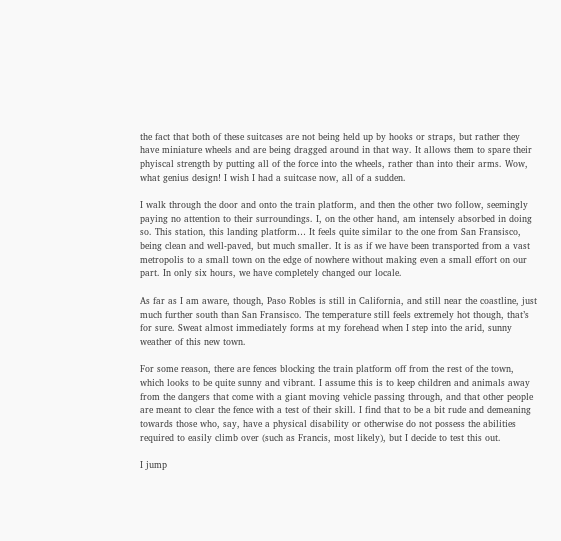the fact that both of these suitcases are not being held up by hooks or straps, but rather they have miniature wheels and are being dragged around in that way. It allows them to spare their phyiscal strength by putting all of the force into the wheels, rather than into their arms. Wow, what genius design! I wish I had a suitcase now, all of a sudden.

I walk through the door and onto the train platform, and then the other two follow, seemingly paying no attention to their surroundings. I, on the other hand, am intensely absorbed in doing so. This station, this landing platform… It feels quite similar to the one from San Fransisco, being clean and well-paved, but much smaller. It is as if we have been transported from a vast metropolis to a small town on the edge of nowhere without making even a small effort on our part. In only six hours, we have completely changed our locale.

As far as I am aware, though, Paso Robles is still in California, and still near the coastline, just much further south than San Fransisco. The temperature still feels extremely hot though, that’s for sure. Sweat almost immediately forms at my forehead when I step into the arid, sunny weather of this new town.

For some reason, there are fences blocking the train platform off from the rest of the town, which looks to be quite sunny and vibrant. I assume this is to keep children and animals away from the dangers that come with a giant moving vehicle passing through, and that other people are meant to clear the fence with a test of their skill. I find that to be a bit rude and demeaning towards those who, say, have a physical disability or otherwise do not possess the abilities required to easily climb over (such as Francis, most likely), but I decide to test this out.

I jump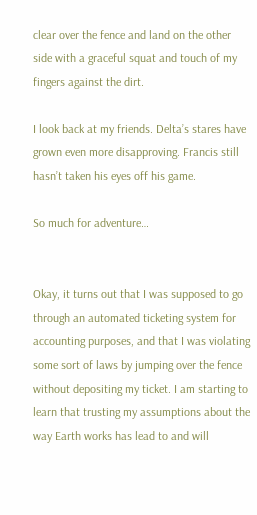clear over the fence and land on the other side with a graceful squat and touch of my fingers against the dirt.

I look back at my friends. Delta’s stares have grown even more disapproving. Francis still hasn’t taken his eyes off his game.

So much for adventure…


Okay, it turns out that I was supposed to go through an automated ticketing system for accounting purposes, and that I was violating some sort of laws by jumping over the fence without depositing my ticket. I am starting to learn that trusting my assumptions about the way Earth works has lead to and will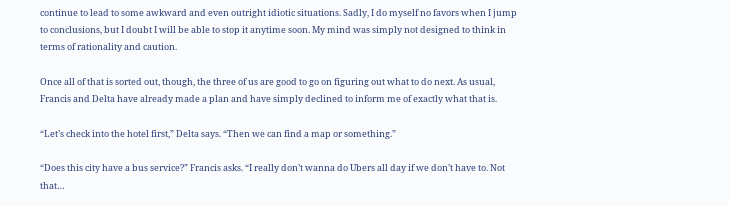continue to lead to some awkward and even outright idiotic situations. Sadly, I do myself no favors when I jump to conclusions, but I doubt I will be able to stop it anytime soon. My mind was simply not designed to think in terms of rationality and caution.

Once all of that is sorted out, though, the three of us are good to go on figuring out what to do next. As usual, Francis and Delta have already made a plan and have simply declined to inform me of exactly what that is.

“Let’s check into the hotel first,” Delta says. “Then we can find a map or something.”

“Does this city have a bus service?” Francis asks. “I really don’t wanna do Ubers all day if we don’t have to. Not that…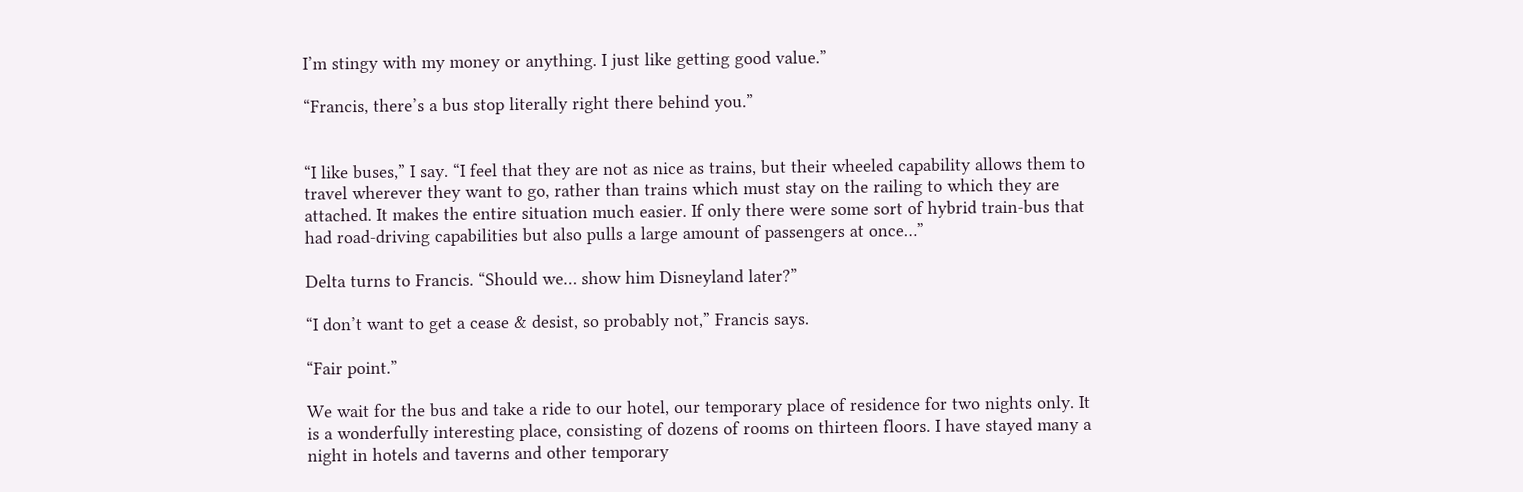I’m stingy with my money or anything. I just like getting good value.”

“Francis, there’s a bus stop literally right there behind you.”


“I like buses,” I say. “I feel that they are not as nice as trains, but their wheeled capability allows them to travel wherever they want to go, rather than trains which must stay on the railing to which they are attached. It makes the entire situation much easier. If only there were some sort of hybrid train-bus that had road-driving capabilities but also pulls a large amount of passengers at once…”

Delta turns to Francis. “Should we… show him Disneyland later?”

“I don’t want to get a cease & desist, so probably not,” Francis says.

“Fair point.”

We wait for the bus and take a ride to our hotel, our temporary place of residence for two nights only. It is a wonderfully interesting place, consisting of dozens of rooms on thirteen floors. I have stayed many a night in hotels and taverns and other temporary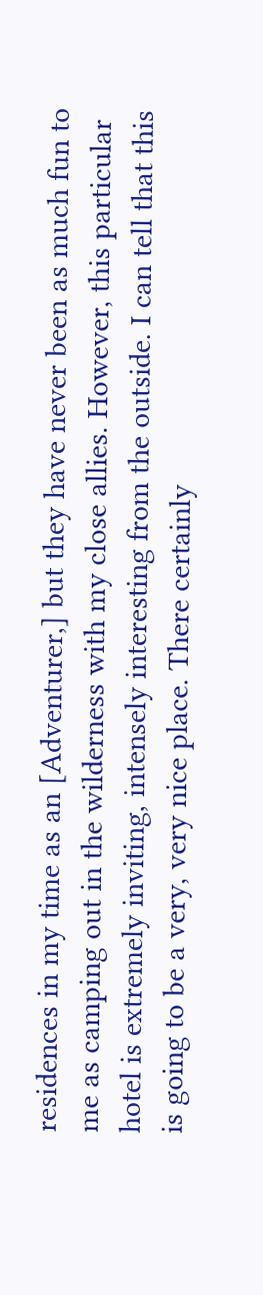residences in my time as an [Adventurer,] but they have never been as much fun to me as camping out in the wilderness with my close allies. However, this particular hotel is extremely inviting, intensely interesting from the outside. I can tell that this is going to be a very, very nice place. There certainly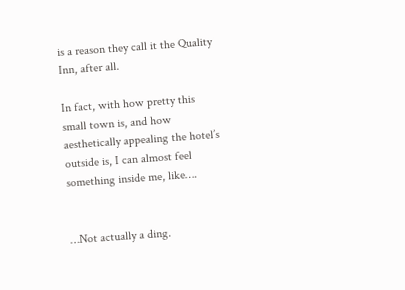is a reason they call it the Quality Inn, after all.

In fact, with how pretty this small town is, and how aesthetically appealing the hotel’s outside is, I can almost feel something inside me, like….


…Not actually a ding.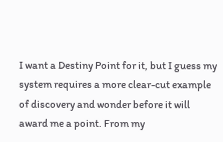I want a Destiny Point for it, but I guess my system requires a more clear-cut example of discovery and wonder before it will award me a point. From my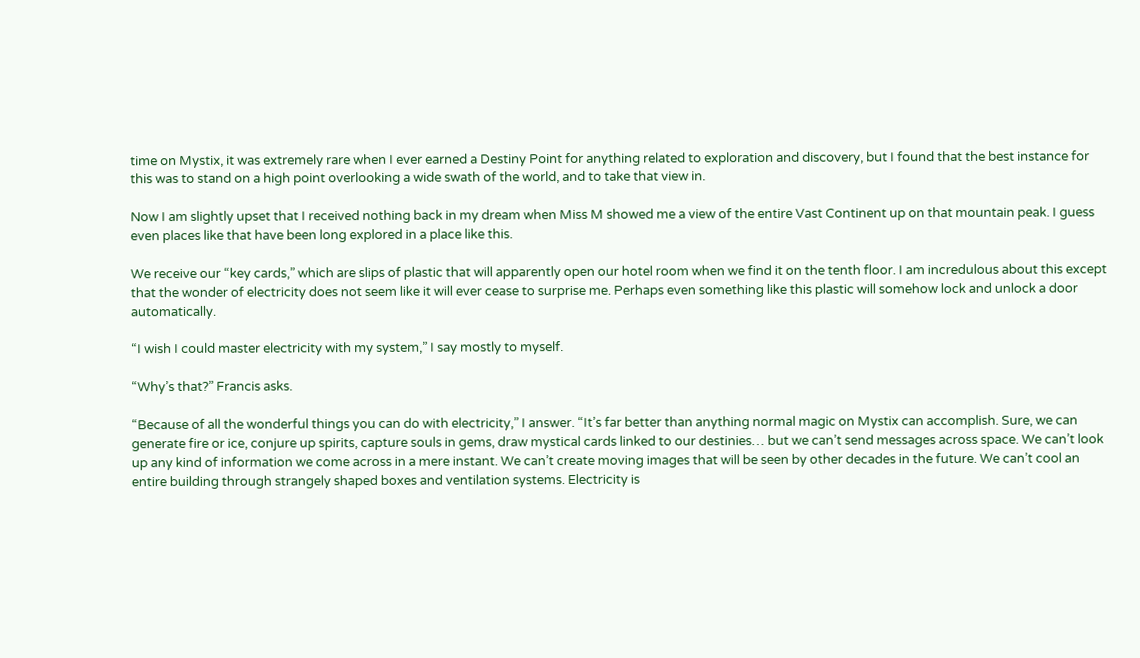time on Mystix, it was extremely rare when I ever earned a Destiny Point for anything related to exploration and discovery, but I found that the best instance for this was to stand on a high point overlooking a wide swath of the world, and to take that view in.

Now I am slightly upset that I received nothing back in my dream when Miss M showed me a view of the entire Vast Continent up on that mountain peak. I guess even places like that have been long explored in a place like this.

We receive our “key cards,” which are slips of plastic that will apparently open our hotel room when we find it on the tenth floor. I am incredulous about this except that the wonder of electricity does not seem like it will ever cease to surprise me. Perhaps even something like this plastic will somehow lock and unlock a door automatically.

“I wish I could master electricity with my system,” I say mostly to myself.

“Why’s that?” Francis asks.

“Because of all the wonderful things you can do with electricity,” I answer. “It’s far better than anything normal magic on Mystix can accomplish. Sure, we can generate fire or ice, conjure up spirits, capture souls in gems, draw mystical cards linked to our destinies… but we can’t send messages across space. We can’t look up any kind of information we come across in a mere instant. We can’t create moving images that will be seen by other decades in the future. We can’t cool an entire building through strangely shaped boxes and ventilation systems. Electricity is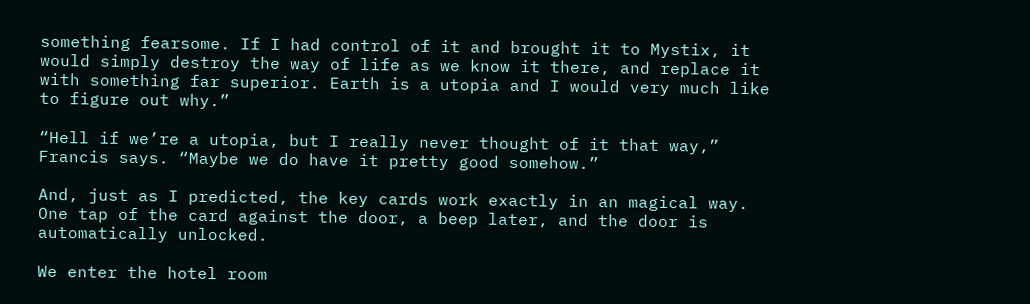something fearsome. If I had control of it and brought it to Mystix, it would simply destroy the way of life as we know it there, and replace it with something far superior. Earth is a utopia and I would very much like to figure out why.”

“Hell if we’re a utopia, but I really never thought of it that way,” Francis says. “Maybe we do have it pretty good somehow.”

And, just as I predicted, the key cards work exactly in an magical way. One tap of the card against the door, a beep later, and the door is automatically unlocked.

We enter the hotel room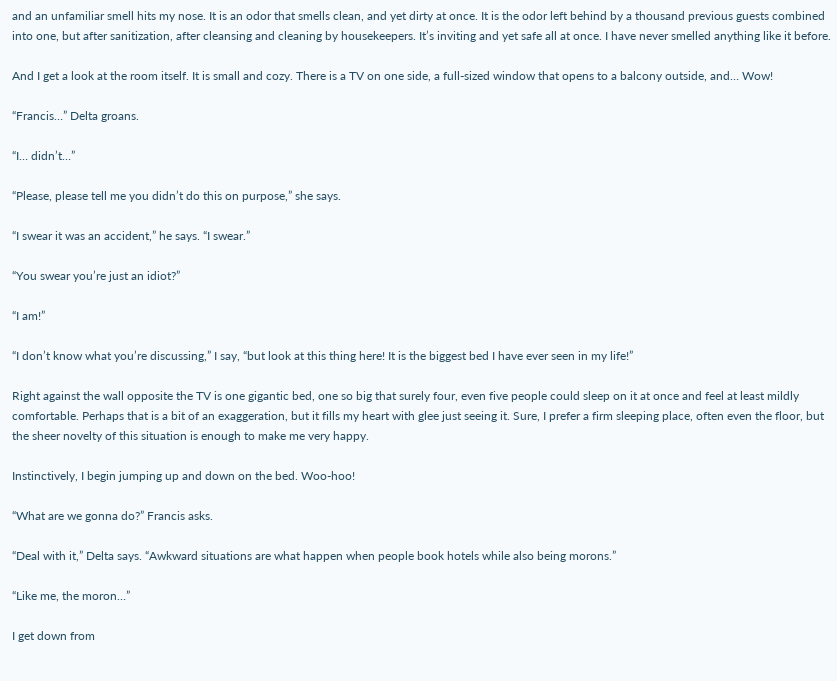and an unfamiliar smell hits my nose. It is an odor that smells clean, and yet dirty at once. It is the odor left behind by a thousand previous guests combined into one, but after sanitization, after cleansing and cleaning by housekeepers. It’s inviting and yet safe all at once. I have never smelled anything like it before.

And I get a look at the room itself. It is small and cozy. There is a TV on one side, a full-sized window that opens to a balcony outside, and… Wow!

“Francis…” Delta groans.

“I… didn’t…”

“Please, please tell me you didn’t do this on purpose,” she says.

“I swear it was an accident,” he says. “I swear.”

“You swear you’re just an idiot?”

“I am!”

“I don’t know what you’re discussing,” I say, “but look at this thing here! It is the biggest bed I have ever seen in my life!”

Right against the wall opposite the TV is one gigantic bed, one so big that surely four, even five people could sleep on it at once and feel at least mildly comfortable. Perhaps that is a bit of an exaggeration, but it fills my heart with glee just seeing it. Sure, I prefer a firm sleeping place, often even the floor, but the sheer novelty of this situation is enough to make me very happy.

Instinctively, I begin jumping up and down on the bed. Woo-hoo!

“What are we gonna do?” Francis asks.

“Deal with it,” Delta says. “Awkward situations are what happen when people book hotels while also being morons.”

“Like me, the moron…”

I get down from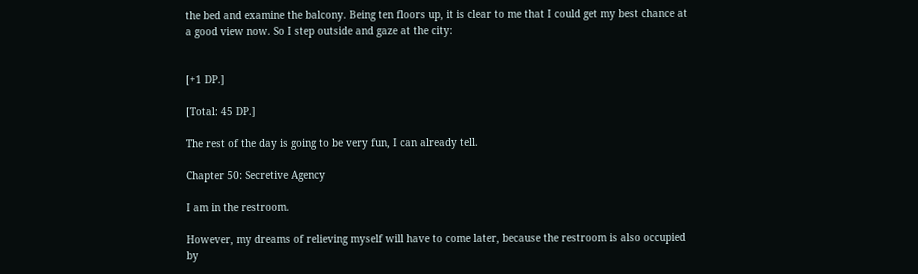the bed and examine the balcony. Being ten floors up, it is clear to me that I could get my best chance at a good view now. So I step outside and gaze at the city:


[+1 DP.]

[Total: 45 DP.]

The rest of the day is going to be very fun, I can already tell.

Chapter 50: Secretive Agency

I am in the restroom.

However, my dreams of relieving myself will have to come later, because the restroom is also occupied by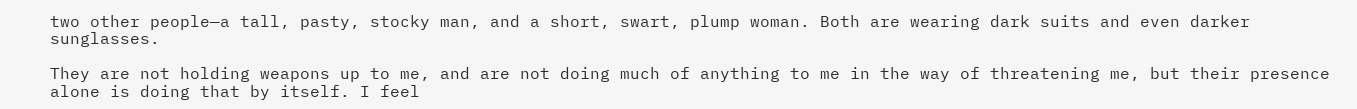two other people—a tall, pasty, stocky man, and a short, swart, plump woman. Both are wearing dark suits and even darker sunglasses.

They are not holding weapons up to me, and are not doing much of anything to me in the way of threatening me, but their presence alone is doing that by itself. I feel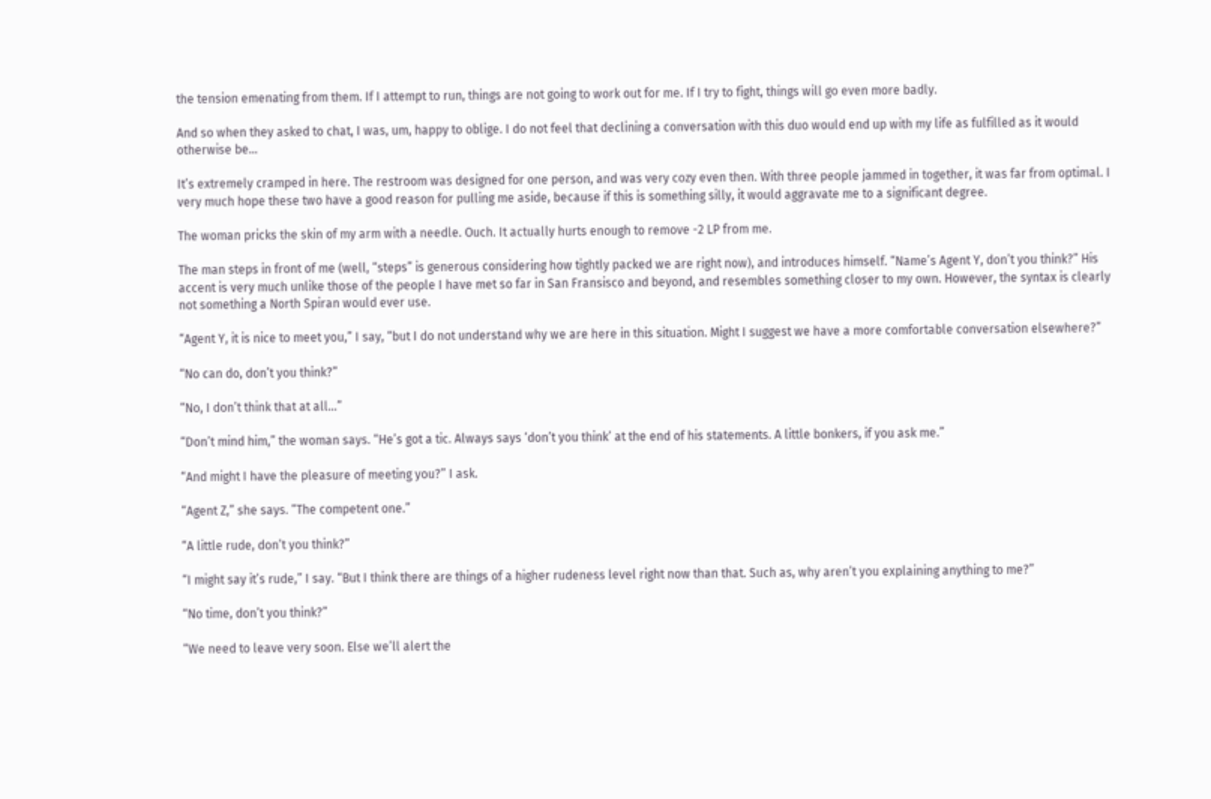the tension emenating from them. If I attempt to run, things are not going to work out for me. If I try to fight, things will go even more badly.

And so when they asked to chat, I was, um, happy to oblige. I do not feel that declining a conversation with this duo would end up with my life as fulfilled as it would otherwise be…

It’s extremely cramped in here. The restroom was designed for one person, and was very cozy even then. With three people jammed in together, it was far from optimal. I very much hope these two have a good reason for pulling me aside, because if this is something silly, it would aggravate me to a significant degree.

The woman pricks the skin of my arm with a needle. Ouch. It actually hurts enough to remove -2 LP from me.

The man steps in front of me (well, “steps” is generous considering how tightly packed we are right now), and introduces himself. “Name’s Agent Y, don’t you think?” His accent is very much unlike those of the people I have met so far in San Fransisco and beyond, and resembles something closer to my own. However, the syntax is clearly not something a North Spiran would ever use.

“Agent Y, it is nice to meet you,” I say, “but I do not understand why we are here in this situation. Might I suggest we have a more comfortable conversation elsewhere?”

“No can do, don’t you think?”

“No, I don’t think that at all…”

“Don’t mind him,” the woman says. “He’s got a tic. Always says ‘don’t you think’ at the end of his statements. A little bonkers, if you ask me.”

“And might I have the pleasure of meeting you?” I ask.

“Agent Z,” she says. “The competent one.”

“A little rude, don’t you think?”

“I might say it’s rude,” I say. “But I think there are things of a higher rudeness level right now than that. Such as, why aren’t you explaining anything to me?”

“No time, don’t you think?”

“We need to leave very soon. Else we’ll alert the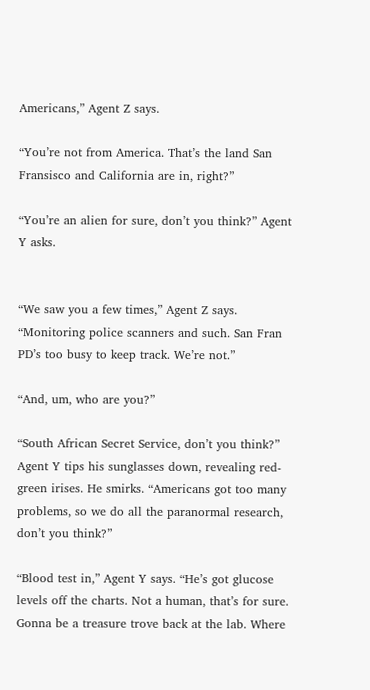Americans,” Agent Z says.

“You’re not from America. That’s the land San Fransisco and California are in, right?”

“You’re an alien for sure, don’t you think?” Agent Y asks.


“We saw you a few times,” Agent Z says. “Monitoring police scanners and such. San Fran PD’s too busy to keep track. We’re not.”

“And, um, who are you?”

“South African Secret Service, don’t you think?” Agent Y tips his sunglasses down, revealing red-green irises. He smirks. “Americans got too many problems, so we do all the paranormal research, don’t you think?”

“Blood test in,” Agent Y says. “He’s got glucose levels off the charts. Not a human, that’s for sure. Gonna be a treasure trove back at the lab. Where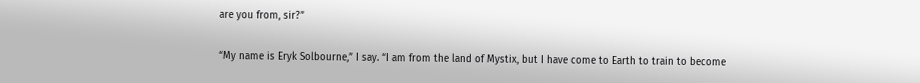are you from, sir?”

“My name is Eryk Solbourne,” I say. “I am from the land of Mystix, but I have come to Earth to train to become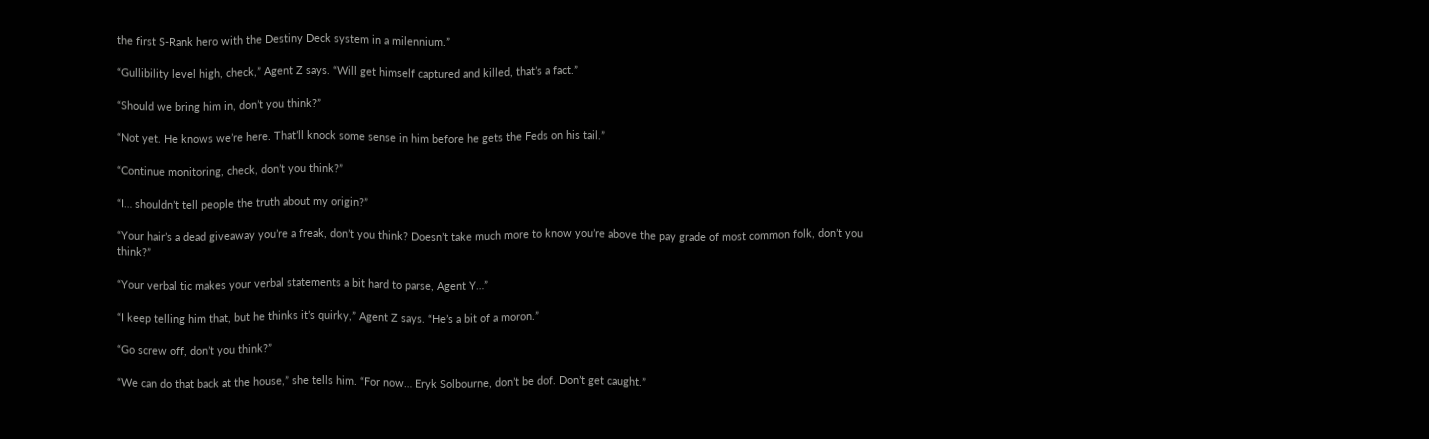the first S-Rank hero with the Destiny Deck system in a milennium.”

“Gullibility level high, check,” Agent Z says. “Will get himself captured and killed, that’s a fact.”

“Should we bring him in, don’t you think?”

“Not yet. He knows we’re here. That’ll knock some sense in him before he gets the Feds on his tail.”

“Continue monitoring, check, don’t you think?”

“I… shouldn’t tell people the truth about my origin?”

“Your hair’s a dead giveaway you’re a freak, don’t you think? Doesn’t take much more to know you’re above the pay grade of most common folk, don’t you think?”

“Your verbal tic makes your verbal statements a bit hard to parse, Agent Y…”

“I keep telling him that, but he thinks it’s quirky,” Agent Z says. “He’s a bit of a moron.”

“Go screw off, don’t you think?”

“We can do that back at the house,” she tells him. “For now… Eryk Solbourne, don’t be dof. Don’t get caught.”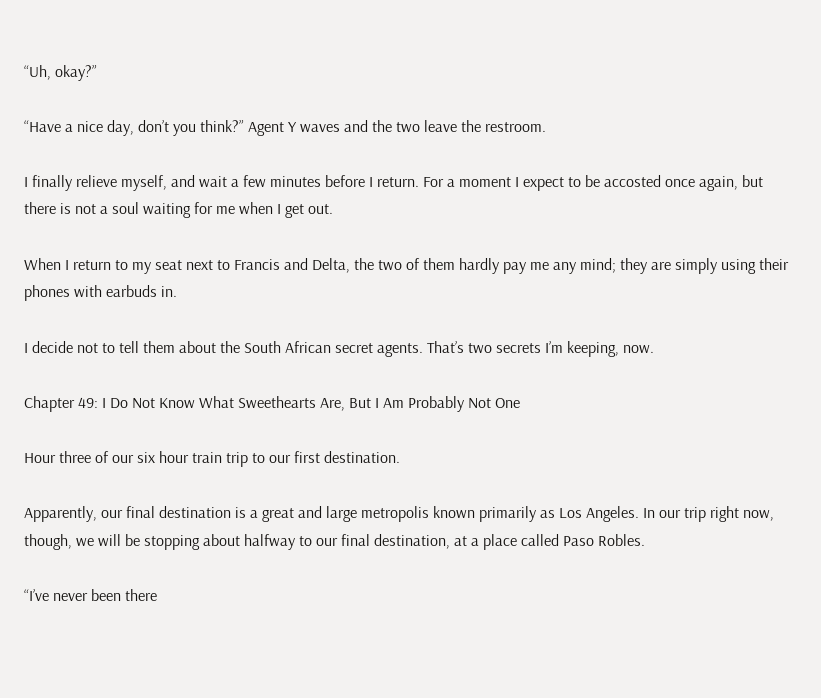“Uh, okay?”

“Have a nice day, don’t you think?” Agent Y waves and the two leave the restroom.

I finally relieve myself, and wait a few minutes before I return. For a moment I expect to be accosted once again, but there is not a soul waiting for me when I get out.

When I return to my seat next to Francis and Delta, the two of them hardly pay me any mind; they are simply using their phones with earbuds in.

I decide not to tell them about the South African secret agents. That’s two secrets I’m keeping, now.

Chapter 49: I Do Not Know What Sweethearts Are, But I Am Probably Not One

Hour three of our six hour train trip to our first destination.

Apparently, our final destination is a great and large metropolis known primarily as Los Angeles. In our trip right now, though, we will be stopping about halfway to our final destination, at a place called Paso Robles.

“I’ve never been there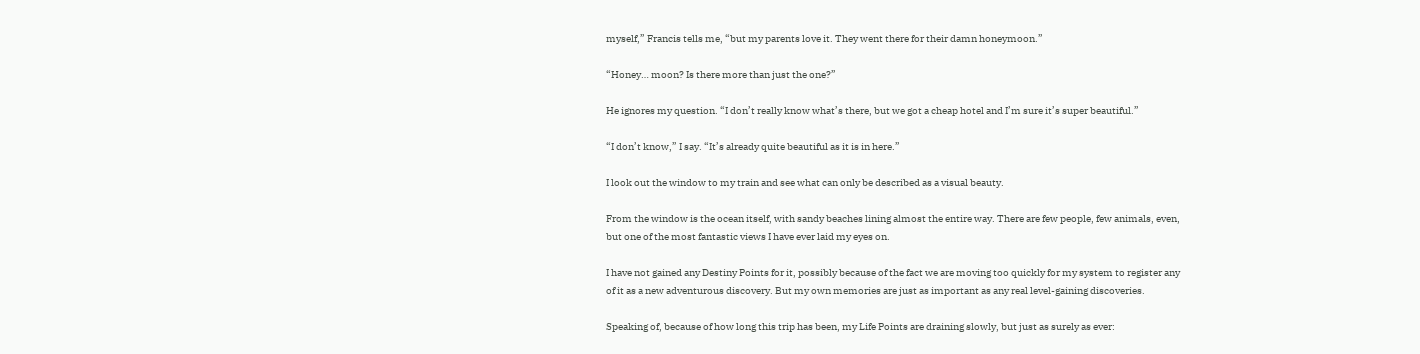myself,” Francis tells me, “but my parents love it. They went there for their damn honeymoon.”

“Honey… moon? Is there more than just the one?”

He ignores my question. “I don’t really know what’s there, but we got a cheap hotel and I’m sure it’s super beautiful.”

“I don’t know,” I say. “It’s already quite beautiful as it is in here.”

I look out the window to my train and see what can only be described as a visual beauty.

From the window is the ocean itself, with sandy beaches lining almost the entire way. There are few people, few animals, even, but one of the most fantastic views I have ever laid my eyes on.

I have not gained any Destiny Points for it, possibly because of the fact we are moving too quickly for my system to register any of it as a new adventurous discovery. But my own memories are just as important as any real level-gaining discoveries.

Speaking of, because of how long this trip has been, my Life Points are draining slowly, but just as surely as ever: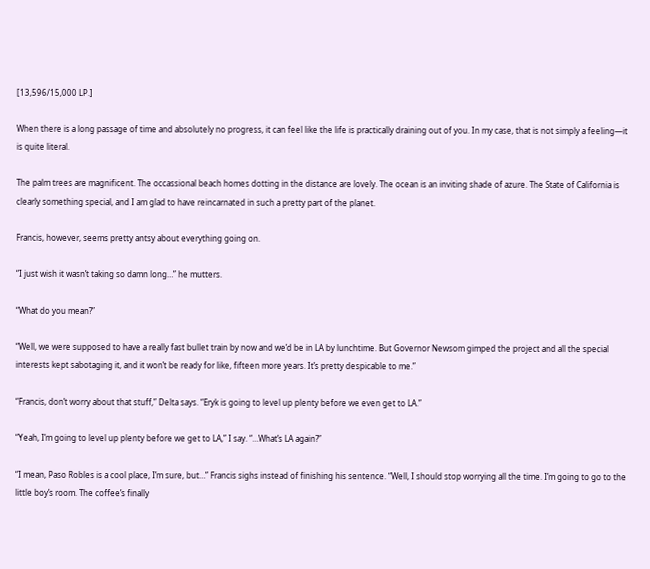[13,596/15,000 LP.]

When there is a long passage of time and absolutely no progress, it can feel like the life is practically draining out of you. In my case, that is not simply a feeling—it is quite literal.

The palm trees are magnificent. The occassional beach homes dotting in the distance are lovely. The ocean is an inviting shade of azure. The State of California is clearly something special, and I am glad to have reincarnated in such a pretty part of the planet.

Francis, however, seems pretty antsy about everything going on.

“I just wish it wasn’t taking so damn long…” he mutters.

“What do you mean?”

“Well, we were supposed to have a really fast bullet train by now and we’d be in LA by lunchtime. But Governor Newsom gimped the project and all the special interests kept sabotaging it, and it won’t be ready for like, fifteen more years. It’s pretty despicable to me.”

“Francis, don’t worry about that stuff,” Delta says. “Eryk is going to level up plenty before we even get to LA.”

“Yeah, I’m going to level up plenty before we get to LA,” I say. “…What’s LA again?”

“I mean, Paso Robles is a cool place, I’m sure, but…” Francis sighs instead of finishing his sentence. “Well, I should stop worrying all the time. I’m going to go to the little boy’s room. The coffee’s finally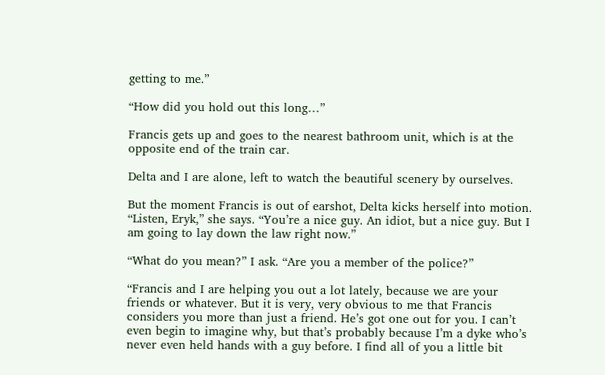getting to me.”

“How did you hold out this long…”

Francis gets up and goes to the nearest bathroom unit, which is at the opposite end of the train car.

Delta and I are alone, left to watch the beautiful scenery by ourselves.

But the moment Francis is out of earshot, Delta kicks herself into motion. “Listen, Eryk,” she says. “You’re a nice guy. An idiot, but a nice guy. But I am going to lay down the law right now.”

“What do you mean?” I ask. “Are you a member of the police?”

“Francis and I are helping you out a lot lately, because we are your friends or whatever. But it is very, very obvious to me that Francis considers you more than just a friend. He’s got one out for you. I can’t even begin to imagine why, but that’s probably because I’m a dyke who’s never even held hands with a guy before. I find all of you a little bit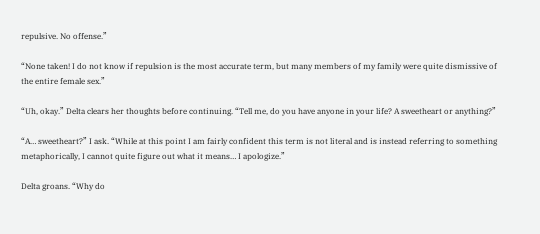repulsive. No offense.”

“None taken! I do not know if repulsion is the most accurate term, but many members of my family were quite dismissive of the entire female sex.”

“Uh, okay.” Delta clears her thoughts before continuing. “Tell me, do you have anyone in your life? A sweetheart or anything?”

“A… sweetheart?” I ask. “While at this point I am fairly confident this term is not literal and is instead referring to something metaphorically, I cannot quite figure out what it means… I apologize.”

Delta groans. “Why do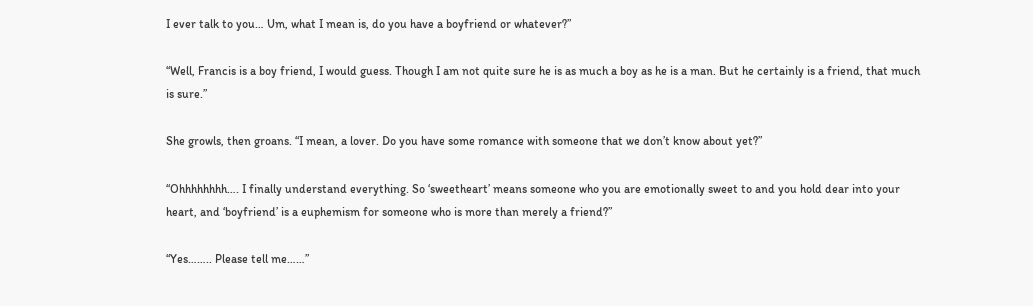I ever talk to you… Um, what I mean is, do you have a boyfriend or whatever?”

“Well, Francis is a boy friend, I would guess. Though I am not quite sure he is as much a boy as he is a man. But he certainly is a friend, that much is sure.”

She growls, then groans. “I mean, a lover. Do you have some romance with someone that we don’t know about yet?”

“Ohhhhhhhh…. I finally understand everything. So ‘sweetheart’ means someone who you are emotionally sweet to and you hold dear into your heart, and ‘boyfriend’ is a euphemism for someone who is more than merely a friend?”

“Yes…….. Please tell me……”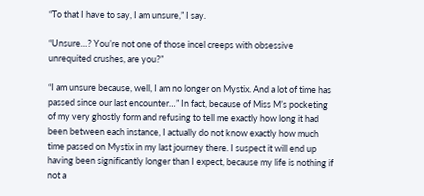“To that I have to say, I am unsure,” I say.

“Unsure…? You’re not one of those incel creeps with obsessive unrequited crushes, are you?”

“I am unsure because, well, I am no longer on Mystix. And a lot of time has passed since our last encounter…” In fact, because of Miss M’s pocketing of my very ghostly form and refusing to tell me exactly how long it had been between each instance, I actually do not know exactly how much time passed on Mystix in my last journey there. I suspect it will end up having been significantly longer than I expect, because my life is nothing if not a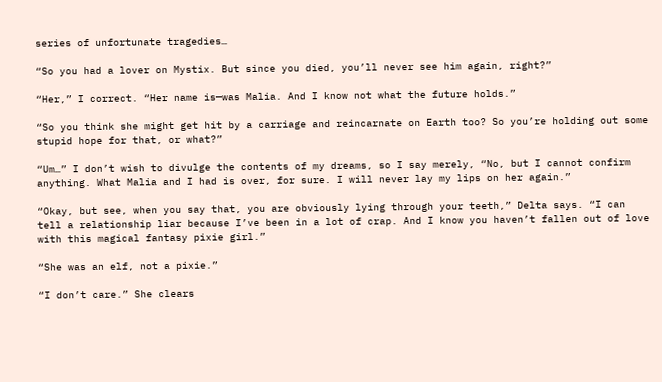series of unfortunate tragedies…

“So you had a lover on Mystix. But since you died, you’ll never see him again, right?”

“Her,” I correct. “Her name is—was Malia. And I know not what the future holds.”

“So you think she might get hit by a carriage and reincarnate on Earth too? So you’re holding out some stupid hope for that, or what?”

“Um…” I don’t wish to divulge the contents of my dreams, so I say merely, “No, but I cannot confirm anything. What Malia and I had is over, for sure. I will never lay my lips on her again.”

“Okay, but see, when you say that, you are obviously lying through your teeth,” Delta says. “I can tell a relationship liar because I’ve been in a lot of crap. And I know you haven’t fallen out of love with this magical fantasy pixie girl.”

“She was an elf, not a pixie.”

“I don’t care.” She clears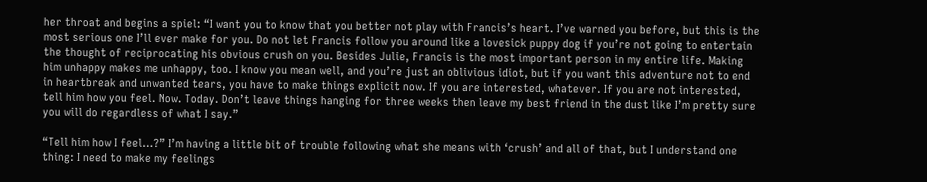her throat and begins a spiel: “I want you to know that you better not play with Francis’s heart. I’ve warned you before, but this is the most serious one I’ll ever make for you. Do not let Francis follow you around like a lovesick puppy dog if you’re not going to entertain the thought of reciprocating his obvious crush on you. Besides Julie, Francis is the most important person in my entire life. Making him unhappy makes me unhappy, too. I know you mean well, and you’re just an oblivious idiot, but if you want this adventure not to end in heartbreak and unwanted tears, you have to make things explicit now. If you are interested, whatever. If you are not interested, tell him how you feel. Now. Today. Don’t leave things hanging for three weeks then leave my best friend in the dust like I’m pretty sure you will do regardless of what I say.”

“Tell him how I feel…?” I’m having a little bit of trouble following what she means with ‘crush’ and all of that, but I understand one thing: I need to make my feelings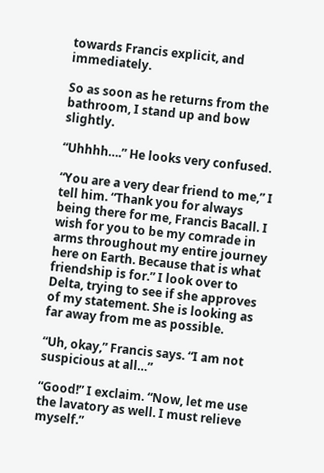towards Francis explicit, and immediately.

So as soon as he returns from the bathroom, I stand up and bow slightly.

“Uhhhh….” He looks very confused.

“You are a very dear friend to me,” I tell him. “Thank you for always being there for me, Francis Bacall. I wish for you to be my comrade in arms throughout my entire journey here on Earth. Because that is what friendship is for.” I look over to Delta, trying to see if she approves of my statement. She is looking as far away from me as possible.

“Uh, okay,” Francis says. “I am not suspicious at all…”

“Good!” I exclaim. “Now, let me use the lavatory as well. I must relieve myself.”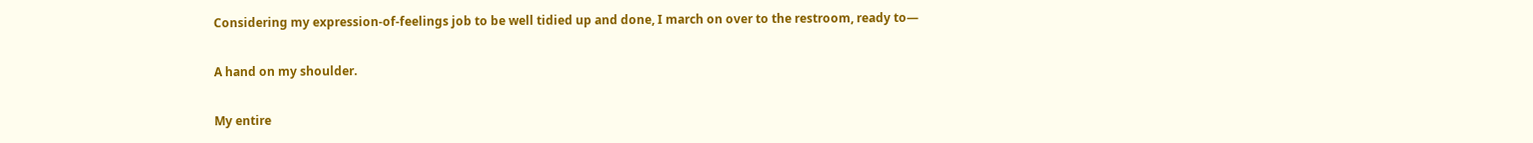Considering my expression-of-feelings job to be well tidied up and done, I march on over to the restroom, ready to—

A hand on my shoulder.

My entire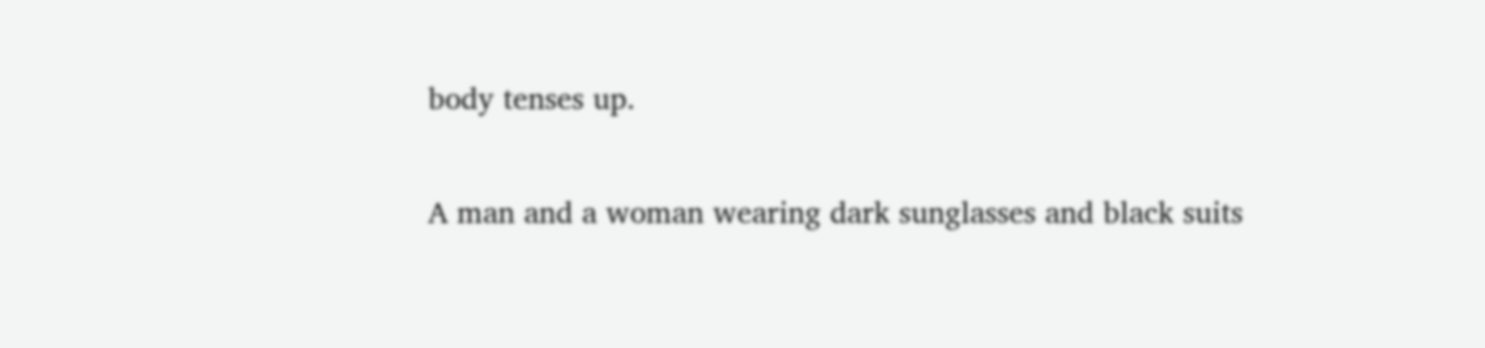body tenses up.

A man and a woman wearing dark sunglasses and black suits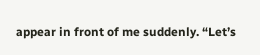appear in front of me suddenly. “Let’s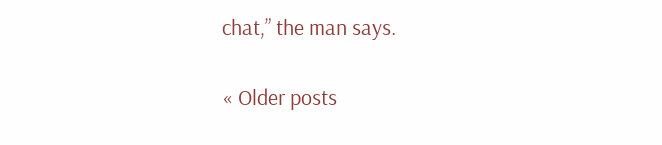chat,” the man says.

« Older posts